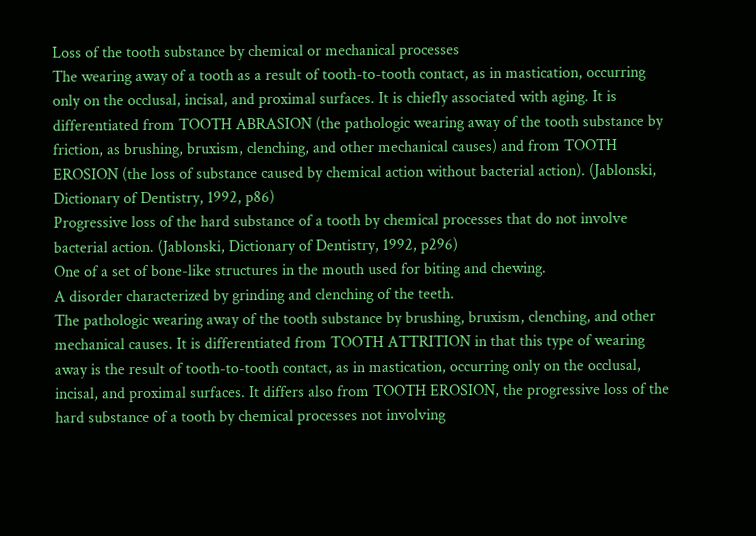Loss of the tooth substance by chemical or mechanical processes
The wearing away of a tooth as a result of tooth-to-tooth contact, as in mastication, occurring only on the occlusal, incisal, and proximal surfaces. It is chiefly associated with aging. It is differentiated from TOOTH ABRASION (the pathologic wearing away of the tooth substance by friction, as brushing, bruxism, clenching, and other mechanical causes) and from TOOTH EROSION (the loss of substance caused by chemical action without bacterial action). (Jablonski, Dictionary of Dentistry, 1992, p86)
Progressive loss of the hard substance of a tooth by chemical processes that do not involve bacterial action. (Jablonski, Dictionary of Dentistry, 1992, p296)
One of a set of bone-like structures in the mouth used for biting and chewing.
A disorder characterized by grinding and clenching of the teeth.
The pathologic wearing away of the tooth substance by brushing, bruxism, clenching, and other mechanical causes. It is differentiated from TOOTH ATTRITION in that this type of wearing away is the result of tooth-to-tooth contact, as in mastication, occurring only on the occlusal, incisal, and proximal surfaces. It differs also from TOOTH EROSION, the progressive loss of the hard substance of a tooth by chemical processes not involving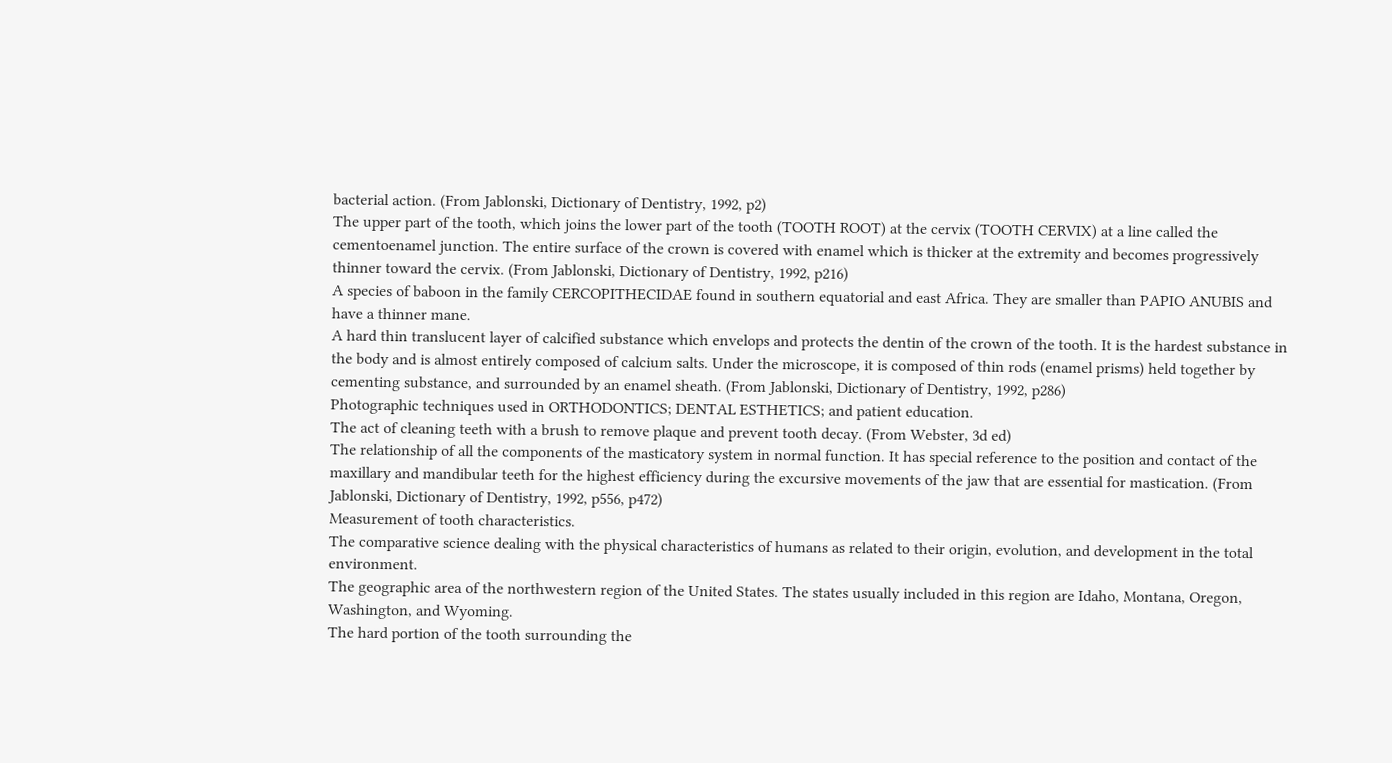bacterial action. (From Jablonski, Dictionary of Dentistry, 1992, p2)
The upper part of the tooth, which joins the lower part of the tooth (TOOTH ROOT) at the cervix (TOOTH CERVIX) at a line called the cementoenamel junction. The entire surface of the crown is covered with enamel which is thicker at the extremity and becomes progressively thinner toward the cervix. (From Jablonski, Dictionary of Dentistry, 1992, p216)
A species of baboon in the family CERCOPITHECIDAE found in southern equatorial and east Africa. They are smaller than PAPIO ANUBIS and have a thinner mane.
A hard thin translucent layer of calcified substance which envelops and protects the dentin of the crown of the tooth. It is the hardest substance in the body and is almost entirely composed of calcium salts. Under the microscope, it is composed of thin rods (enamel prisms) held together by cementing substance, and surrounded by an enamel sheath. (From Jablonski, Dictionary of Dentistry, 1992, p286)
Photographic techniques used in ORTHODONTICS; DENTAL ESTHETICS; and patient education.
The act of cleaning teeth with a brush to remove plaque and prevent tooth decay. (From Webster, 3d ed)
The relationship of all the components of the masticatory system in normal function. It has special reference to the position and contact of the maxillary and mandibular teeth for the highest efficiency during the excursive movements of the jaw that are essential for mastication. (From Jablonski, Dictionary of Dentistry, 1992, p556, p472)
Measurement of tooth characteristics.
The comparative science dealing with the physical characteristics of humans as related to their origin, evolution, and development in the total environment.
The geographic area of the northwestern region of the United States. The states usually included in this region are Idaho, Montana, Oregon, Washington, and Wyoming.
The hard portion of the tooth surrounding the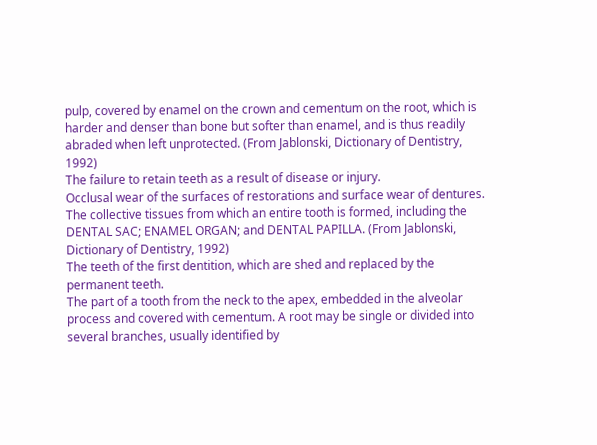pulp, covered by enamel on the crown and cementum on the root, which is harder and denser than bone but softer than enamel, and is thus readily abraded when left unprotected. (From Jablonski, Dictionary of Dentistry, 1992)
The failure to retain teeth as a result of disease or injury.
Occlusal wear of the surfaces of restorations and surface wear of dentures.
The collective tissues from which an entire tooth is formed, including the DENTAL SAC; ENAMEL ORGAN; and DENTAL PAPILLA. (From Jablonski, Dictionary of Dentistry, 1992)
The teeth of the first dentition, which are shed and replaced by the permanent teeth.
The part of a tooth from the neck to the apex, embedded in the alveolar process and covered with cementum. A root may be single or divided into several branches, usually identified by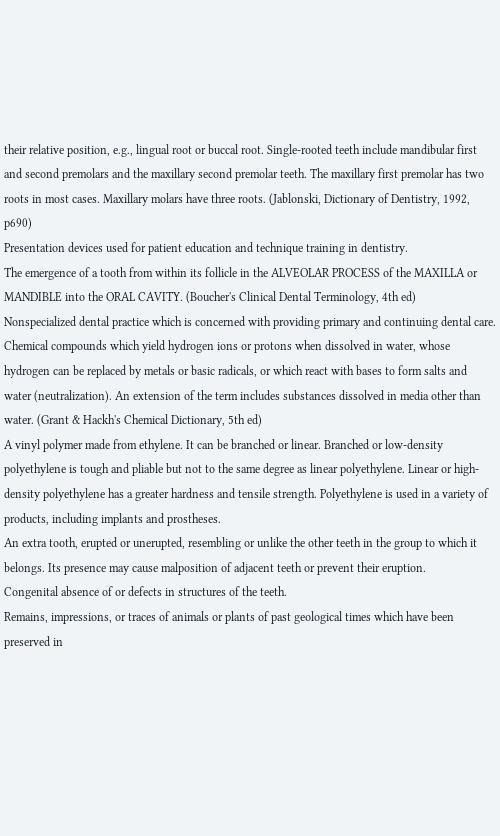their relative position, e.g., lingual root or buccal root. Single-rooted teeth include mandibular first and second premolars and the maxillary second premolar teeth. The maxillary first premolar has two roots in most cases. Maxillary molars have three roots. (Jablonski, Dictionary of Dentistry, 1992, p690)
Presentation devices used for patient education and technique training in dentistry.
The emergence of a tooth from within its follicle in the ALVEOLAR PROCESS of the MAXILLA or MANDIBLE into the ORAL CAVITY. (Boucher's Clinical Dental Terminology, 4th ed)
Nonspecialized dental practice which is concerned with providing primary and continuing dental care.
Chemical compounds which yield hydrogen ions or protons when dissolved in water, whose hydrogen can be replaced by metals or basic radicals, or which react with bases to form salts and water (neutralization). An extension of the term includes substances dissolved in media other than water. (Grant & Hackh's Chemical Dictionary, 5th ed)
A vinyl polymer made from ethylene. It can be branched or linear. Branched or low-density polyethylene is tough and pliable but not to the same degree as linear polyethylene. Linear or high-density polyethylene has a greater hardness and tensile strength. Polyethylene is used in a variety of products, including implants and prostheses.
An extra tooth, erupted or unerupted, resembling or unlike the other teeth in the group to which it belongs. Its presence may cause malposition of adjacent teeth or prevent their eruption.
Congenital absence of or defects in structures of the teeth.
Remains, impressions, or traces of animals or plants of past geological times which have been preserved in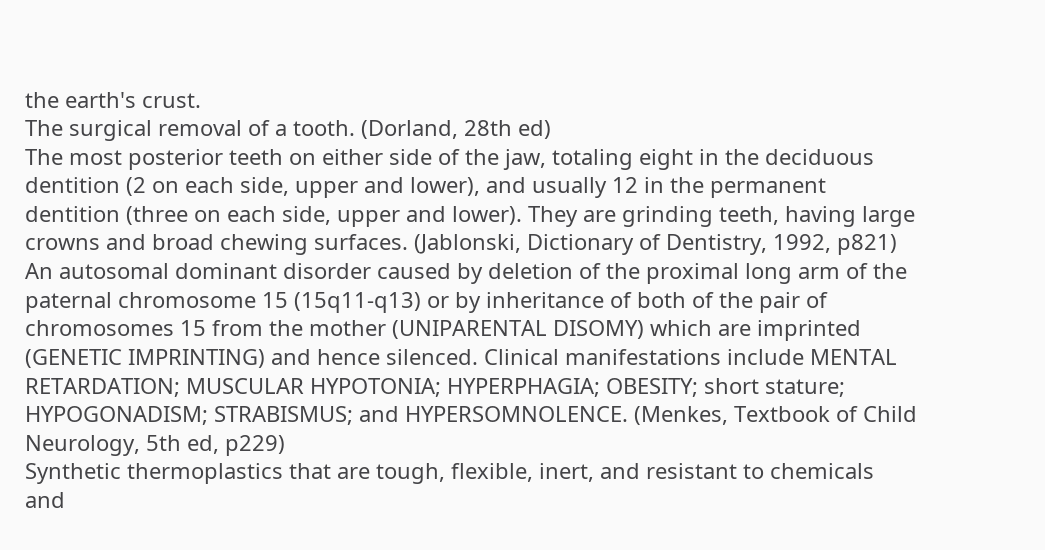the earth's crust.
The surgical removal of a tooth. (Dorland, 28th ed)
The most posterior teeth on either side of the jaw, totaling eight in the deciduous dentition (2 on each side, upper and lower), and usually 12 in the permanent dentition (three on each side, upper and lower). They are grinding teeth, having large crowns and broad chewing surfaces. (Jablonski, Dictionary of Dentistry, 1992, p821)
An autosomal dominant disorder caused by deletion of the proximal long arm of the paternal chromosome 15 (15q11-q13) or by inheritance of both of the pair of chromosomes 15 from the mother (UNIPARENTAL DISOMY) which are imprinted (GENETIC IMPRINTING) and hence silenced. Clinical manifestations include MENTAL RETARDATION; MUSCULAR HYPOTONIA; HYPERPHAGIA; OBESITY; short stature; HYPOGONADISM; STRABISMUS; and HYPERSOMNOLENCE. (Menkes, Textbook of Child Neurology, 5th ed, p229)
Synthetic thermoplastics that are tough, flexible, inert, and resistant to chemicals and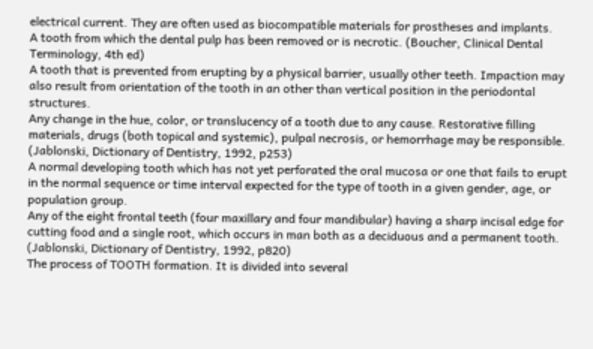electrical current. They are often used as biocompatible materials for prostheses and implants.
A tooth from which the dental pulp has been removed or is necrotic. (Boucher, Clinical Dental Terminology, 4th ed)
A tooth that is prevented from erupting by a physical barrier, usually other teeth. Impaction may also result from orientation of the tooth in an other than vertical position in the periodontal structures.
Any change in the hue, color, or translucency of a tooth due to any cause. Restorative filling materials, drugs (both topical and systemic), pulpal necrosis, or hemorrhage may be responsible. (Jablonski, Dictionary of Dentistry, 1992, p253)
A normal developing tooth which has not yet perforated the oral mucosa or one that fails to erupt in the normal sequence or time interval expected for the type of tooth in a given gender, age, or population group.
Any of the eight frontal teeth (four maxillary and four mandibular) having a sharp incisal edge for cutting food and a single root, which occurs in man both as a deciduous and a permanent tooth. (Jablonski, Dictionary of Dentistry, 1992, p820)
The process of TOOTH formation. It is divided into several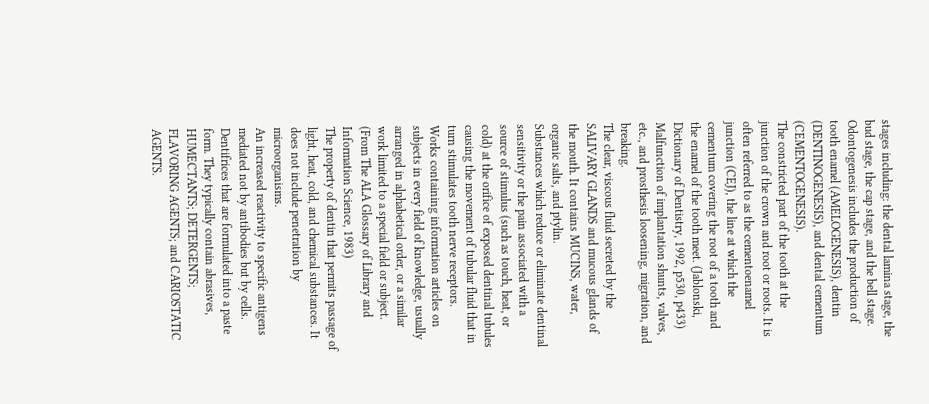stages including: the dental lamina stage, the bud stage, the cap stage, and the bell stage. Odontogenesis includes the production of tooth enamel (AMELOGENESIS), dentin (DENTINOGENESIS), and dental cementum (CEMENTOGENESIS).
The constricted part of the tooth at the junction of the crown and root or roots. It is often referred to as the cementoenamel junction (CEJ), the line at which the cementum covering the root of a tooth and the enamel of the tooth meet. (Jablonski, Dictionary of Dentistry, 1992, p530, p433)
Malfunction of implantation shunts, valves, etc., and prosthesis loosening, migration, and breaking.
The clear, viscous fluid secreted by the SALIVARY GLANDS and mucous glands of the mouth. It contains MUCINS, water, organic salts, and ptylin.
Substances which reduce or eliminate dentinal sensitivity or the pain associated with a source of stimulus (such as touch, heat, or cold) at the orifice of exposed dentinal tubules causing the movement of tubular fluid that in turn stimulates tooth nerve receptors.
Works containing information articles on subjects in every field of knowledge, usually arranged in alphabetical order, or a similar work limited to a special field or subject. (From The ALA Glossary of Library and Information Science, 1983)
The property of dentin that permits passage of light, heat, cold, and chemical substances. It does not include penetration by microorganisms.
An increased reactivity to specific antigens mediated not by antibodies but by cells.
Dentifrices that are formulated into a paste form. They typically contain abrasives, HUMECTANTS; DETERGENTS; FLAVORING AGENTS; and CARIOSTATIC AGENTS.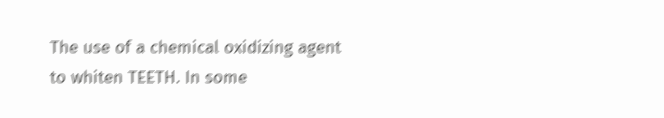The use of a chemical oxidizing agent to whiten TEETH. In some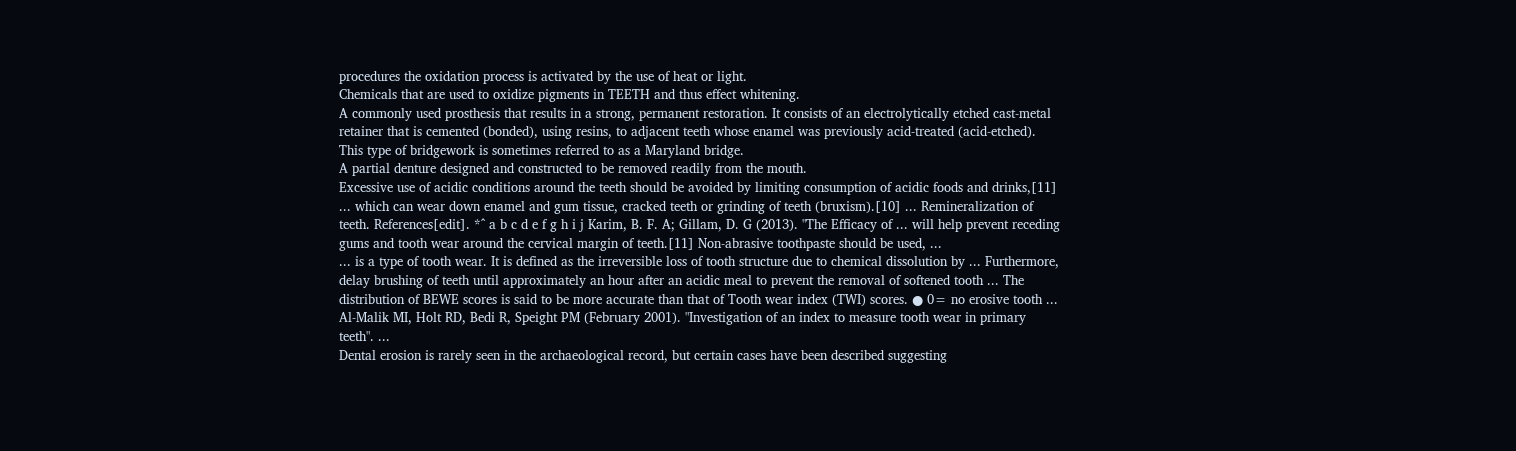procedures the oxidation process is activated by the use of heat or light.
Chemicals that are used to oxidize pigments in TEETH and thus effect whitening.
A commonly used prosthesis that results in a strong, permanent restoration. It consists of an electrolytically etched cast-metal retainer that is cemented (bonded), using resins, to adjacent teeth whose enamel was previously acid-treated (acid-etched). This type of bridgework is sometimes referred to as a Maryland bridge.
A partial denture designed and constructed to be removed readily from the mouth.
Excessive use of acidic conditions around the teeth should be avoided by limiting consumption of acidic foods and drinks,[11] ... which can wear down enamel and gum tissue, cracked teeth or grinding of teeth (bruxism).[10] ... Remineralization of teeth. References[edit]. *^ a b c d e f g h i j Karim, B. F. A; Gillam, D. G (2013). "The Efficacy of ... will help prevent receding gums and tooth wear around the cervical margin of teeth.[11] Non-abrasive toothpaste should be used, ...
... is a type of tooth wear. It is defined as the irreversible loss of tooth structure due to chemical dissolution by ... Furthermore, delay brushing of teeth until approximately an hour after an acidic meal to prevent the removal of softened tooth ... The distribution of BEWE scores is said to be more accurate than that of Tooth wear index (TWI) scores. ● 0= no erosive tooth ... Al-Malik MI, Holt RD, Bedi R, Speight PM (February 2001). "Investigation of an index to measure tooth wear in primary teeth". ...
Dental erosion is rarely seen in the archaeological record, but certain cases have been described suggesting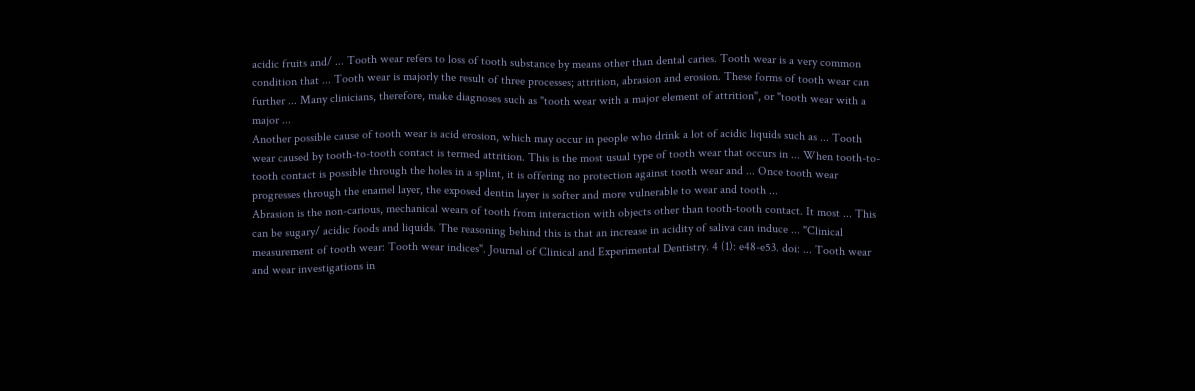acidic fruits and/ ... Tooth wear refers to loss of tooth substance by means other than dental caries. Tooth wear is a very common condition that ... Tooth wear is majorly the result of three processes; attrition, abrasion and erosion. These forms of tooth wear can further ... Many clinicians, therefore, make diagnoses such as "tooth wear with a major element of attrition", or "tooth wear with a major ...
Another possible cause of tooth wear is acid erosion, which may occur in people who drink a lot of acidic liquids such as ... Tooth wear caused by tooth-to-tooth contact is termed attrition. This is the most usual type of tooth wear that occurs in ... When tooth-to-tooth contact is possible through the holes in a splint, it is offering no protection against tooth wear and ... Once tooth wear progresses through the enamel layer, the exposed dentin layer is softer and more vulnerable to wear and tooth ...
Abrasion is the non-carious, mechanical wears of tooth from interaction with objects other than tooth-tooth contact. It most ... This can be sugary/ acidic foods and liquids. The reasoning behind this is that an increase in acidity of saliva can induce ... "Clinical measurement of tooth wear: Tooth wear indices". Journal of Clinical and Experimental Dentistry. 4 (1): e48-e53. doi: ... Tooth wear and wear investigations in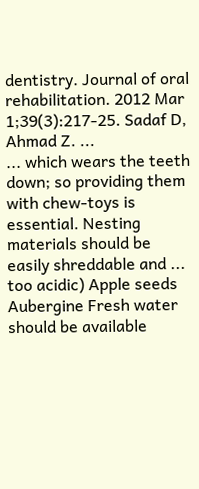dentistry. Journal of oral rehabilitation. 2012 Mar 1;39(3):217-25. Sadaf D, Ahmad Z. ...
... which wears the teeth down; so providing them with chew-toys is essential. Nesting materials should be easily shreddable and ... too acidic) Apple seeds Aubergine Fresh water should be available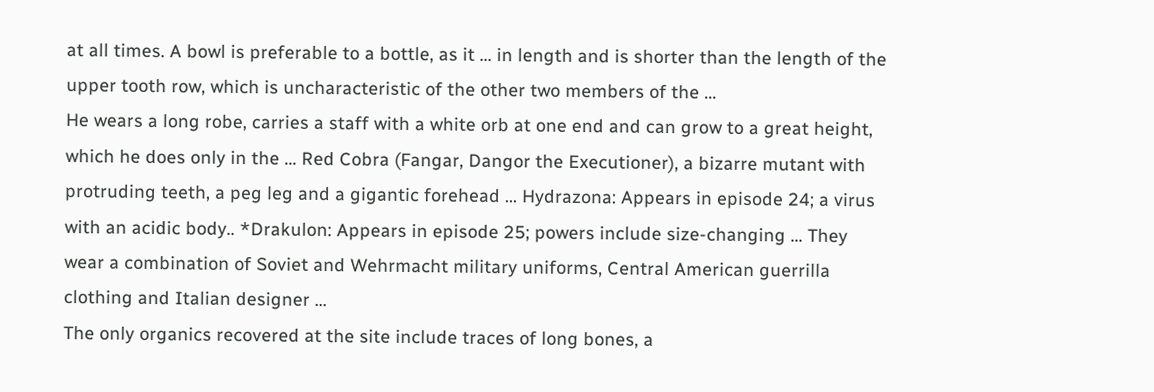at all times. A bowl is preferable to a bottle, as it ... in length and is shorter than the length of the upper tooth row, which is uncharacteristic of the other two members of the ...
He wears a long robe, carries a staff with a white orb at one end and can grow to a great height, which he does only in the ... Red Cobra (Fangar, Dangor the Executioner), a bizarre mutant with protruding teeth, a peg leg and a gigantic forehead ... Hydrazona: Appears in episode 24; a virus with an acidic body.. *Drakulon: Appears in episode 25; powers include size-changing ... They wear a combination of Soviet and Wehrmacht military uniforms, Central American guerrilla clothing and Italian designer ...
The only organics recovered at the site include traces of long bones, a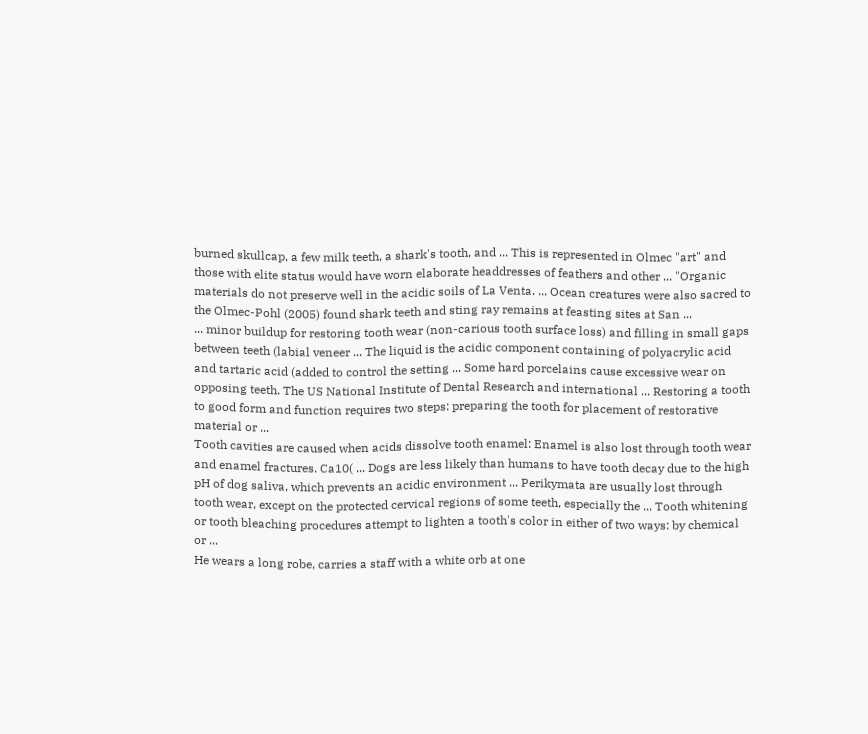burned skullcap, a few milk teeth, a shark's tooth, and ... This is represented in Olmec "art" and those with elite status would have worn elaborate headdresses of feathers and other ... "Organic materials do not preserve well in the acidic soils of La Venta. ... Ocean creatures were also sacred to the Olmec-Pohl (2005) found shark teeth and sting ray remains at feasting sites at San ...
... minor buildup for restoring tooth wear (non-carious tooth surface loss) and filling in small gaps between teeth (labial veneer ... The liquid is the acidic component containing of polyacrylic acid and tartaric acid (added to control the setting ... Some hard porcelains cause excessive wear on opposing teeth. The US National Institute of Dental Research and international ... Restoring a tooth to good form and function requires two steps: preparing the tooth for placement of restorative material or ...
Tooth cavities are caused when acids dissolve tooth enamel: Enamel is also lost through tooth wear and enamel fractures. Ca10( ... Dogs are less likely than humans to have tooth decay due to the high pH of dog saliva, which prevents an acidic environment ... Perikymata are usually lost through tooth wear, except on the protected cervical regions of some teeth, especially the ... Tooth whitening or tooth bleaching procedures attempt to lighten a tooth's color in either of two ways: by chemical or ...
He wears a long robe, carries a staff with a white orb at one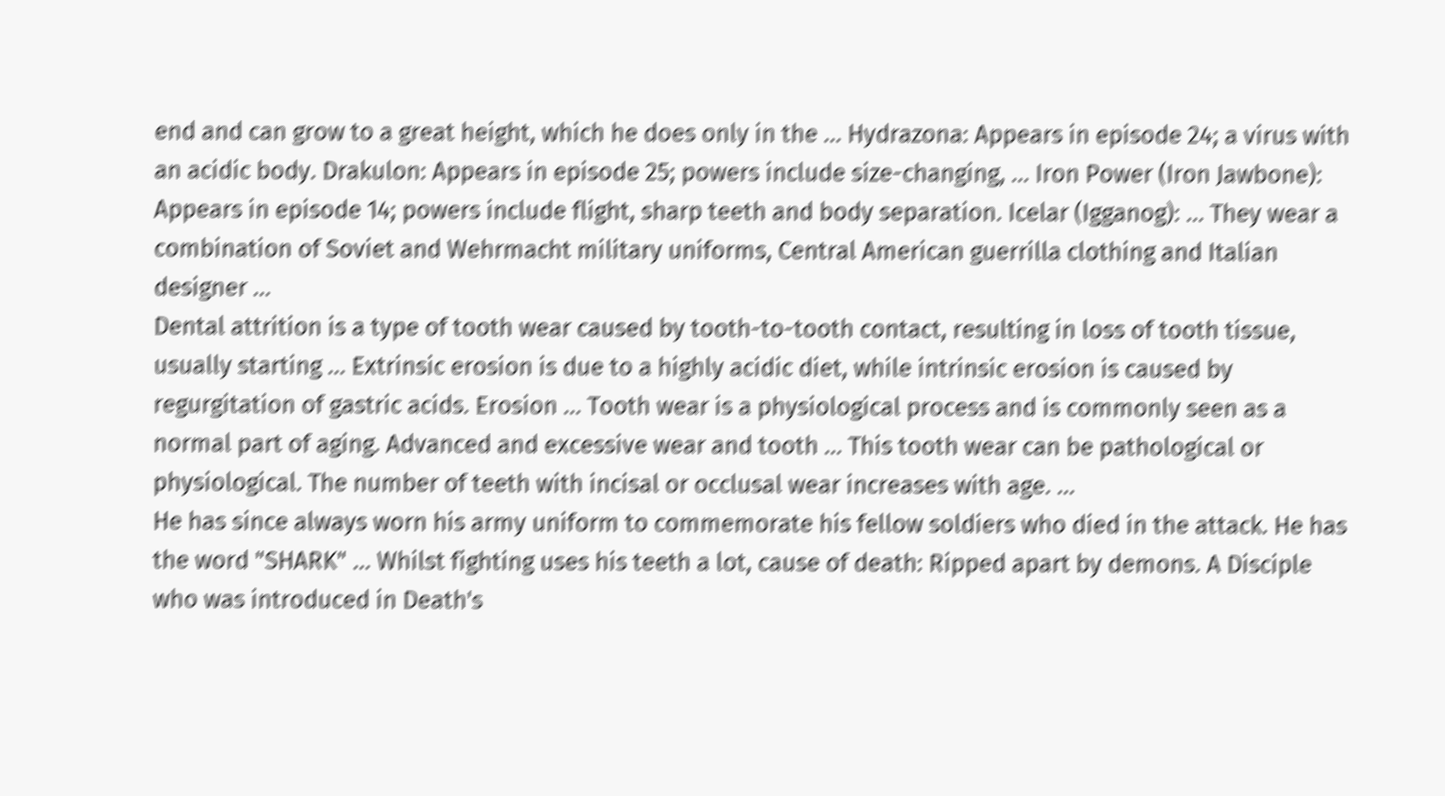end and can grow to a great height, which he does only in the ... Hydrazona: Appears in episode 24; a virus with an acidic body. Drakulon: Appears in episode 25; powers include size-changing, ... Iron Power (Iron Jawbone): Appears in episode 14; powers include flight, sharp teeth and body separation. Icelar (Igganog): ... They wear a combination of Soviet and Wehrmacht military uniforms, Central American guerrilla clothing and Italian designer ...
Dental attrition is a type of tooth wear caused by tooth-to-tooth contact, resulting in loss of tooth tissue, usually starting ... Extrinsic erosion is due to a highly acidic diet, while intrinsic erosion is caused by regurgitation of gastric acids. Erosion ... Tooth wear is a physiological process and is commonly seen as a normal part of aging. Advanced and excessive wear and tooth ... This tooth wear can be pathological or physiological. The number of teeth with incisal or occlusal wear increases with age. ...
He has since always worn his army uniform to commemorate his fellow soldiers who died in the attack. He has the word "SHARK" ... Whilst fighting uses his teeth a lot, cause of death: Ripped apart by demons. A Disciple who was introduced in Death's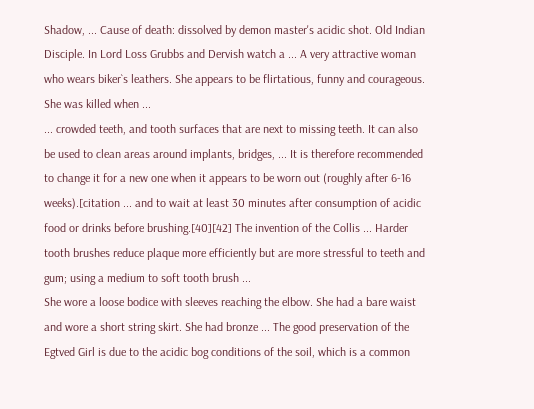Shadow, ... Cause of death: dissolved by demon master's acidic shot. Old Indian Disciple. In Lord Loss Grubbs and Dervish watch a ... A very attractive woman who wears biker`s leathers. She appears to be flirtatious, funny and courageous. She was killed when ...
... crowded teeth, and tooth surfaces that are next to missing teeth. It can also be used to clean areas around implants, bridges, ... It is therefore recommended to change it for a new one when it appears to be worn out (roughly after 6-16 weeks).[citation ... and to wait at least 30 minutes after consumption of acidic food or drinks before brushing.[40][42] The invention of the Collis ... Harder tooth brushes reduce plaque more efficiently but are more stressful to teeth and gum; using a medium to soft tooth brush ...
She wore a loose bodice with sleeves reaching the elbow. She had a bare waist and wore a short string skirt. She had bronze ... The good preservation of the Egtved Girl is due to the acidic bog conditions of the soil, which is a common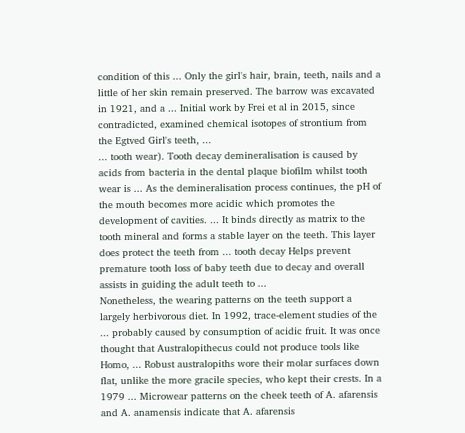condition of this ... Only the girl's hair, brain, teeth, nails and a little of her skin remain preserved. The barrow was excavated in 1921, and a ... Initial work by Frei et al in 2015, since contradicted, examined chemical isotopes of strontium from the Egtved Girl's teeth, ...
... tooth wear). Tooth decay demineralisation is caused by acids from bacteria in the dental plaque biofilm whilst tooth wear is ... As the demineralisation process continues, the pH of the mouth becomes more acidic which promotes the development of cavities. ... It binds directly as matrix to the tooth mineral and forms a stable layer on the teeth. This layer does protect the teeth from ... tooth decay Helps prevent premature tooth loss of baby teeth due to decay and overall assists in guiding the adult teeth to ...
Nonetheless, the wearing patterns on the teeth support a largely herbivorous diet. In 1992, trace-element studies of the ... probably caused by consumption of acidic fruit. It was once thought that Australopithecus could not produce tools like Homo, ... Robust australopiths wore their molar surfaces down flat, unlike the more gracile species, who kept their crests. In a 1979 ... Microwear patterns on the cheek teeth of A. afarensis and A. anamensis indicate that A. afarensis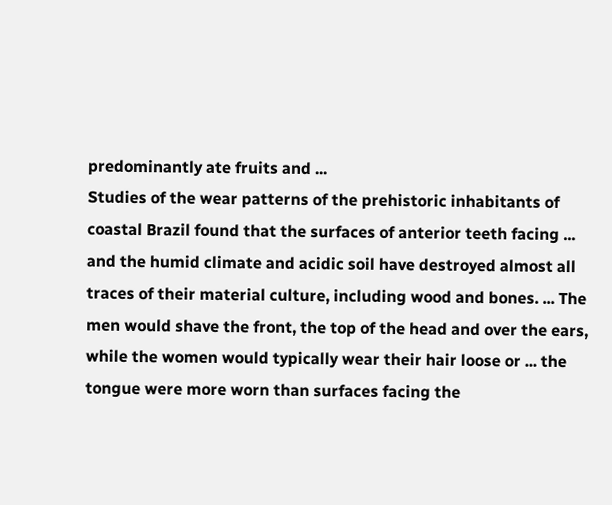predominantly ate fruits and ...
Studies of the wear patterns of the prehistoric inhabitants of coastal Brazil found that the surfaces of anterior teeth facing ... and the humid climate and acidic soil have destroyed almost all traces of their material culture, including wood and bones. ... The men would shave the front, the top of the head and over the ears, while the women would typically wear their hair loose or ... the tongue were more worn than surfaces facing the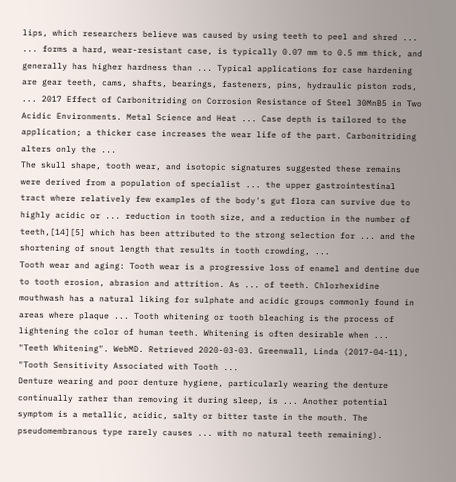lips, which researchers believe was caused by using teeth to peel and shred ...
... forms a hard, wear-resistant case, is typically 0.07 mm to 0.5 mm thick, and generally has higher hardness than ... Typical applications for case hardening are gear teeth, cams, shafts, bearings, fasteners, pins, hydraulic piston rods, ... 2017 Effect of Carbonitriding on Corrosion Resistance of Steel 30MnB5 in Two Acidic Environments. Metal Science and Heat ... Case depth is tailored to the application; a thicker case increases the wear life of the part. Carbonitriding alters only the ...
The skull shape, tooth wear, and isotopic signatures suggested these remains were derived from a population of specialist ... the upper gastrointestinal tract where relatively few examples of the body's gut flora can survive due to highly acidic or ... reduction in tooth size, and a reduction in the number of teeth,[14][5] which has been attributed to the strong selection for ... and the shortening of snout length that results in tooth crowding, ...
Tooth wear and aging: Tooth wear is a progressive loss of enamel and dentine due to tooth erosion, abrasion and attrition. As ... of teeth. Chlorhexidine mouthwash has a natural liking for sulphate and acidic groups commonly found in areas where plaque ... Tooth whitening or tooth bleaching is the process of lightening the color of human teeth. Whitening is often desirable when ... "Teeth Whitening". WebMD. Retrieved 2020-03-03. Greenwall, Linda (2017-04-11), "Tooth Sensitivity Associated with Tooth ...
Denture wearing and poor denture hygiene, particularly wearing the denture continually rather than removing it during sleep, is ... Another potential symptom is a metallic, acidic, salty or bitter taste in the mouth. The pseudomembranous type rarely causes ... with no natural teeth remaining).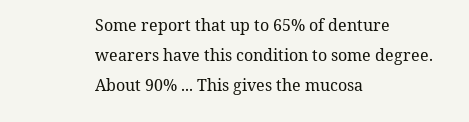Some report that up to 65% of denture wearers have this condition to some degree. About 90% ... This gives the mucosa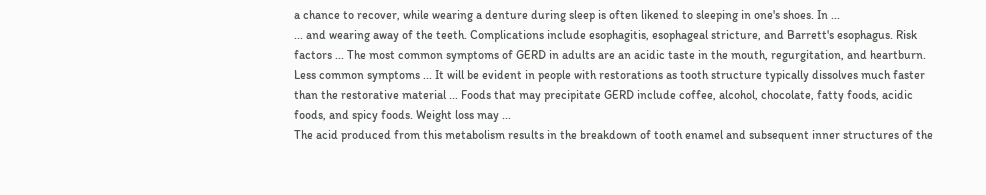a chance to recover, while wearing a denture during sleep is often likened to sleeping in one's shoes. In ...
... and wearing away of the teeth. Complications include esophagitis, esophageal stricture, and Barrett's esophagus. Risk factors ... The most common symptoms of GERD in adults are an acidic taste in the mouth, regurgitation, and heartburn. Less common symptoms ... It will be evident in people with restorations as tooth structure typically dissolves much faster than the restorative material ... Foods that may precipitate GERD include coffee, alcohol, chocolate, fatty foods, acidic foods, and spicy foods. Weight loss may ...
The acid produced from this metabolism results in the breakdown of tooth enamel and subsequent inner structures of the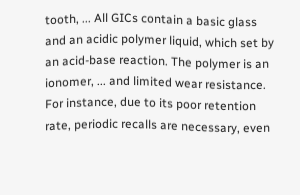tooth, ... All GICs contain a basic glass and an acidic polymer liquid, which set by an acid-base reaction. The polymer is an ionomer, ... and limited wear resistance. For instance, due to its poor retention rate, periodic recalls are necessary, even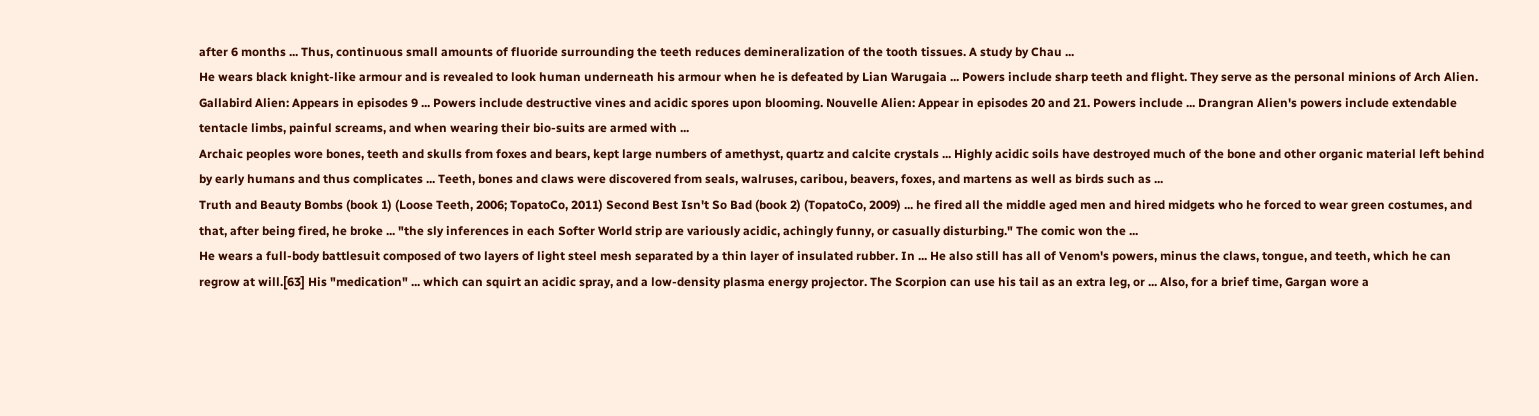after 6 months ... Thus, continuous small amounts of fluoride surrounding the teeth reduces demineralization of the tooth tissues. A study by Chau ...
He wears black knight-like armour and is revealed to look human underneath his armour when he is defeated by Lian Warugaia ... Powers include sharp teeth and flight. They serve as the personal minions of Arch Alien. Gallabird Alien: Appears in episodes 9 ... Powers include destructive vines and acidic spores upon blooming. Nouvelle Alien: Appear in episodes 20 and 21. Powers include ... Drangran Alien's powers include extendable tentacle limbs, painful screams, and when wearing their bio-suits are armed with ...
Archaic peoples wore bones, teeth and skulls from foxes and bears, kept large numbers of amethyst, quartz and calcite crystals ... Highly acidic soils have destroyed much of the bone and other organic material left behind by early humans and thus complicates ... Teeth, bones and claws were discovered from seals, walruses, caribou, beavers, foxes, and martens as well as birds such as ...
Truth and Beauty Bombs (book 1) (Loose Teeth, 2006; TopatoCo, 2011) Second Best Isn't So Bad (book 2) (TopatoCo, 2009) ... he fired all the middle aged men and hired midgets who he forced to wear green costumes, and that, after being fired, he broke ... "the sly inferences in each Softer World strip are variously acidic, achingly funny, or casually disturbing." The comic won the ...
He wears a full-body battlesuit composed of two layers of light steel mesh separated by a thin layer of insulated rubber. In ... He also still has all of Venom's powers, minus the claws, tongue, and teeth, which he can regrow at will.[63] His "medication" ... which can squirt an acidic spray, and a low-density plasma energy projector. The Scorpion can use his tail as an extra leg, or ... Also, for a brief time, Gargan wore a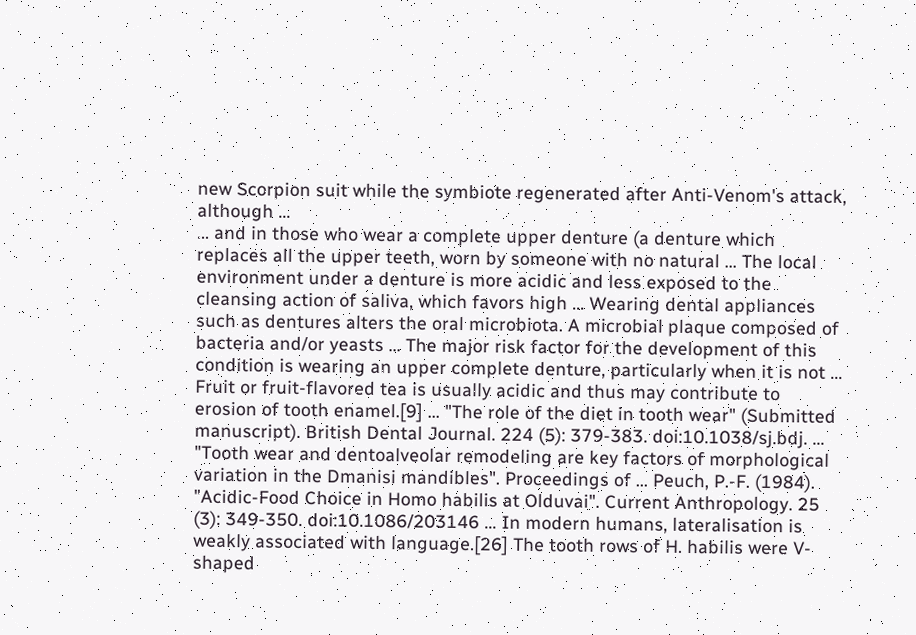new Scorpion suit while the symbiote regenerated after Anti-Venom's attack, although ...
... and in those who wear a complete upper denture (a denture which replaces all the upper teeth, worn by someone with no natural ... The local environment under a denture is more acidic and less exposed to the cleansing action of saliva, which favors high ... Wearing dental appliances such as dentures alters the oral microbiota. A microbial plaque composed of bacteria and/or yeasts ... The major risk factor for the development of this condition is wearing an upper complete denture, particularly when it is not ...
Fruit or fruit-flavored tea is usually acidic and thus may contribute to erosion of tooth enamel.[9] ... "The role of the diet in tooth wear" (Submitted manuscript). British Dental Journal. 224 (5): 379-383. doi:10.1038/sj.bdj. ...
"Tooth wear and dentoalveolar remodeling are key factors of morphological variation in the Dmanisi mandibles". Proceedings of ... Peuch, P.-F. (1984). "Acidic-Food Choice in Homo habilis at Olduvai". Current Anthropology. 25 (3): 349-350. doi:10.1086/203146 ... In modern humans, lateralisation is weakly associated with language.[26] The tooth rows of H. habilis were V-shaped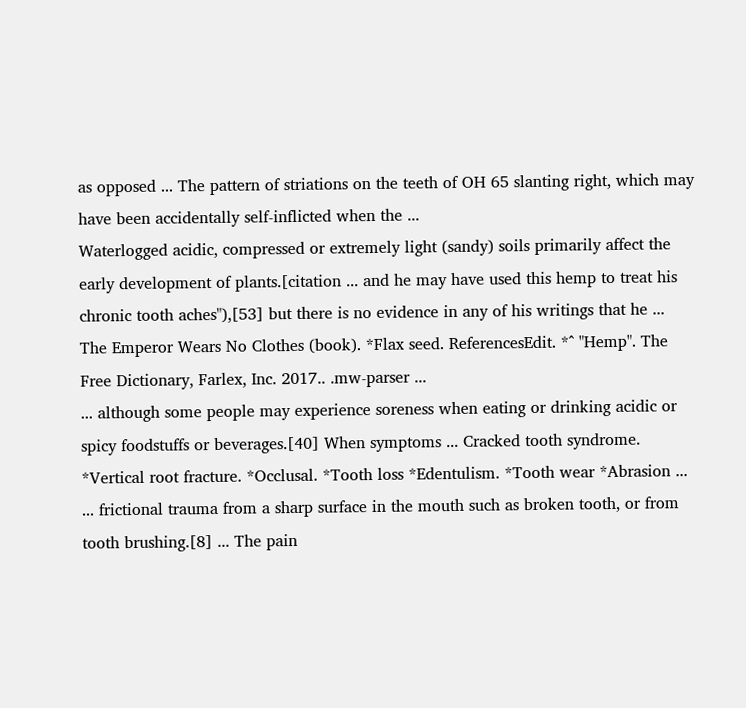as opposed ... The pattern of striations on the teeth of OH 65 slanting right, which may have been accidentally self-inflicted when the ...
Waterlogged acidic, compressed or extremely light (sandy) soils primarily affect the early development of plants.[citation ... and he may have used this hemp to treat his chronic tooth aches"),[53] but there is no evidence in any of his writings that he ... The Emperor Wears No Clothes (book). *Flax seed. ReferencesEdit. *^ "Hemp". The Free Dictionary, Farlex, Inc. 2017.. .mw-parser ...
... although some people may experience soreness when eating or drinking acidic or spicy foodstuffs or beverages.[40] When symptoms ... Cracked tooth syndrome. *Vertical root fracture. *Occlusal. *Tooth loss *Edentulism. *Tooth wear *Abrasion ...
... frictional trauma from a sharp surface in the mouth such as broken tooth, or from tooth brushing.[8] ... The pain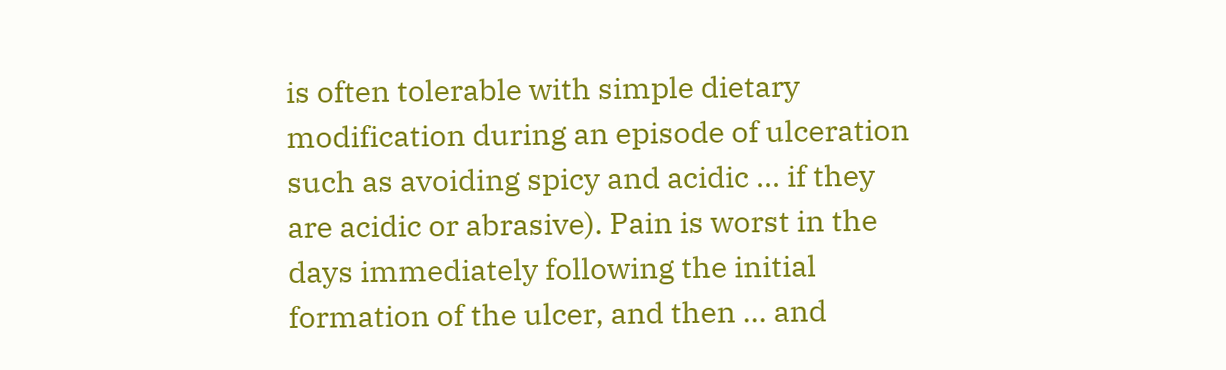is often tolerable with simple dietary modification during an episode of ulceration such as avoiding spicy and acidic ... if they are acidic or abrasive). Pain is worst in the days immediately following the initial formation of the ulcer, and then ... and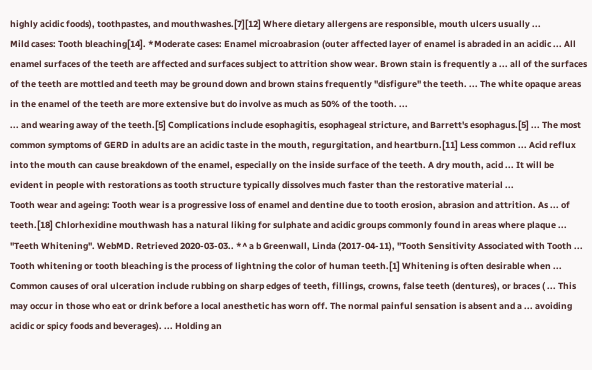highly acidic foods), toothpastes, and mouthwashes.[7][12] Where dietary allergens are responsible, mouth ulcers usually ...
Mild cases: Tooth bleaching[14]. *Moderate cases: Enamel microabrasion (outer affected layer of enamel is abraded in an acidic ... All enamel surfaces of the teeth are affected and surfaces subject to attrition show wear. Brown stain is frequently a ... all of the surfaces of the teeth are mottled and teeth may be ground down and brown stains frequently "disfigure" the teeth. ... The white opaque areas in the enamel of the teeth are more extensive but do involve as much as 50% of the tooth. ...
... and wearing away of the teeth.[5] Complications include esophagitis, esophageal stricture, and Barrett's esophagus.[5] ... The most common symptoms of GERD in adults are an acidic taste in the mouth, regurgitation, and heartburn.[11] Less common ... Acid reflux into the mouth can cause breakdown of the enamel, especially on the inside surface of the teeth. A dry mouth, acid ... It will be evident in people with restorations as tooth structure typically dissolves much faster than the restorative material ...
Tooth wear and ageing: Tooth wear is a progressive loss of enamel and dentine due to tooth erosion, abrasion and attrition. As ... of teeth.[18] Chlorhexidine mouthwash has a natural liking for sulphate and acidic groups commonly found in areas where plaque ... "Teeth Whitening". WebMD. Retrieved 2020-03-03.. *^ a b Greenwall, Linda (2017-04-11), "Tooth Sensitivity Associated with Tooth ... Tooth whitening or tooth bleaching is the process of lightning the color of human teeth.[1] Whitening is often desirable when ...
Common causes of oral ulceration include rubbing on sharp edges of teeth, fillings, crowns, false teeth (dentures), or braces ( ... This may occur in those who eat or drink before a local anesthetic has worn off. The normal painful sensation is absent and a ... avoiding acidic or spicy foods and beverages). ... Holding an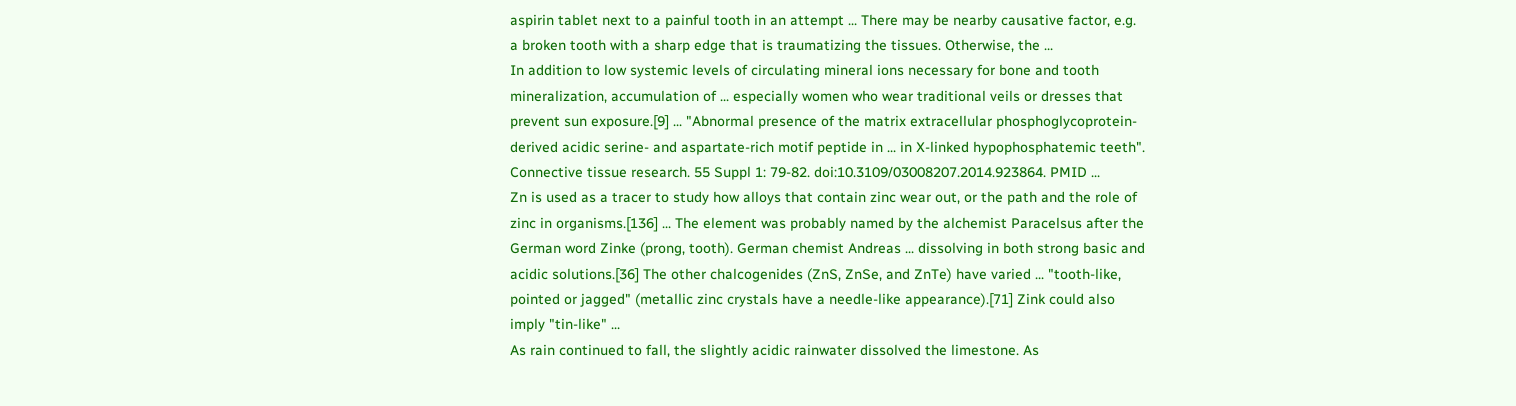aspirin tablet next to a painful tooth in an attempt ... There may be nearby causative factor, e.g. a broken tooth with a sharp edge that is traumatizing the tissues. Otherwise, the ...
In addition to low systemic levels of circulating mineral ions necessary for bone and tooth mineralization, accumulation of ... especially women who wear traditional veils or dresses that prevent sun exposure.[9] ... "Abnormal presence of the matrix extracellular phosphoglycoprotein-derived acidic serine- and aspartate-rich motif peptide in ... in X-linked hypophosphatemic teeth". Connective tissue research. 55 Suppl 1: 79-82. doi:10.3109/03008207.2014.923864. PMID ...
Zn is used as a tracer to study how alloys that contain zinc wear out, or the path and the role of zinc in organisms.[136] ... The element was probably named by the alchemist Paracelsus after the German word Zinke (prong, tooth). German chemist Andreas ... dissolving in both strong basic and acidic solutions.[36] The other chalcogenides (ZnS, ZnSe, and ZnTe) have varied ... "tooth-like, pointed or jagged" (metallic zinc crystals have a needle-like appearance).[71] Zink could also imply "tin-like" ...
As rain continued to fall, the slightly acidic rainwater dissolved the limestone. As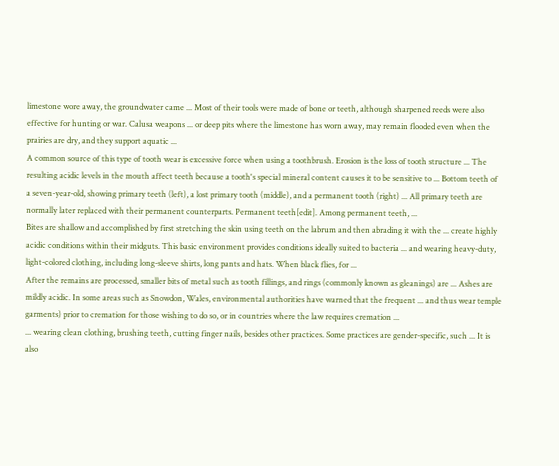limestone wore away, the groundwater came ... Most of their tools were made of bone or teeth, although sharpened reeds were also effective for hunting or war. Calusa weapons ... or deep pits where the limestone has worn away, may remain flooded even when the prairies are dry, and they support aquatic ...
A common source of this type of tooth wear is excessive force when using a toothbrush. Erosion is the loss of tooth structure ... The resulting acidic levels in the mouth affect teeth because a tooth's special mineral content causes it to be sensitive to ... Bottom teeth of a seven-year-old, showing primary teeth (left), a lost primary tooth (middle), and a permanent tooth (right) ... All primary teeth are normally later replaced with their permanent counterparts. Permanent teeth[edit]. Among permanent teeth, ...
Bites are shallow and accomplished by first stretching the skin using teeth on the labrum and then abrading it with the ... create highly acidic conditions within their midguts. This basic environment provides conditions ideally suited to bacteria ... and wearing heavy-duty, light-colored clothing, including long-sleeve shirts, long pants and hats. When black flies, for ...
After the remains are processed, smaller bits of metal such as tooth fillings, and rings (commonly known as gleanings) are ... Ashes are mildly acidic. In some areas such as Snowdon, Wales, environmental authorities have warned that the frequent ... and thus wear temple garments) prior to cremation for those wishing to do so, or in countries where the law requires cremation ...
... wearing clean clothing, brushing teeth, cutting finger nails, besides other practices. Some practices are gender-specific, such ... It is also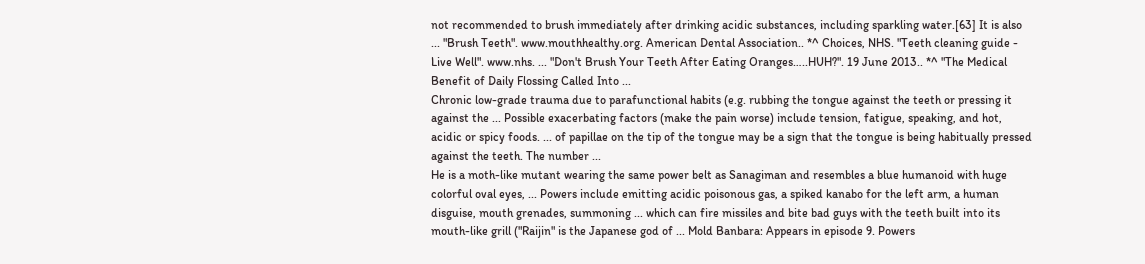not recommended to brush immediately after drinking acidic substances, including sparkling water.[63] It is also ... "Brush Teeth". www.mouthhealthy.org. American Dental Association.. *^ Choices, NHS. "Teeth cleaning guide - Live Well". www.nhs. ... "Don't Brush Your Teeth After Eating Oranges…..HUH?". 19 June 2013.. *^ "The Medical Benefit of Daily Flossing Called Into ...
Chronic low-grade trauma due to parafunctional habits (e.g. rubbing the tongue against the teeth or pressing it against the ... Possible exacerbating factors (make the pain worse) include tension, fatigue, speaking, and hot, acidic or spicy foods. ... of papillae on the tip of the tongue may be a sign that the tongue is being habitually pressed against the teeth. The number ...
He is a moth-like mutant wearing the same power belt as Sanagiman and resembles a blue humanoid with huge colorful oval eyes, ... Powers include emitting acidic poisonous gas, a spiked kanabo for the left arm, a human disguise, mouth grenades, summoning ... which can fire missiles and bite bad guys with the teeth built into its mouth-like grill ("Raijin" is the Japanese god of ... Mold Banbara: Appears in episode 9. Powers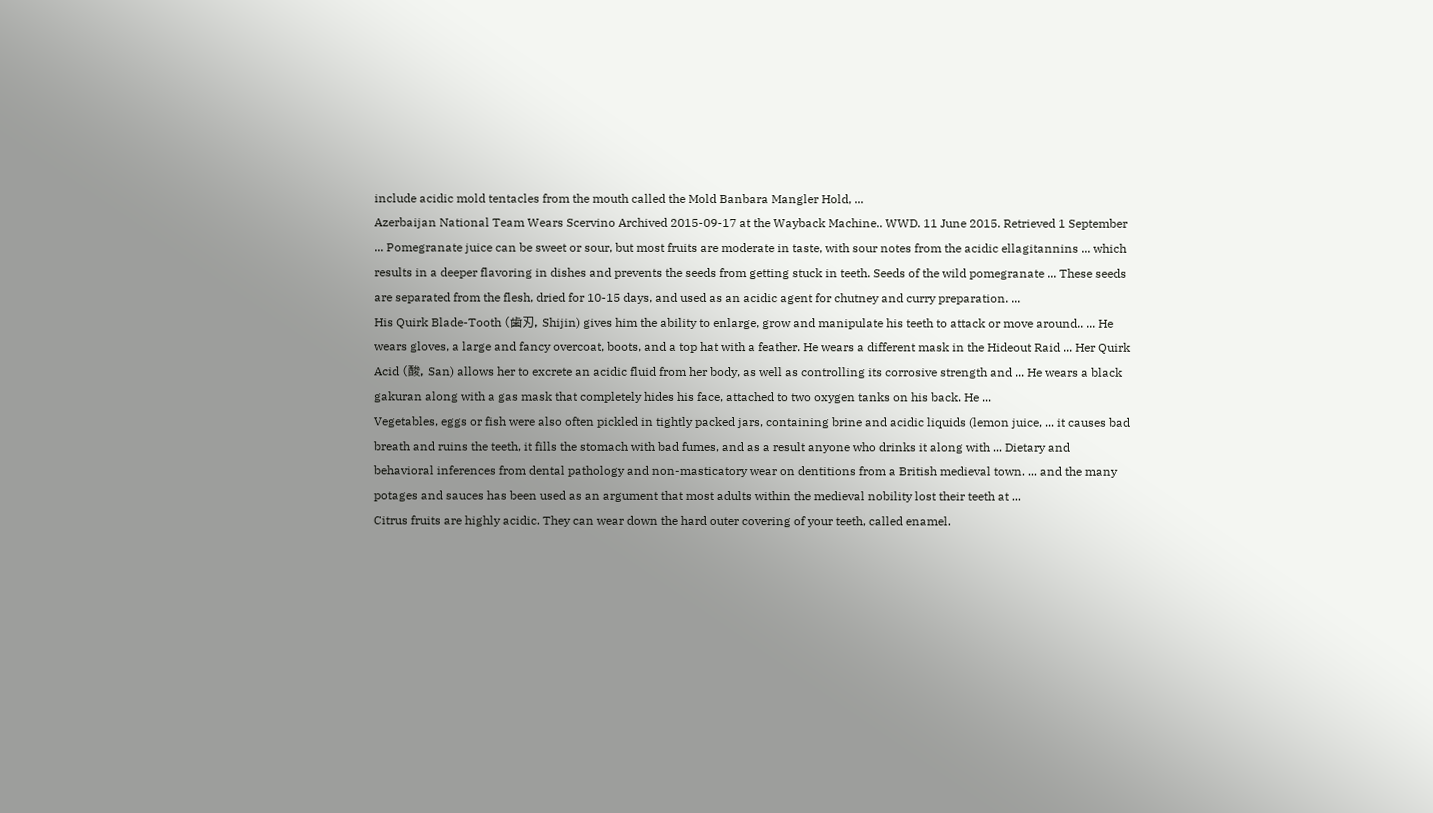include acidic mold tentacles from the mouth called the Mold Banbara Mangler Hold, ...
Azerbaijan National Team Wears Scervino Archived 2015-09-17 at the Wayback Machine.. WWD. 11 June 2015. Retrieved 1 September ... Pomegranate juice can be sweet or sour, but most fruits are moderate in taste, with sour notes from the acidic ellagitannins ... which results in a deeper flavoring in dishes and prevents the seeds from getting stuck in teeth. Seeds of the wild pomegranate ... These seeds are separated from the flesh, dried for 10-15 days, and used as an acidic agent for chutney and curry preparation. ...
His Quirk Blade-Tooth (歯刃, Shijin) gives him the ability to enlarge, grow and manipulate his teeth to attack or move around.. ... He wears gloves, a large and fancy overcoat, boots, and a top hat with a feather. He wears a different mask in the Hideout Raid ... Her Quirk Acid (酸, San) allows her to excrete an acidic fluid from her body, as well as controlling its corrosive strength and ... He wears a black gakuran along with a gas mask that completely hides his face, attached to two oxygen tanks on his back. He ...
Vegetables, eggs or fish were also often pickled in tightly packed jars, containing brine and acidic liquids (lemon juice, ... it causes bad breath and ruins the teeth, it fills the stomach with bad fumes, and as a result anyone who drinks it along with ... Dietary and behavioral inferences from dental pathology and non-masticatory wear on dentitions from a British medieval town. ... and the many potages and sauces has been used as an argument that most adults within the medieval nobility lost their teeth at ...
Citrus fruits are highly acidic. They can wear down the hard outer covering of your teeth, called enamel.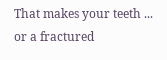That makes your teeth ... or a fractured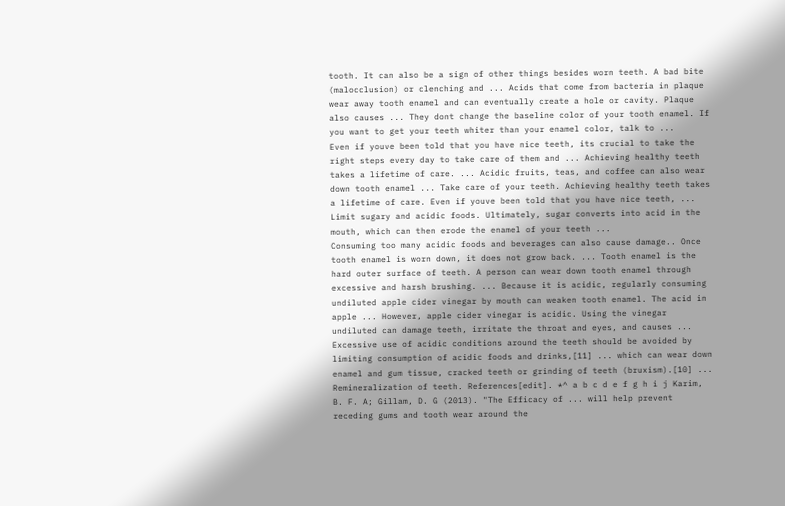tooth. It can also be a sign of other things besides worn teeth. A bad bite (malocclusion) or clenching and ... Acids that come from bacteria in plaque wear away tooth enamel and can eventually create a hole or cavity. Plaque also causes ... They dont change the baseline color of your tooth enamel. If you want to get your teeth whiter than your enamel color, talk to ...
Even if youve been told that you have nice teeth, its crucial to take the right steps every day to take care of them and ... Achieving healthy teeth takes a lifetime of care. ... Acidic fruits, teas, and coffee can also wear down tooth enamel ... Take care of your teeth. Achieving healthy teeth takes a lifetime of care. Even if youve been told that you have nice teeth, ... Limit sugary and acidic foods. Ultimately, sugar converts into acid in the mouth, which can then erode the enamel of your teeth ...
Consuming too many acidic foods and beverages can also cause damage.. Once tooth enamel is worn down, it does not grow back. ... Tooth enamel is the hard outer surface of teeth. A person can wear down tooth enamel through excessive and harsh brushing. ... Because it is acidic, regularly consuming undiluted apple cider vinegar by mouth can weaken tooth enamel. The acid in apple ... However, apple cider vinegar is acidic. Using the vinegar undiluted can damage teeth, irritate the throat and eyes, and causes ...
Excessive use of acidic conditions around the teeth should be avoided by limiting consumption of acidic foods and drinks,[11] ... which can wear down enamel and gum tissue, cracked teeth or grinding of teeth (bruxism).[10] ... Remineralization of teeth. References[edit]. *^ a b c d e f g h i j Karim, B. F. A; Gillam, D. G (2013). "The Efficacy of ... will help prevent receding gums and tooth wear around the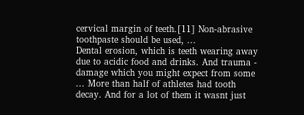cervical margin of teeth.[11] Non-abrasive toothpaste should be used, ...
Dental erosion, which is teeth wearing away due to acidic food and drinks. And trauma - damage which you might expect from some ... More than half of athletes had tooth decay. And for a lot of them it wasnt just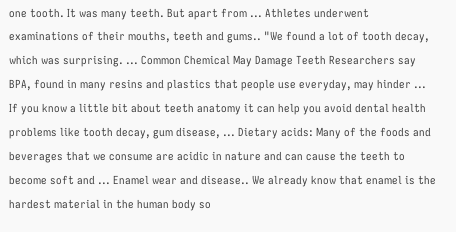one tooth. It was many teeth. But apart from ... Athletes underwent examinations of their mouths, teeth and gums.. "We found a lot of tooth decay, which was surprising. ... Common Chemical May Damage Teeth Researchers say BPA, found in many resins and plastics that people use everyday, may hinder ...
If you know a little bit about teeth anatomy it can help you avoid dental health problems like tooth decay, gum disease, ... Dietary acids: Many of the foods and beverages that we consume are acidic in nature and can cause the teeth to become soft and ... Enamel wear and disease.. We already know that enamel is the hardest material in the human body so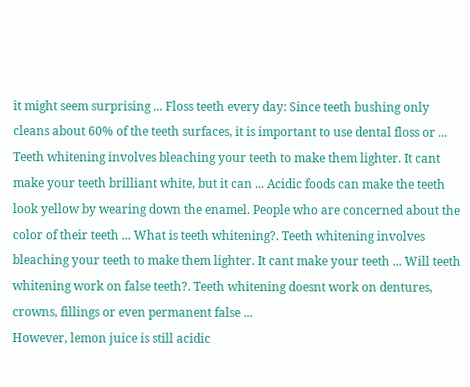it might seem surprising ... Floss teeth every day: Since teeth bushing only cleans about 60% of the teeth surfaces, it is important to use dental floss or ...
Teeth whitening involves bleaching your teeth to make them lighter. It cant make your teeth brilliant white, but it can ... Acidic foods can make the teeth look yellow by wearing down the enamel. People who are concerned about the color of their teeth ... What is teeth whitening?. Teeth whitening involves bleaching your teeth to make them lighter. It cant make your teeth ... Will teeth whitening work on false teeth?. Teeth whitening doesnt work on dentures, crowns, fillings or even permanent false ...
However, lemon juice is still acidic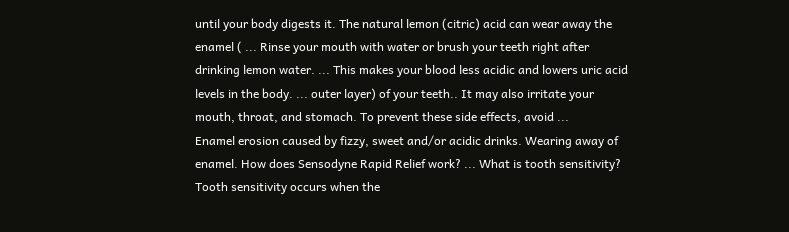until your body digests it. The natural lemon (citric) acid can wear away the enamel ( ... Rinse your mouth with water or brush your teeth right after drinking lemon water. ... This makes your blood less acidic and lowers uric acid levels in the body. ... outer layer) of your teeth.. It may also irritate your mouth, throat, and stomach. To prevent these side effects, avoid ...
Enamel erosion caused by fizzy, sweet and/or acidic drinks. Wearing away of enamel. How does Sensodyne Rapid Relief work? ... What is tooth sensitivity? Tooth sensitivity occurs when the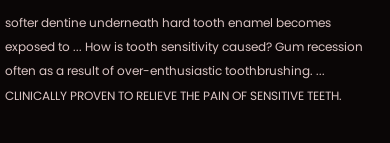softer dentine underneath hard tooth enamel becomes exposed to ... How is tooth sensitivity caused? Gum recession often as a result of over-enthusiastic toothbrushing. ... CLINICALLY PROVEN TO RELIEVE THE PAIN OF SENSITIVE TEETH.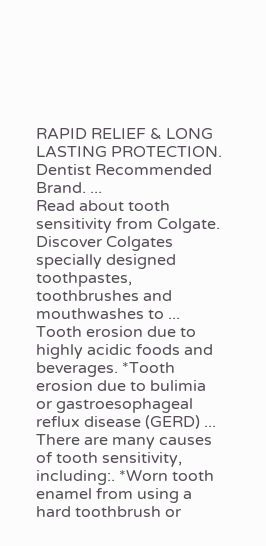RAPID RELIEF & LONG LASTING PROTECTION. Dentist Recommended Brand. ...
Read about tooth sensitivity from Colgate. Discover Colgates specially designed toothpastes, toothbrushes and mouthwashes to ... Tooth erosion due to highly acidic foods and beverages. *Tooth erosion due to bulimia or gastroesophageal reflux disease (GERD) ... There are many causes of tooth sensitivity, including:. *Worn tooth enamel from using a hard toothbrush or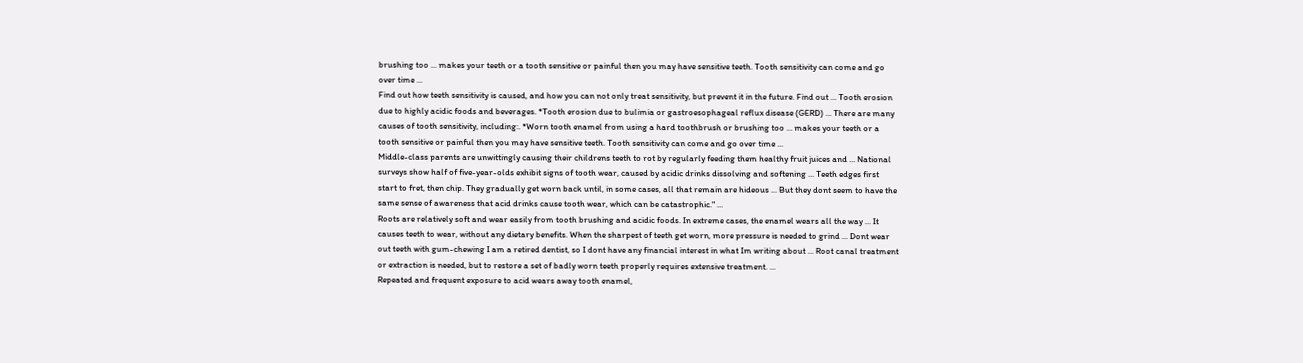brushing too ... makes your teeth or a tooth sensitive or painful then you may have sensitive teeth. Tooth sensitivity can come and go over time ...
Find out how teeth sensitivity is caused, and how you can not only treat sensitivity, but prevent it in the future. Find out ... Tooth erosion due to highly acidic foods and beverages. *Tooth erosion due to bulimia or gastroesophageal reflux disease (GERD) ... There are many causes of tooth sensitivity, including:. *Worn tooth enamel from using a hard toothbrush or brushing too ... makes your teeth or a tooth sensitive or painful then you may have sensitive teeth. Tooth sensitivity can come and go over time ...
Middle-class parents are unwittingly causing their childrens teeth to rot by regularly feeding them healthy fruit juices and ... National surveys show half of five-year-olds exhibit signs of tooth wear, caused by acidic drinks dissolving and softening ... Teeth edges first start to fret, then chip. They gradually get worn back until, in some cases, all that remain are hideous ... But they dont seem to have the same sense of awareness that acid drinks cause tooth wear, which can be catastrophic." ...
Roots are relatively soft and wear easily from tooth brushing and acidic foods. In extreme cases, the enamel wears all the way ... It causes teeth to wear, without any dietary benefits. When the sharpest of teeth get worn, more pressure is needed to grind ... Dont wear out teeth with gum-chewing I am a retired dentist, so I dont have any financial interest in what Im writing about ... Root canal treatment or extraction is needed, but to restore a set of badly worn teeth properly requires extensive treatment. ...
Repeated and frequent exposure to acid wears away tooth enamel,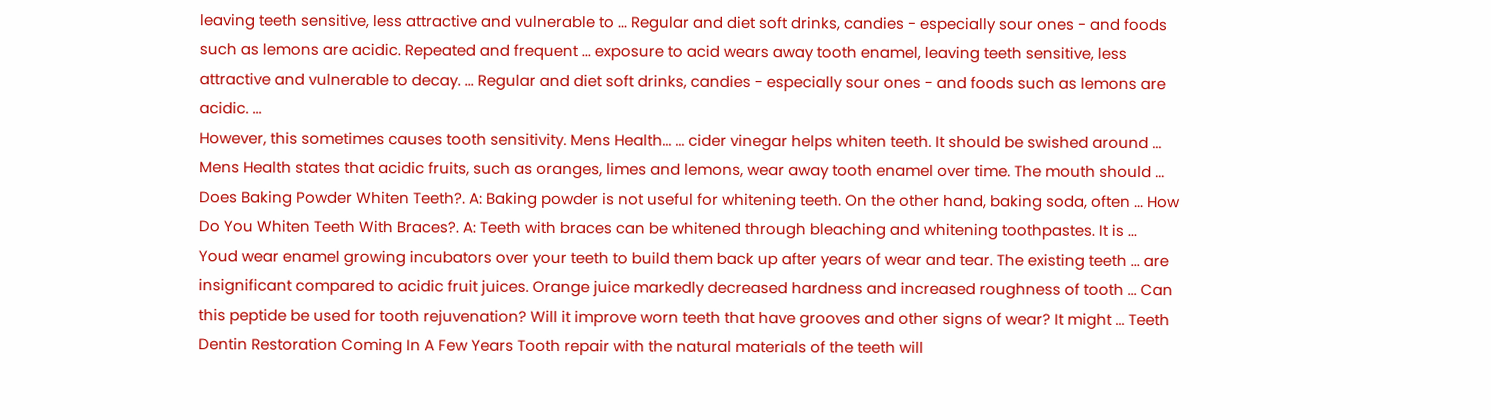leaving teeth sensitive, less attractive and vulnerable to ... Regular and diet soft drinks, candies - especially sour ones - and foods such as lemons are acidic. Repeated and frequent ... exposure to acid wears away tooth enamel, leaving teeth sensitive, less attractive and vulnerable to decay. ... Regular and diet soft drinks, candies - especially sour ones - and foods such as lemons are acidic. ...
However, this sometimes causes tooth sensitivity. Mens Health... ... cider vinegar helps whiten teeth. It should be swished around ... Mens Health states that acidic fruits, such as oranges, limes and lemons, wear away tooth enamel over time. The mouth should ... Does Baking Powder Whiten Teeth?. A: Baking powder is not useful for whitening teeth. On the other hand, baking soda, often ... How Do You Whiten Teeth With Braces?. A: Teeth with braces can be whitened through bleaching and whitening toothpastes. It is ...
Youd wear enamel growing incubators over your teeth to build them back up after years of wear and tear. The existing teeth ... are insignificant compared to acidic fruit juices. Orange juice markedly decreased hardness and increased roughness of tooth ... Can this peptide be used for tooth rejuvenation? Will it improve worn teeth that have grooves and other signs of wear? It might ... Teeth Dentin Restoration Coming In A Few Years Tooth repair with the natural materials of the teeth will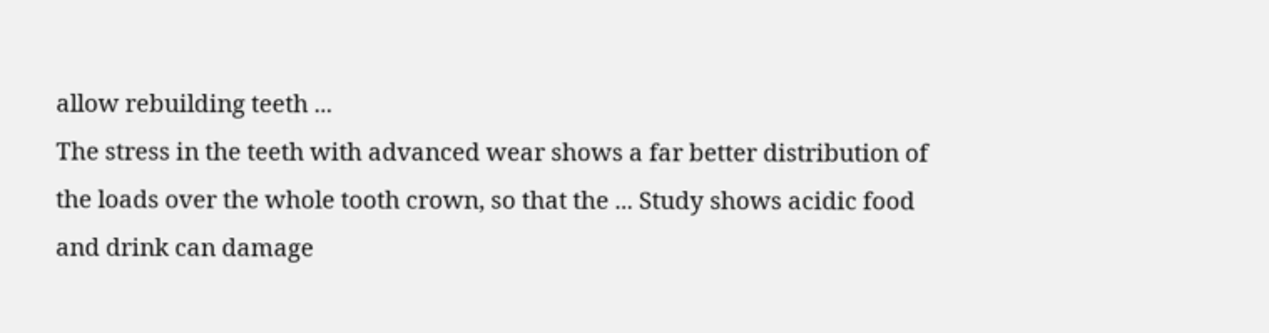allow rebuilding teeth ...
The stress in the teeth with advanced wear shows a far better distribution of the loads over the whole tooth crown, so that the ... Study shows acidic food and drink can damage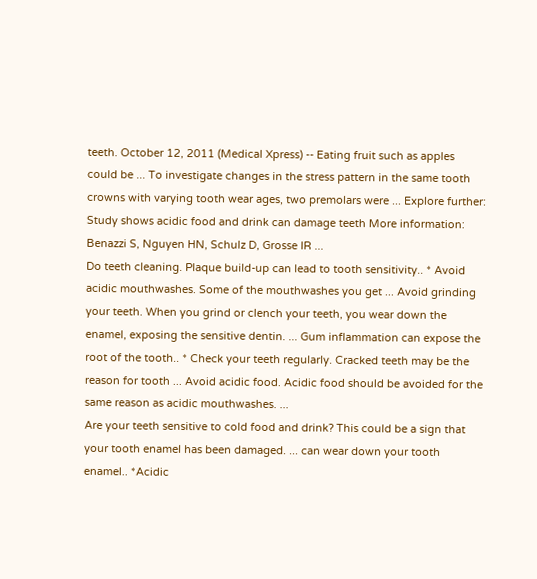teeth. October 12, 2011 (Medical Xpress) -- Eating fruit such as apples could be ... To investigate changes in the stress pattern in the same tooth crowns with varying tooth wear ages, two premolars were ... Explore further: Study shows acidic food and drink can damage teeth More information: Benazzi S, Nguyen HN, Schulz D, Grosse IR ...
Do teeth cleaning. Plaque build-up can lead to tooth sensitivity.. * Avoid acidic mouthwashes. Some of the mouthwashes you get ... Avoid grinding your teeth. When you grind or clench your teeth, you wear down the enamel, exposing the sensitive dentin. ... Gum inflammation can expose the root of the tooth.. * Check your teeth regularly. Cracked teeth may be the reason for tooth ... Avoid acidic food. Acidic food should be avoided for the same reason as acidic mouthwashes. ...
Are your teeth sensitive to cold food and drink? This could be a sign that your tooth enamel has been damaged. ... can wear down your tooth enamel.. *Acidic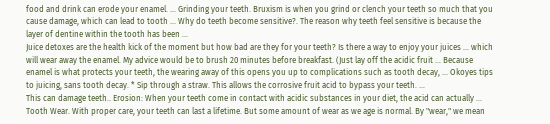food and drink can erode your enamel. ... Grinding your teeth. Bruxism is when you grind or clench your teeth so much that you cause damage, which can lead to tooth ... Why do teeth become sensitive?. The reason why teeth feel sensitive is because the layer of dentine within the tooth has been ...
Juice detoxes are the health kick of the moment but how bad are they for your teeth? Is there a way to enjoy your juices ... which will wear away the enamel. My advice would be to brush 20 minutes before breakfast. (Just lay off the acidic fruit ... Because enamel is what protects your teeth, the wearing away of this opens you up to complications such as tooth decay, ... Okoyes tips to juicing, sans tooth decay. * Sip through a straw. This allows the corrosive fruit acid to bypass your teeth. ...
This can damage teeth.. Erosion: When your teeth come in contact with acidic substances in your diet, the acid can actually ... Tooth Wear. With proper care, your teeth can last a lifetime. But some amount of wear as we age is normal. By "wear," we mean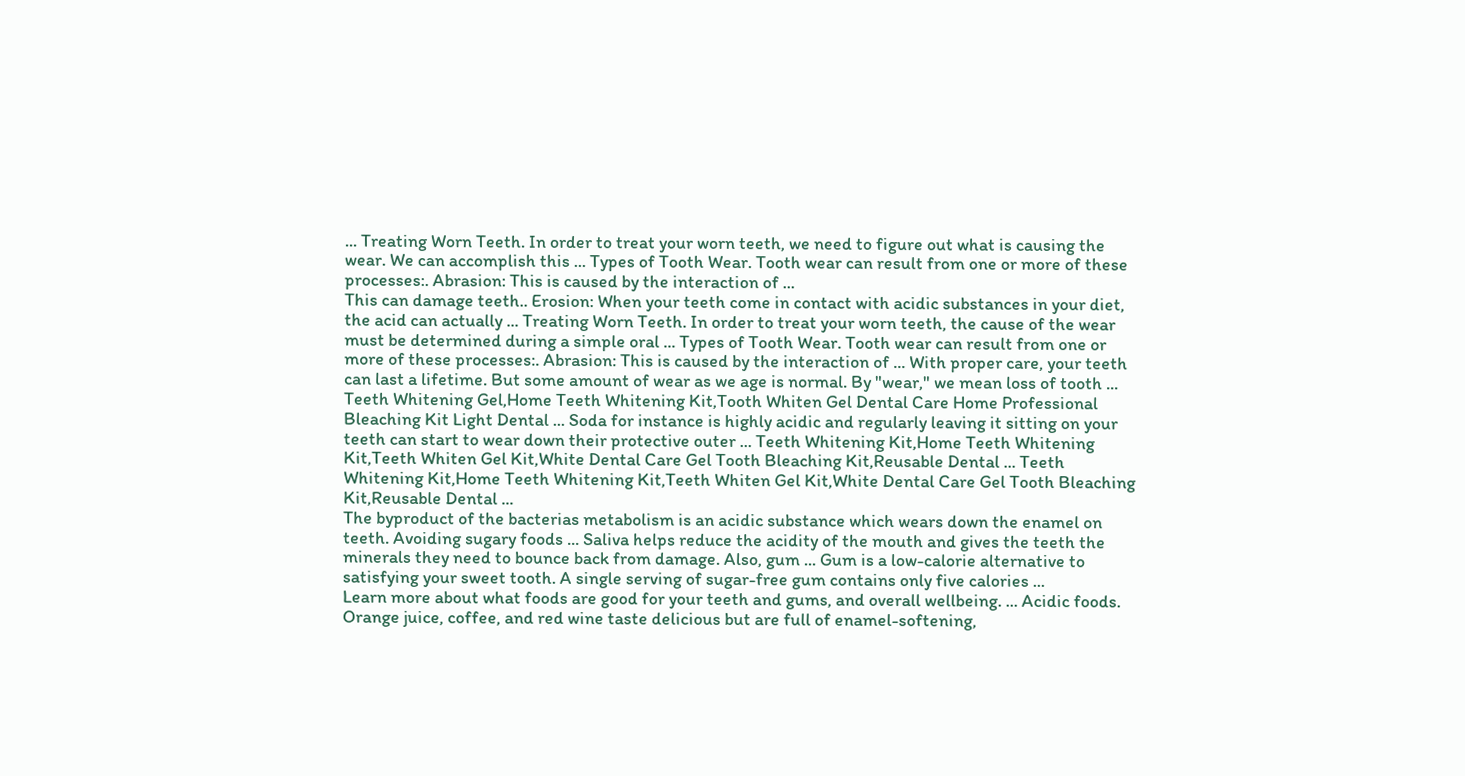... Treating Worn Teeth. In order to treat your worn teeth, we need to figure out what is causing the wear. We can accomplish this ... Types of Tooth Wear. Tooth wear can result from one or more of these processes:. Abrasion: This is caused by the interaction of ...
This can damage teeth.. Erosion: When your teeth come in contact with acidic substances in your diet, the acid can actually ... Treating Worn Teeth. In order to treat your worn teeth, the cause of the wear must be determined during a simple oral ... Types of Tooth Wear. Tooth wear can result from one or more of these processes:. Abrasion: This is caused by the interaction of ... With proper care, your teeth can last a lifetime. But some amount of wear as we age is normal. By "wear," we mean loss of tooth ...
Teeth Whitening Gel,Home Teeth Whitening Kit,Tooth Whiten Gel Dental Care Home Professional Bleaching Kit Light Dental ... Soda for instance is highly acidic and regularly leaving it sitting on your teeth can start to wear down their protective outer ... Teeth Whitening Kit,Home Teeth Whitening Kit,Teeth Whiten Gel Kit,White Dental Care Gel Tooth Bleaching Kit,Reusable Dental ... Teeth Whitening Kit,Home Teeth Whitening Kit,Teeth Whiten Gel Kit,White Dental Care Gel Tooth Bleaching Kit,Reusable Dental ...
The byproduct of the bacterias metabolism is an acidic substance which wears down the enamel on teeth. Avoiding sugary foods ... Saliva helps reduce the acidity of the mouth and gives the teeth the minerals they need to bounce back from damage. Also, gum ... Gum is a low-calorie alternative to satisfying your sweet tooth. A single serving of sugar-free gum contains only five calories ...
Learn more about what foods are good for your teeth and gums, and overall wellbeing. ... Acidic foods. Orange juice, coffee, and red wine taste delicious but are full of enamel-softening,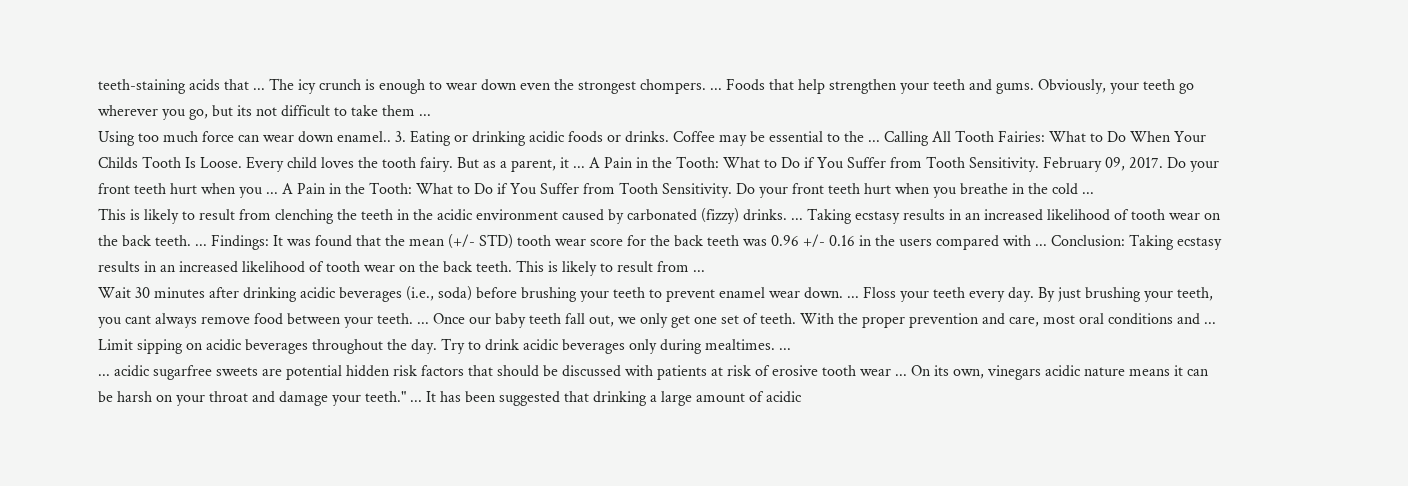teeth-staining acids that ... The icy crunch is enough to wear down even the strongest chompers. ... Foods that help strengthen your teeth and gums. Obviously, your teeth go wherever you go, but its not difficult to take them ...
Using too much force can wear down enamel.. 3. Eating or drinking acidic foods or drinks. Coffee may be essential to the ... Calling All Tooth Fairies: What to Do When Your Childs Tooth Is Loose. Every child loves the tooth fairy. But as a parent, it ... A Pain in the Tooth: What to Do if You Suffer from Tooth Sensitivity. February 09, 2017. Do your front teeth hurt when you ... A Pain in the Tooth: What to Do if You Suffer from Tooth Sensitivity. Do your front teeth hurt when you breathe in the cold ...
This is likely to result from clenching the teeth in the acidic environment caused by carbonated (fizzy) drinks. ... Taking ecstasy results in an increased likelihood of tooth wear on the back teeth. ... Findings: It was found that the mean (+/- STD) tooth wear score for the back teeth was 0.96 +/- 0.16 in the users compared with ... Conclusion: Taking ecstasy results in an increased likelihood of tooth wear on the back teeth. This is likely to result from ...
Wait 30 minutes after drinking acidic beverages (i.e., soda) before brushing your teeth to prevent enamel wear down. ... Floss your teeth every day. By just brushing your teeth, you cant always remove food between your teeth. ... Once our baby teeth fall out, we only get one set of teeth. With the proper prevention and care, most oral conditions and ... Limit sipping on acidic beverages throughout the day. Try to drink acidic beverages only during mealtimes. ...
... acidic sugarfree sweets are potential hidden risk factors that should be discussed with patients at risk of erosive tooth wear ... On its own, vinegars acidic nature means it can be harsh on your throat and damage your teeth." ... It has been suggested that drinking a large amount of acidic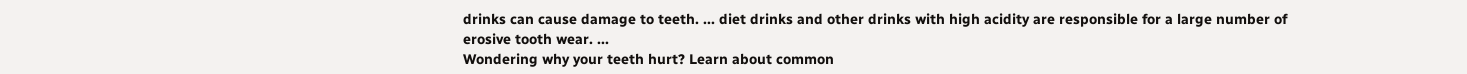drinks can cause damage to teeth. ... diet drinks and other drinks with high acidity are responsible for a large number of erosive tooth wear. ...
Wondering why your teeth hurt? Learn about common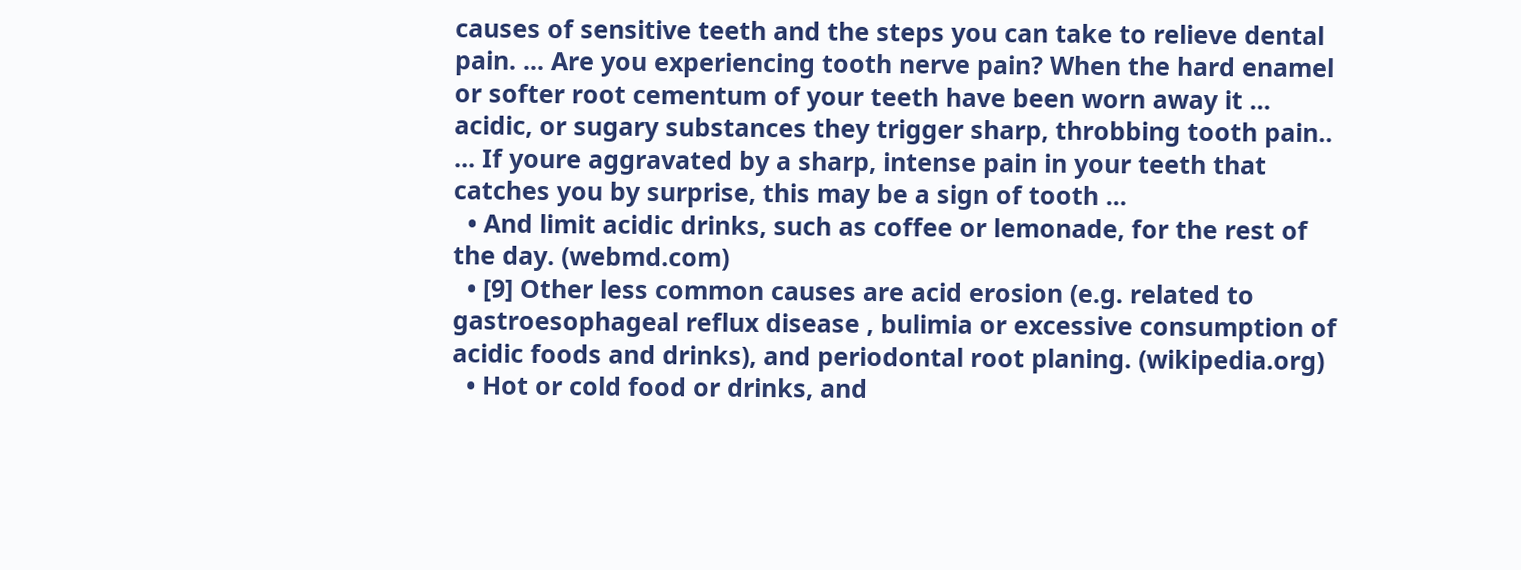causes of sensitive teeth and the steps you can take to relieve dental pain. ... Are you experiencing tooth nerve pain? When the hard enamel or softer root cementum of your teeth have been worn away it ... acidic, or sugary substances they trigger sharp, throbbing tooth pain.. ... If youre aggravated by a sharp, intense pain in your teeth that catches you by surprise, this may be a sign of tooth ...
  • And limit acidic drinks, such as coffee or lemonade, for the rest of the day. (webmd.com)
  • [9] Other less common causes are acid erosion (e.g. related to gastroesophageal reflux disease , bulimia or excessive consumption of acidic foods and drinks), and periodontal root planing. (wikipedia.org)
  • Hot or cold food or drinks, and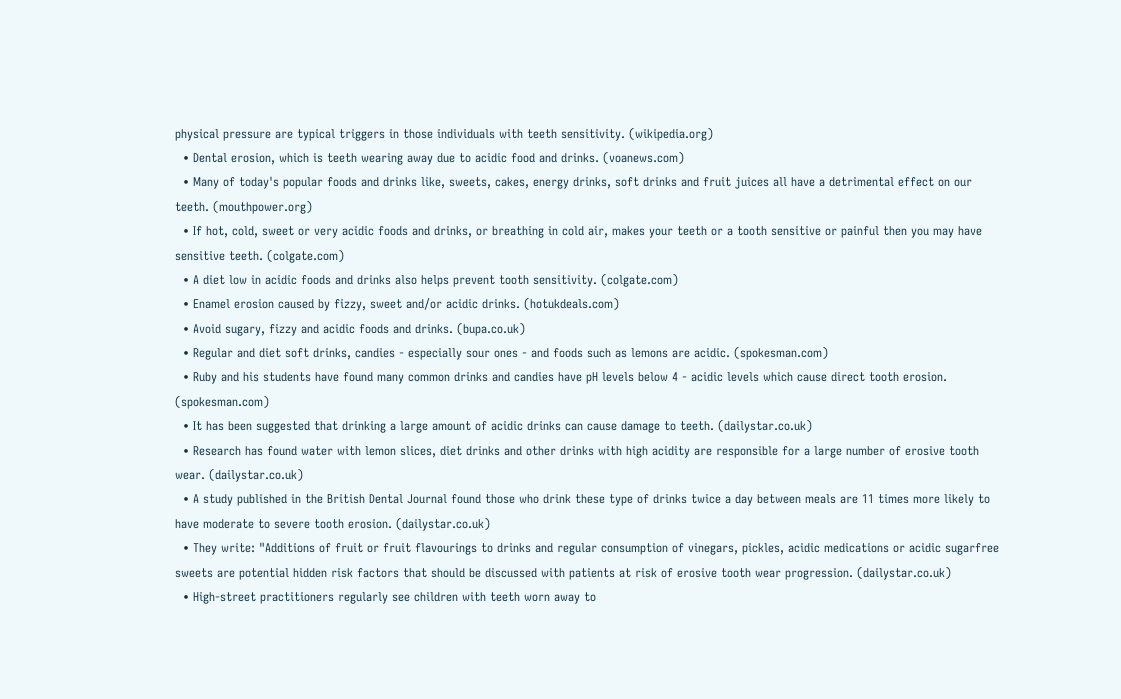physical pressure are typical triggers in those individuals with teeth sensitivity. (wikipedia.org)
  • Dental erosion, which is teeth wearing away due to acidic food and drinks. (voanews.com)
  • Many of today's popular foods and drinks like, sweets, cakes, energy drinks, soft drinks and fruit juices all have a detrimental effect on our teeth. (mouthpower.org)
  • If hot, cold, sweet or very acidic foods and drinks, or breathing in cold air, makes your teeth or a tooth sensitive or painful then you may have sensitive teeth. (colgate.com)
  • A diet low in acidic foods and drinks also helps prevent tooth sensitivity. (colgate.com)
  • Enamel erosion caused by fizzy, sweet and/or acidic drinks. (hotukdeals.com)
  • Avoid sugary, fizzy and acidic foods and drinks. (bupa.co.uk)
  • Regular and diet soft drinks, candies - especially sour ones - and foods such as lemons are acidic. (spokesman.com)
  • Ruby and his students have found many common drinks and candies have pH levels below 4 - acidic levels which cause direct tooth erosion. (spokesman.com)
  • It has been suggested that drinking a large amount of acidic drinks can cause damage to teeth. (dailystar.co.uk)
  • Research has found water with lemon slices, diet drinks and other drinks with high acidity are responsible for a large number of erosive tooth wear. (dailystar.co.uk)
  • A study published in the British Dental Journal found those who drink these type of drinks twice a day between meals are 11 times more likely to have moderate to severe tooth erosion. (dailystar.co.uk)
  • They write: "Additions of fruit or fruit flavourings to drinks and regular consumption of vinegars, pickles, acidic medications or acidic sugarfree sweets are potential hidden risk factors that should be discussed with patients at risk of erosive tooth wear progression. (dailystar.co.uk)
  • High-street practitioners regularly see children with teeth worn away to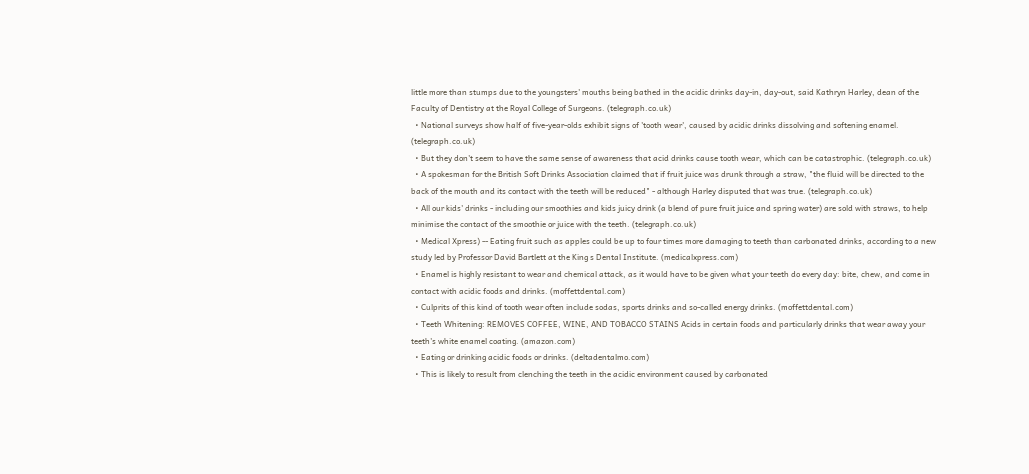little more than stumps due to the youngsters' mouths being bathed in the acidic drinks day-in, day-out, said Kathryn Harley, dean of the Faculty of Dentistry at the Royal College of Surgeons. (telegraph.co.uk)
  • National surveys show half of five-year-olds exhibit signs of 'tooth wear', caused by acidic drinks dissolving and softening enamel. (telegraph.co.uk)
  • But they don't seem to have the same sense of awareness that acid drinks cause tooth wear, which can be catastrophic. (telegraph.co.uk)
  • A spokesman for the British Soft Drinks Association claimed that if fruit juice was drunk through a straw, "the fluid will be directed to the back of the mouth and its contact with the teeth will be reduced" - although Harley disputed that was true. (telegraph.co.uk)
  • All our kids' drinks - including our smoothies and kids juicy drink (a blend of pure fruit juice and spring water) are sold with straws, to help minimise the contact of the smoothie or juice with the teeth. (telegraph.co.uk)
  • Medical Xpress) -- Eating fruit such as apples could be up to four times more damaging to teeth than carbonated drinks, according to a new study led by Professor David Bartlett at the King s Dental Institute. (medicalxpress.com)
  • Enamel is highly resistant to wear and chemical attack, as it would have to be given what your teeth do every day: bite, chew, and come in contact with acidic foods and drinks. (moffettdental.com)
  • Culprits of this kind of tooth wear often include sodas, sports drinks and so-called energy drinks. (moffettdental.com)
  • Teeth Whitening: REMOVES COFFEE, WINE, AND TOBACCO STAINS Acids in certain foods and particularly drinks that wear away your teeth's white enamel coating. (amazon.com)
  • Eating or drinking acidic foods or drinks. (deltadentalmo.com)
  • This is likely to result from clenching the teeth in the acidic environment caused by carbonated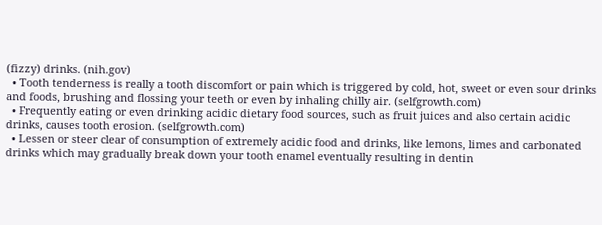(fizzy) drinks. (nih.gov)
  • Tooth tenderness is really a tooth discomfort or pain which is triggered by cold, hot, sweet or even sour drinks and foods, brushing and flossing your teeth or even by inhaling chilly air. (selfgrowth.com)
  • Frequently eating or even drinking acidic dietary food sources, such as fruit juices and also certain acidic drinks, causes tooth erosion. (selfgrowth.com)
  • Lessen or steer clear of consumption of extremely acidic food and drinks, like lemons, limes and carbonated drinks which may gradually break down your tooth enamel eventually resulting in dentin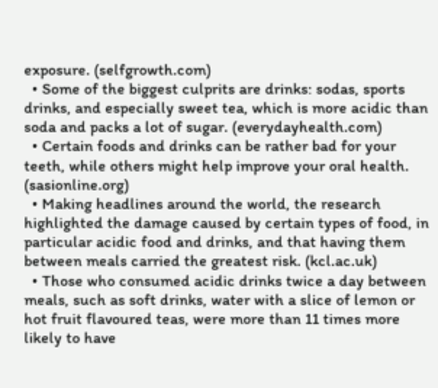exposure. (selfgrowth.com)
  • Some of the biggest culprits are drinks: sodas, sports drinks, and especially sweet tea, which is more acidic than soda and packs a lot of sugar. (everydayhealth.com)
  • Certain foods and drinks can be rather bad for your teeth, while others might help improve your oral health. (sasionline.org)
  • Making headlines around the world, the research highlighted the damage caused by certain types of food, in particular acidic food and drinks, and that having them between meals carried the greatest risk. (kcl.ac.uk)
  • Those who consumed acidic drinks twice a day between meals, such as soft drinks, water with a slice of lemon or hot fruit flavoured teas, were more than 11 times more likely to have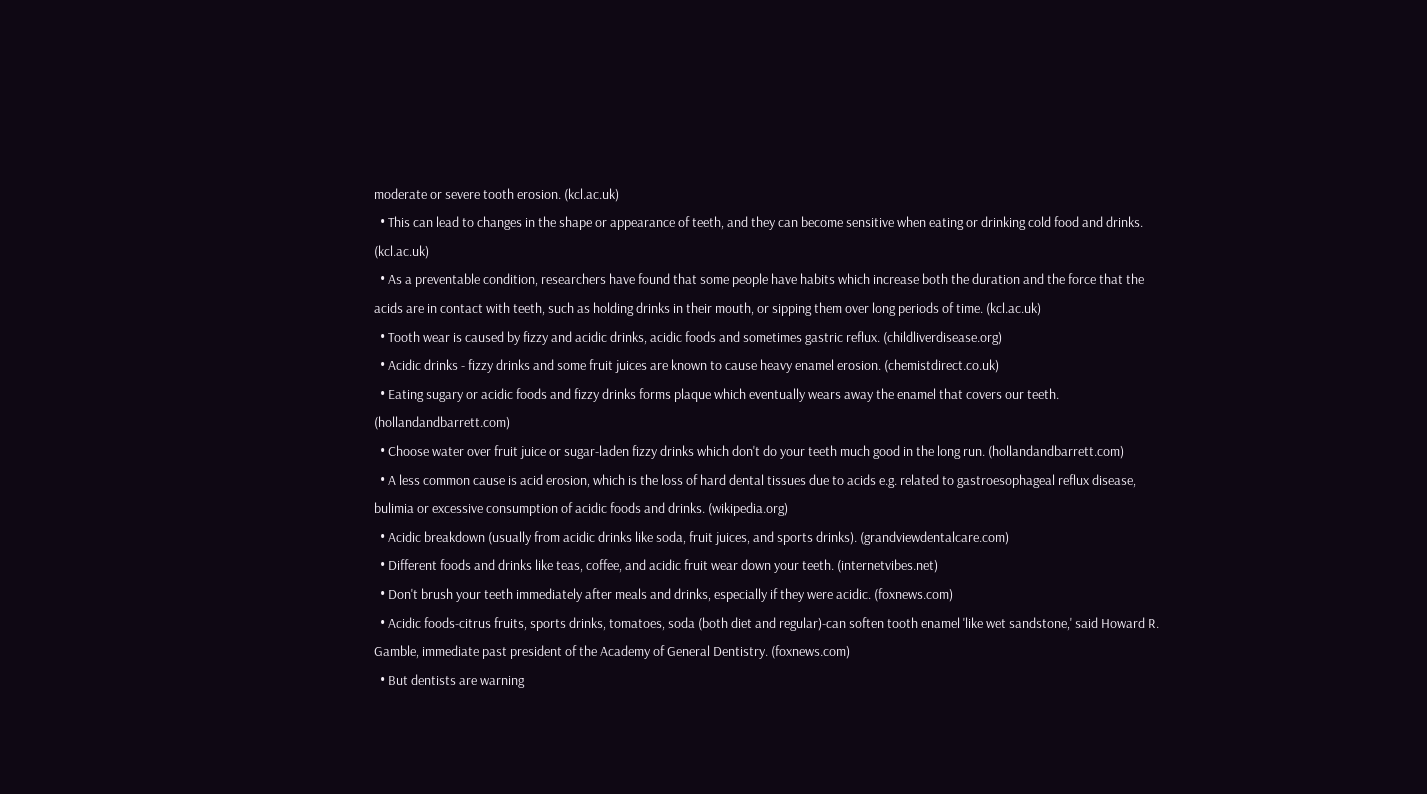moderate or severe tooth erosion. (kcl.ac.uk)
  • This can lead to changes in the shape or appearance of teeth, and they can become sensitive when eating or drinking cold food and drinks. (kcl.ac.uk)
  • As a preventable condition, researchers have found that some people have habits which increase both the duration and the force that the acids are in contact with teeth, such as holding drinks in their mouth, or sipping them over long periods of time. (kcl.ac.uk)
  • Tooth wear is caused by fizzy and acidic drinks, acidic foods and sometimes gastric reflux. (childliverdisease.org)
  • Acidic drinks - fizzy drinks and some fruit juices are known to cause heavy enamel erosion. (chemistdirect.co.uk)
  • Eating sugary or acidic foods and fizzy drinks forms plaque which eventually wears away the enamel that covers our teeth. (hollandandbarrett.com)
  • Choose water over fruit juice or sugar-laden fizzy drinks which don't do your teeth much good in the long run. (hollandandbarrett.com)
  • A less common cause is acid erosion, which is the loss of hard dental tissues due to acids e.g. related to gastroesophageal reflux disease, bulimia or excessive consumption of acidic foods and drinks. (wikipedia.org)
  • Acidic breakdown (usually from acidic drinks like soda, fruit juices, and sports drinks). (grandviewdentalcare.com)
  • Different foods and drinks like teas, coffee, and acidic fruit wear down your teeth. (internetvibes.net)
  • Don't brush your teeth immediately after meals and drinks, especially if they were acidic. (foxnews.com)
  • Acidic foods-citrus fruits, sports drinks, tomatoes, soda (both diet and regular)-can soften tooth enamel 'like wet sandstone,' said Howard R. Gamble, immediate past president of the Academy of General Dentistry. (foxnews.com)
  • But dentists are warning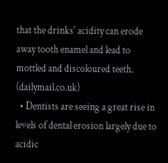that the drinks' acidity can erode away tooth enamel and lead to mottled and discoloured teeth. (dailymail.co.uk)
  • Dentists are seeing a great rise in levels of dental erosion largely due to acidic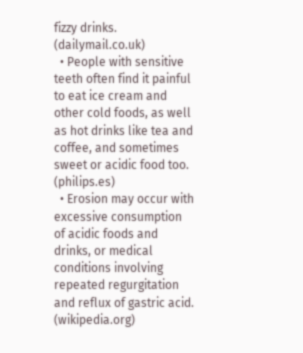fizzy drinks. (dailymail.co.uk)
  • People with sensitive teeth often find it painful to eat ice cream and other cold foods, as well as hot drinks like tea and coffee, and sometimes sweet or acidic food too. (philips.es)
  • Erosion may occur with excessive consumption of acidic foods and drinks, or medical conditions involving repeated regurgitation and reflux of gastric acid. (wikipedia.org)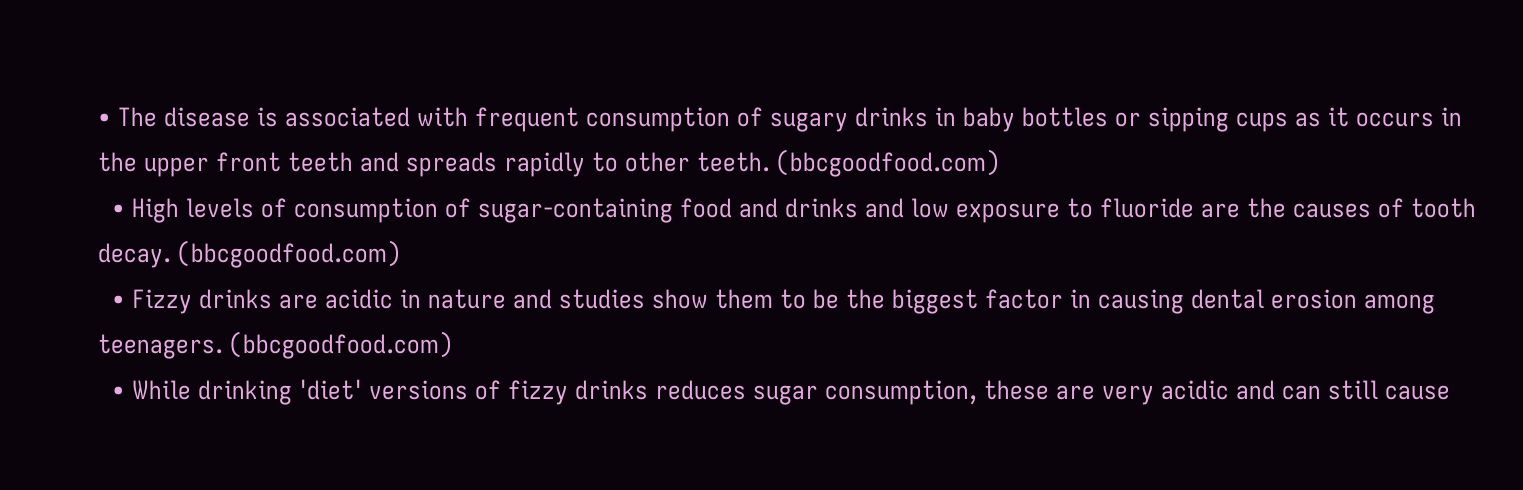• The disease is associated with frequent consumption of sugary drinks in baby bottles or sipping cups as it occurs in the upper front teeth and spreads rapidly to other teeth. (bbcgoodfood.com)
  • High levels of consumption of sugar-containing food and drinks and low exposure to fluoride are the causes of tooth decay. (bbcgoodfood.com)
  • Fizzy drinks are acidic in nature and studies show them to be the biggest factor in causing dental erosion among teenagers. (bbcgoodfood.com)
  • While drinking 'diet' versions of fizzy drinks reduces sugar consumption, these are very acidic and can still cause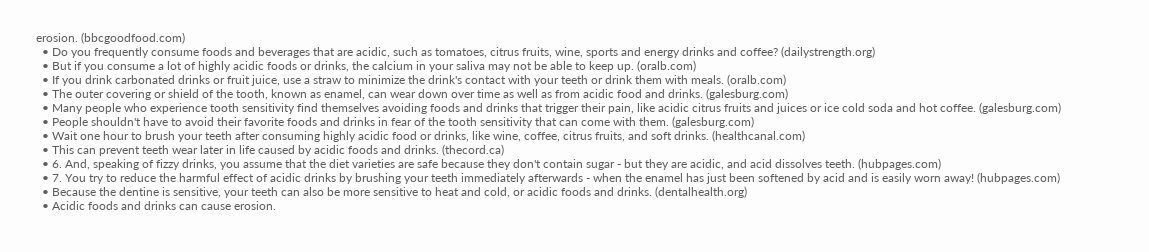erosion. (bbcgoodfood.com)
  • Do you frequently consume foods and beverages that are acidic, such as tomatoes, citrus fruits, wine, sports and energy drinks and coffee? (dailystrength.org)
  • But if you consume a lot of highly acidic foods or drinks, the calcium in your saliva may not be able to keep up. (oralb.com)
  • If you drink carbonated drinks or fruit juice, use a straw to minimize the drink's contact with your teeth or drink them with meals. (oralb.com)
  • The outer covering or shield of the tooth, known as enamel, can wear down over time as well as from acidic food and drinks. (galesburg.com)
  • Many people who experience tooth sensitivity find themselves avoiding foods and drinks that trigger their pain, like acidic citrus fruits and juices or ice cold soda and hot coffee. (galesburg.com)
  • People shouldn't have to avoid their favorite foods and drinks in fear of the tooth sensitivity that can come with them. (galesburg.com)
  • Wait one hour to brush your teeth after consuming highly acidic food or drinks, like wine, coffee, citrus fruits, and soft drinks. (healthcanal.com)
  • This can prevent teeth wear later in life caused by acidic foods and drinks. (thecord.ca)
  • 6. And, speaking of fizzy drinks, you assume that the diet varieties are safe because they don't contain sugar - but they are acidic, and acid dissolves teeth. (hubpages.com)
  • 7. You try to reduce the harmful effect of acidic drinks by brushing your teeth immediately afterwards - when the enamel has just been softened by acid and is easily worn away! (hubpages.com)
  • Because the dentine is sensitive, your teeth can also be more sensitive to heat and cold, or acidic foods and drinks. (dentalhealth.org)
  • Acidic foods and drinks can cause erosion.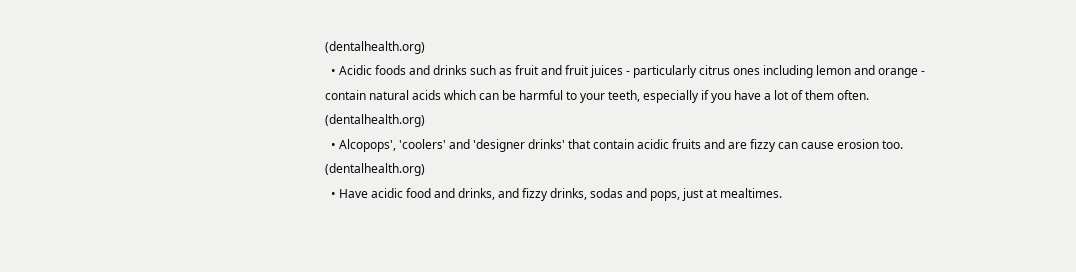(dentalhealth.org)
  • Acidic foods and drinks such as fruit and fruit juices - particularly citrus ones including lemon and orange - contain natural acids which can be harmful to your teeth, especially if you have a lot of them often. (dentalhealth.org)
  • Alcopops', 'coolers' and 'designer drinks' that contain acidic fruits and are fizzy can cause erosion too. (dentalhealth.org)
  • Have acidic food and drinks, and fizzy drinks, sodas and pops, just at mealtimes.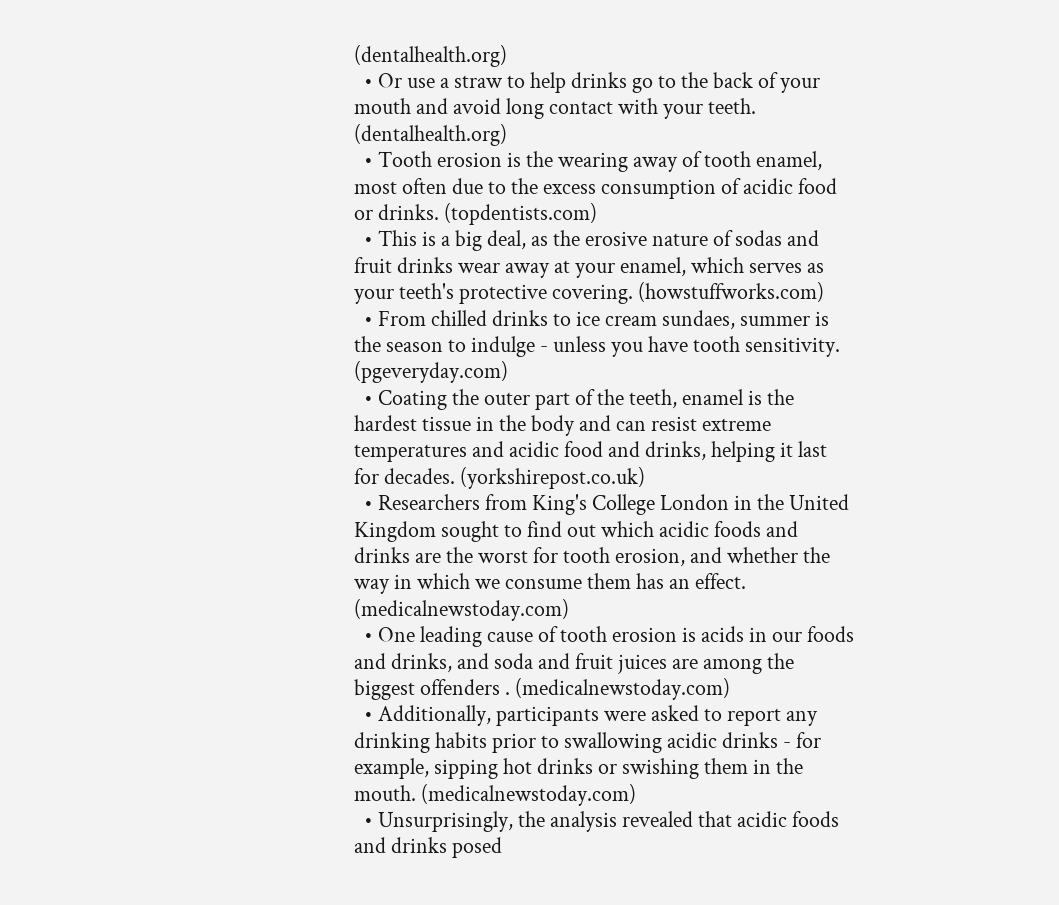(dentalhealth.org)
  • Or use a straw to help drinks go to the back of your mouth and avoid long contact with your teeth. (dentalhealth.org)
  • Tooth erosion is the wearing away of tooth enamel, most often due to the excess consumption of acidic food or drinks. (topdentists.com)
  • This is a big deal, as the erosive nature of sodas and fruit drinks wear away at your enamel, which serves as your teeth's protective covering. (howstuffworks.com)
  • From chilled drinks to ice cream sundaes, summer is the season to indulge - unless you have tooth sensitivity. (pgeveryday.com)
  • Coating the outer part of the teeth, enamel is the hardest tissue in the body and can resist extreme temperatures and acidic food and drinks, helping it last for decades. (yorkshirepost.co.uk)
  • Researchers from King's College London in the United Kingdom sought to find out which acidic foods and drinks are the worst for tooth erosion, and whether the way in which we consume them has an effect. (medicalnewstoday.com)
  • One leading cause of tooth erosion is acids in our foods and drinks, and soda and fruit juices are among the biggest offenders . (medicalnewstoday.com)
  • Additionally, participants were asked to report any drinking habits prior to swallowing acidic drinks - for example, sipping hot drinks or swishing them in the mouth. (medicalnewstoday.com)
  • Unsurprisingly, the analysis revealed that acidic foods and drinks posed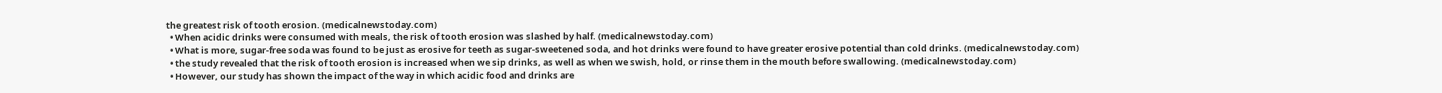the greatest risk of tooth erosion. (medicalnewstoday.com)
  • When acidic drinks were consumed with meals, the risk of tooth erosion was slashed by half. (medicalnewstoday.com)
  • What is more, sugar-free soda was found to be just as erosive for teeth as sugar-sweetened soda, and hot drinks were found to have greater erosive potential than cold drinks. (medicalnewstoday.com)
  • the study revealed that the risk of tooth erosion is increased when we sip drinks, as well as when we swish, hold, or rinse them in the mouth before swallowing. (medicalnewstoday.com)
  • However, our study has shown the impact of the way in which acidic food and drinks are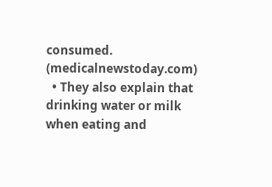consumed. (medicalnewstoday.com)
  • They also explain that drinking water or milk when eating and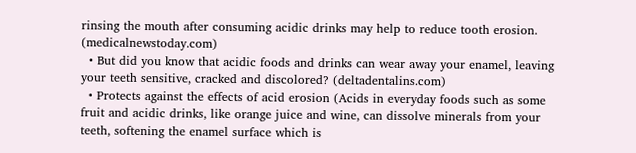rinsing the mouth after consuming acidic drinks may help to reduce tooth erosion. (medicalnewstoday.com)
  • But did you know that acidic foods and drinks can wear away your enamel, leaving your teeth sensitive, cracked and discolored? (deltadentalins.com)
  • Protects against the effects of acid erosion (Acids in everyday foods such as some fruit and acidic drinks, like orange juice and wine, can dissolve minerals from your teeth, softening the enamel surface which is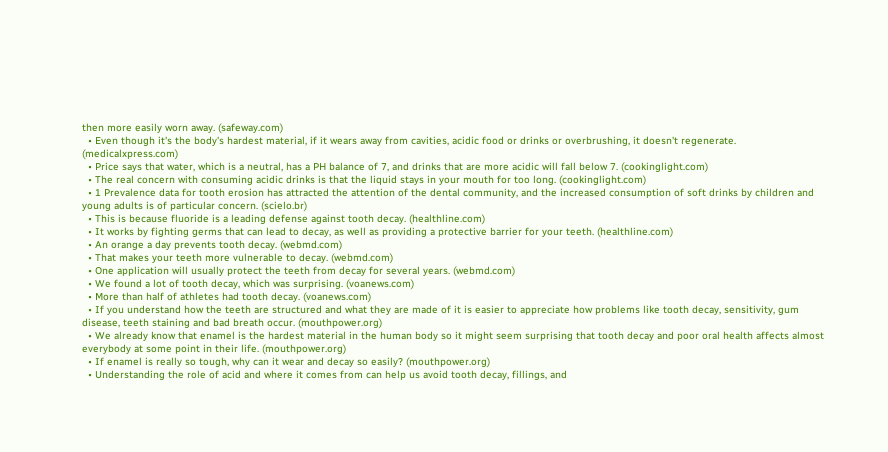then more easily worn away. (safeway.com)
  • Even though it's the body's hardest material, if it wears away from cavities, acidic food or drinks or overbrushing, it doesn't regenerate. (medicalxpress.com)
  • Price says that water, which is a neutral, has a PH balance of 7, and drinks that are more acidic will fall below 7. (cookinglight.com)
  • The real concern with consuming acidic drinks is that the liquid stays in your mouth for too long. (cookinglight.com)
  • 1 Prevalence data for tooth erosion has attracted the attention of the dental community, and the increased consumption of soft drinks by children and young adults is of particular concern. (scielo.br)
  • This is because fluoride is a leading defense against tooth decay. (healthline.com)
  • It works by fighting germs that can lead to decay, as well as providing a protective barrier for your teeth. (healthline.com)
  • An orange a day prevents tooth decay. (webmd.com)
  • That makes your teeth more vulnerable to decay. (webmd.com)
  • One application will usually protect the teeth from decay for several years. (webmd.com)
  • We found a lot of tooth decay, which was surprising. (voanews.com)
  • More than half of athletes had tooth decay. (voanews.com)
  • If you understand how the teeth are structured and what they are made of it is easier to appreciate how problems like tooth decay, sensitivity, gum disease, teeth staining and bad breath occur. (mouthpower.org)
  • We already know that enamel is the hardest material in the human body so it might seem surprising that tooth decay and poor oral health affects almost everybody at some point in their life. (mouthpower.org)
  • If enamel is really so tough, why can it wear and decay so easily? (mouthpower.org)
  • Understanding the role of acid and where it comes from can help us avoid tooth decay, fillings, and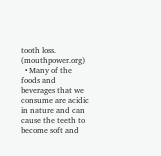tooth loss. (mouthpower.org)
  • Many of the foods and beverages that we consume are acidic in nature and can cause the teeth to become soft and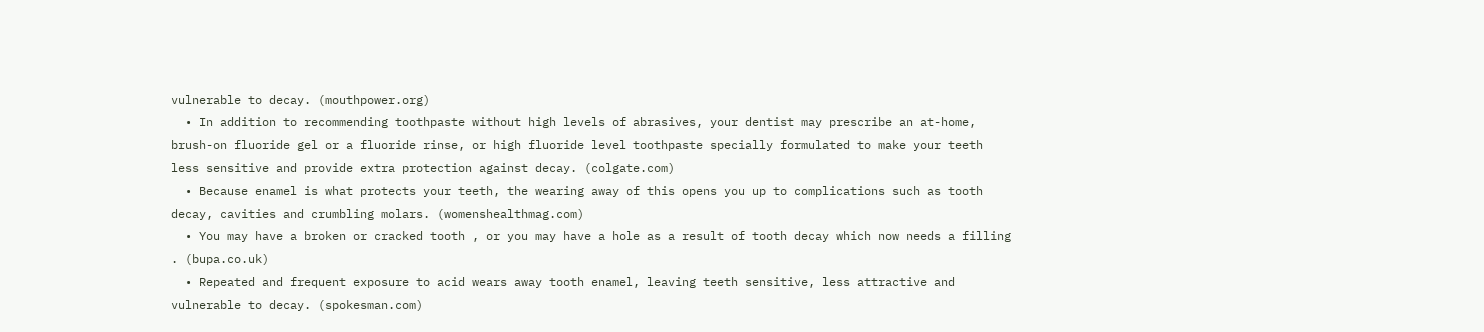vulnerable to decay. (mouthpower.org)
  • In addition to recommending toothpaste without high levels of abrasives, your dentist may prescribe an at-home, brush-on fluoride gel or a fluoride rinse, or high fluoride level toothpaste specially formulated to make your teeth less sensitive and provide extra protection against decay. (colgate.com)
  • Because enamel is what protects your teeth, the wearing away of this opens you up to complications such as tooth decay, cavities and crumbling molars. (womenshealthmag.com)
  • You may have a broken or cracked tooth , or you may have a hole as a result of tooth decay which now needs a filling . (bupa.co.uk)
  • Repeated and frequent exposure to acid wears away tooth enamel, leaving teeth sensitive, less attractive and vulnerable to decay. (spokesman.com)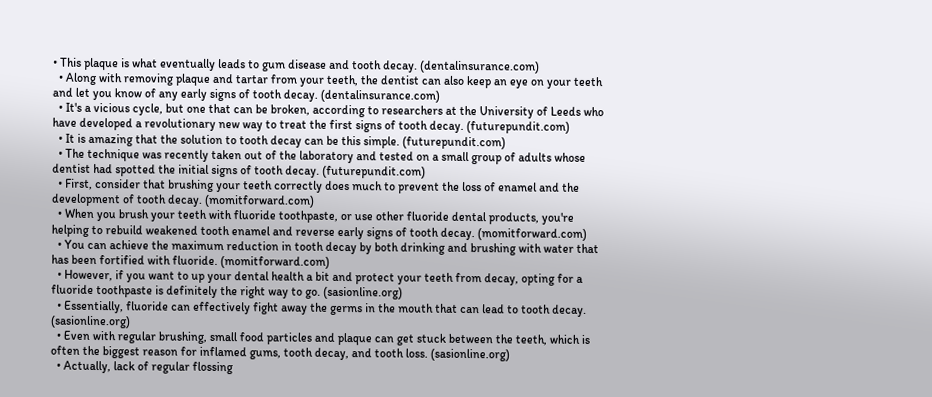• This plaque is what eventually leads to gum disease and tooth decay. (dentalinsurance.com)
  • Along with removing plaque and tartar from your teeth, the dentist can also keep an eye on your teeth and let you know of any early signs of tooth decay. (dentalinsurance.com)
  • It's a vicious cycle, but one that can be broken, according to researchers at the University of Leeds who have developed a revolutionary new way to treat the first signs of tooth decay. (futurepundit.com)
  • It is amazing that the solution to tooth decay can be this simple. (futurepundit.com)
  • The technique was recently taken out of the laboratory and tested on a small group of adults whose dentist had spotted the initial signs of tooth decay. (futurepundit.com)
  • First, consider that brushing your teeth correctly does much to prevent the loss of enamel and the development of tooth decay. (momitforward.com)
  • When you brush your teeth with fluoride toothpaste, or use other fluoride dental products, you're helping to rebuild weakened tooth enamel and reverse early signs of tooth decay. (momitforward.com)
  • You can achieve the maximum reduction in tooth decay by both drinking and brushing with water that has been fortified with fluoride. (momitforward.com)
  • However, if you want to up your dental health a bit and protect your teeth from decay, opting for a fluoride toothpaste is definitely the right way to go. (sasionline.org)
  • Essentially, fluoride can effectively fight away the germs in the mouth that can lead to tooth decay. (sasionline.org)
  • Even with regular brushing, small food particles and plaque can get stuck between the teeth, which is often the biggest reason for inflamed gums, tooth decay, and tooth loss. (sasionline.org)
  • Actually, lack of regular flossing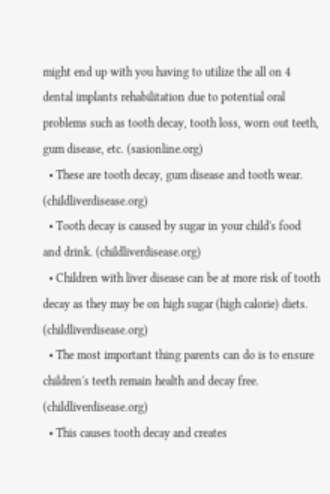might end up with you having to utilize the all on 4 dental implants rehabilitation due to potential oral problems such as tooth decay, tooth loss, worn out teeth, gum disease, etc. (sasionline.org)
  • These are tooth decay, gum disease and tooth wear. (childliverdisease.org)
  • Tooth decay is caused by sugar in your child's food and drink. (childliverdisease.org)
  • Children with liver disease can be at more risk of tooth decay as they may be on high sugar (high calorie) diets. (childliverdisease.org)
  • The most important thing parents can do is to ensure children's teeth remain health and decay free. (childliverdisease.org)
  • This causes tooth decay and creates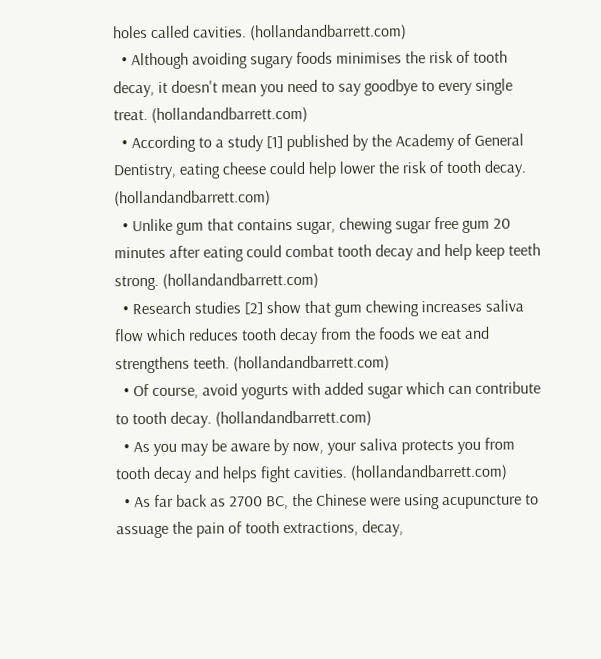holes called cavities. (hollandandbarrett.com)
  • Although avoiding sugary foods minimises the risk of tooth decay, it doesn't mean you need to say goodbye to every single treat. (hollandandbarrett.com)
  • According to a study [1] published by the Academy of General Dentistry, eating cheese could help lower the risk of tooth decay. (hollandandbarrett.com)
  • Unlike gum that contains sugar, chewing sugar free gum 20 minutes after eating could combat tooth decay and help keep teeth strong. (hollandandbarrett.com)
  • Research studies [2] show that gum chewing increases saliva flow which reduces tooth decay from the foods we eat and strengthens teeth. (hollandandbarrett.com)
  • Of course, avoid yogurts with added sugar which can contribute to tooth decay. (hollandandbarrett.com)
  • As you may be aware by now, your saliva protects you from tooth decay and helps fight cavities. (hollandandbarrett.com)
  • As far back as 2700 BC, the Chinese were using acupuncture to assuage the pain of tooth extractions, decay,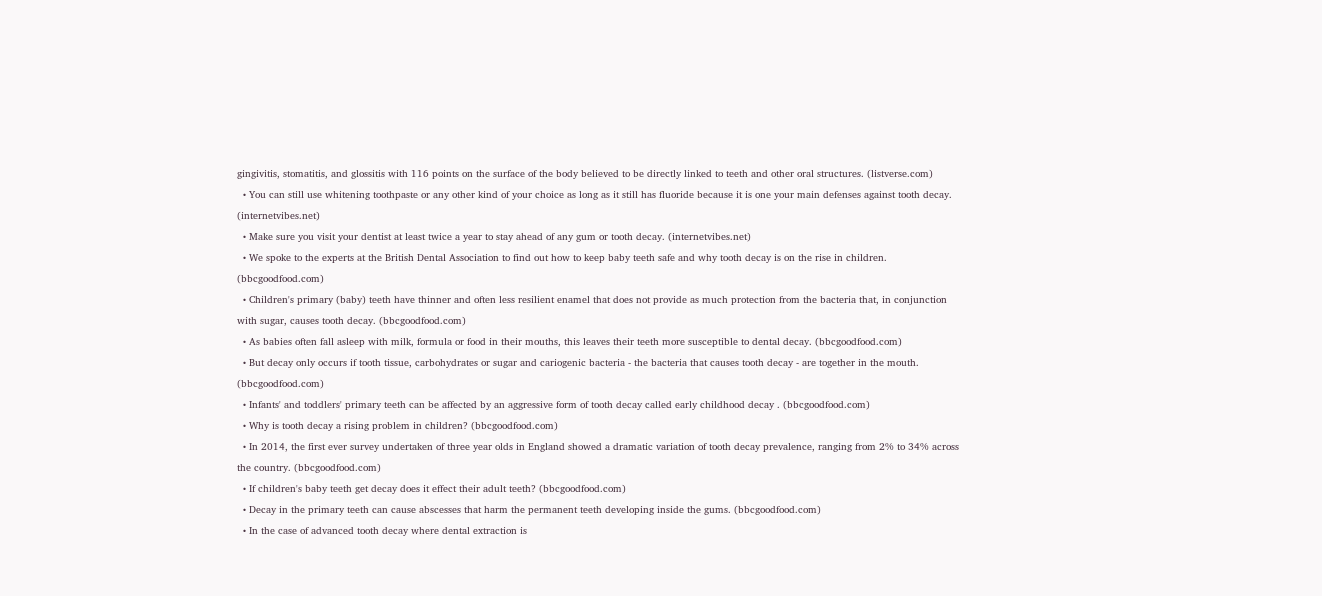gingivitis, stomatitis, and glossitis with 116 points on the surface of the body believed to be directly linked to teeth and other oral structures. (listverse.com)
  • You can still use whitening toothpaste or any other kind of your choice as long as it still has fluoride because it is one your main defenses against tooth decay. (internetvibes.net)
  • Make sure you visit your dentist at least twice a year to stay ahead of any gum or tooth decay. (internetvibes.net)
  • We spoke to the experts at the British Dental Association to find out how to keep baby teeth safe and why tooth decay is on the rise in children. (bbcgoodfood.com)
  • Children's primary (baby) teeth have thinner and often less resilient enamel that does not provide as much protection from the bacteria that, in conjunction with sugar, causes tooth decay. (bbcgoodfood.com)
  • As babies often fall asleep with milk, formula or food in their mouths, this leaves their teeth more susceptible to dental decay. (bbcgoodfood.com)
  • But decay only occurs if tooth tissue, carbohydrates or sugar and cariogenic bacteria - the bacteria that causes tooth decay - are together in the mouth. (bbcgoodfood.com)
  • Infants' and toddlers' primary teeth can be affected by an aggressive form of tooth decay called early childhood decay . (bbcgoodfood.com)
  • Why is tooth decay a rising problem in children? (bbcgoodfood.com)
  • In 2014, the first ever survey undertaken of three year olds in England showed a dramatic variation of tooth decay prevalence, ranging from 2% to 34% across the country. (bbcgoodfood.com)
  • If children's baby teeth get decay does it effect their adult teeth? (bbcgoodfood.com)
  • Decay in the primary teeth can cause abscesses that harm the permanent teeth developing inside the gums. (bbcgoodfood.com)
  • In the case of advanced tooth decay where dental extraction is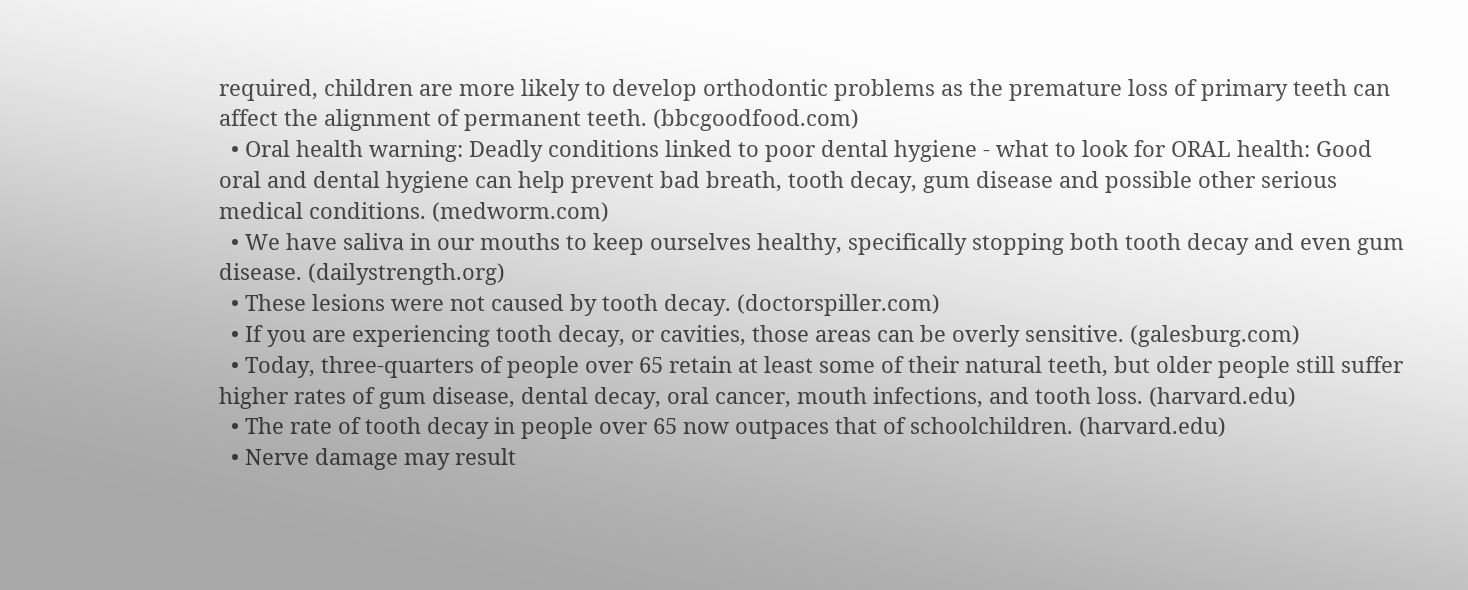required, children are more likely to develop orthodontic problems as the premature loss of primary teeth can affect the alignment of permanent teeth. (bbcgoodfood.com)
  • Oral health warning: Deadly conditions linked to poor dental hygiene - what to look for ORAL health: Good oral and dental hygiene can help prevent bad breath, tooth decay, gum disease and possible other serious medical conditions. (medworm.com)
  • We have saliva in our mouths to keep ourselves healthy, specifically stopping both tooth decay and even gum disease. (dailystrength.org)
  • These lesions were not caused by tooth decay. (doctorspiller.com)
  • If you are experiencing tooth decay, or cavities, those areas can be overly sensitive. (galesburg.com)
  • Today, three-quarters of people over 65 retain at least some of their natural teeth, but older people still suffer higher rates of gum disease, dental decay, oral cancer, mouth infections, and tooth loss. (harvard.edu)
  • The rate of tooth decay in people over 65 now outpaces that of schoolchildren. (harvard.edu)
  • Nerve damage may result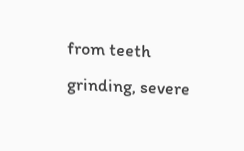from teeth grinding, severe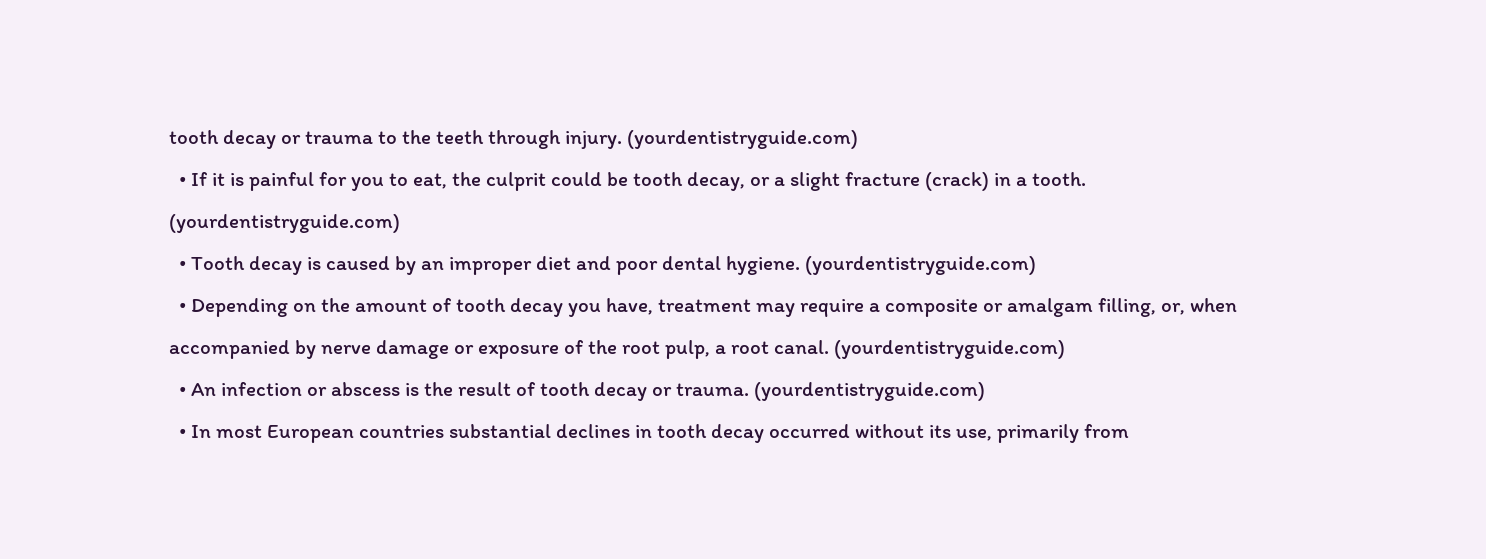tooth decay or trauma to the teeth through injury. (yourdentistryguide.com)
  • If it is painful for you to eat, the culprit could be tooth decay, or a slight fracture (crack) in a tooth. (yourdentistryguide.com)
  • Tooth decay is caused by an improper diet and poor dental hygiene. (yourdentistryguide.com)
  • Depending on the amount of tooth decay you have, treatment may require a composite or amalgam filling, or, when accompanied by nerve damage or exposure of the root pulp, a root canal. (yourdentistryguide.com)
  • An infection or abscess is the result of tooth decay or trauma. (yourdentistryguide.com)
  • In most European countries substantial declines in tooth decay occurred without its use, primarily from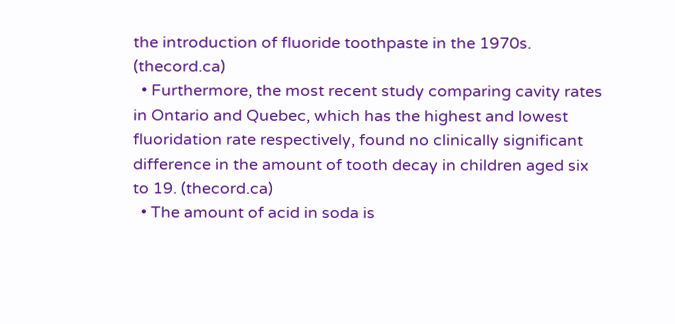the introduction of fluoride toothpaste in the 1970s. (thecord.ca)
  • Furthermore, the most recent study comparing cavity rates in Ontario and Quebec, which has the highest and lowest fluoridation rate respectively, found no clinically significant difference in the amount of tooth decay in children aged six to 19. (thecord.ca)
  • The amount of acid in soda is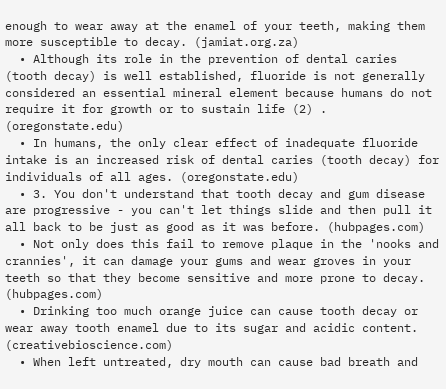enough to wear away at the enamel of your teeth, making them more susceptible to decay. (jamiat.org.za)
  • Although its role in the prevention of dental caries (tooth decay) is well established, fluoride is not generally considered an essential mineral element because humans do not require it for growth or to sustain life (2) . (oregonstate.edu)
  • In humans, the only clear effect of inadequate fluoride intake is an increased risk of dental caries (tooth decay) for individuals of all ages. (oregonstate.edu)
  • 3. You don't understand that tooth decay and gum disease are progressive - you can't let things slide and then pull it all back to be just as good as it was before. (hubpages.com)
  • Not only does this fail to remove plaque in the 'nooks and crannies', it can damage your gums and wear groves in your teeth so that they become sensitive and more prone to decay. (hubpages.com)
  • Drinking too much orange juice can cause tooth decay or wear away tooth enamel due to its sugar and acidic content. (creativebioscience.com)
  • When left untreated, dry mouth can cause bad breath and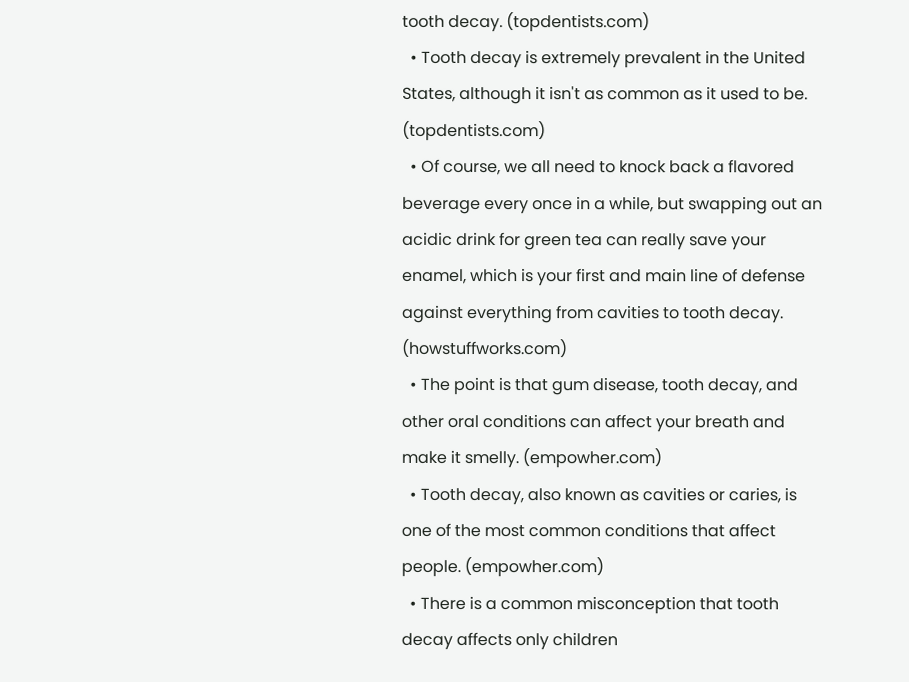tooth decay. (topdentists.com)
  • Tooth decay is extremely prevalent in the United States, although it isn't as common as it used to be. (topdentists.com)
  • Of course, we all need to knock back a flavored beverage every once in a while, but swapping out an acidic drink for green tea can really save your enamel, which is your first and main line of defense against everything from cavities to tooth decay. (howstuffworks.com)
  • The point is that gum disease, tooth decay, and other oral conditions can affect your breath and make it smelly. (empowher.com)
  • Tooth decay, also known as cavities or caries, is one of the most common conditions that affect people. (empowher.com)
  • There is a common misconception that tooth decay affects only children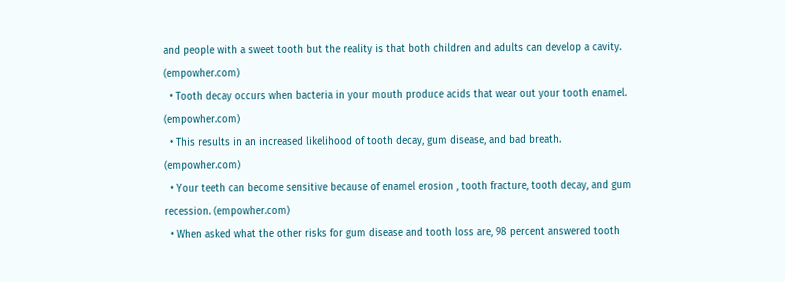and people with a sweet tooth but the reality is that both children and adults can develop a cavity. (empowher.com)
  • Tooth decay occurs when bacteria in your mouth produce acids that wear out your tooth enamel. (empowher.com)
  • This results in an increased likelihood of tooth decay, gum disease, and bad breath. (empowher.com)
  • Your teeth can become sensitive because of enamel erosion , tooth fracture, tooth decay, and gum recession. (empowher.com)
  • When asked what the other risks for gum disease and tooth loss are, 98 percent answered tooth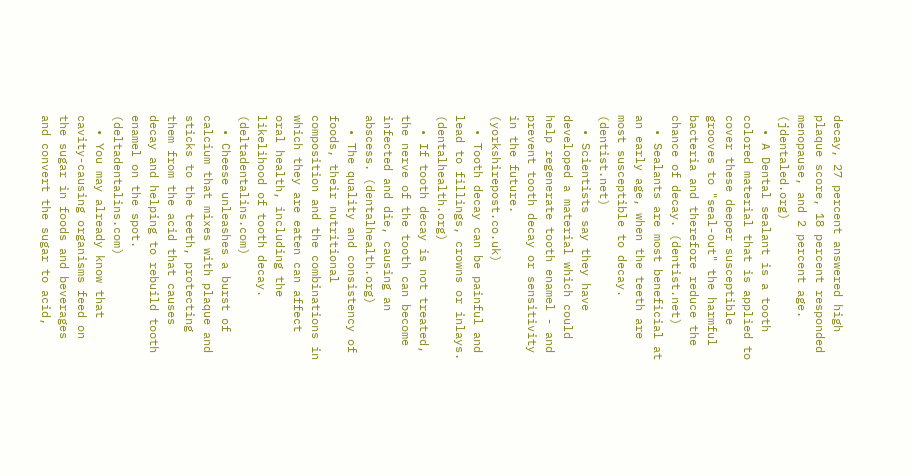decay, 27 percent answered high plaque score, 18 percent responded menopause, and 2 percent age. (jdentaled.org)
  • A Dental sealant is a tooth colored material that is applied to cover these deeper susceptible grooves to "seal-out" the harmful bacteria and therefore reduce the chance of decay. (dentist.net)
  • Sealants are most beneficial at an early age, when the teeth are most susceptible to decay. (dentist.net)
  • Scientists say they have developed a material which could help regenerate tooth enamel - and prevent tooth decay or sensitivity in the future. (yorkshirepost.co.uk)
  • Tooth decay can be painful and lead to fillings, crowns or inlays. (dentalhealth.org)
  • If tooth decay is not treated, the nerve of the tooth can become infected and die, causing an abscess. (dentalhealth.org)
  • The quality and consistency of foods, their nutritional composition and the combinations in which they are eaten can affect oral health, including the likelihood of tooth decay. (deltadentalins.com)
  • Cheese unleashes a burst of calcium that mixes with plaque and sticks to the teeth, protecting them from the acid that causes decay and helping to rebuild tooth enamel on the spot. (deltadentalins.com)
  • You may already know that cavity-causing organisms feed on the sugar in foods and beverages and convert the sugar to acid,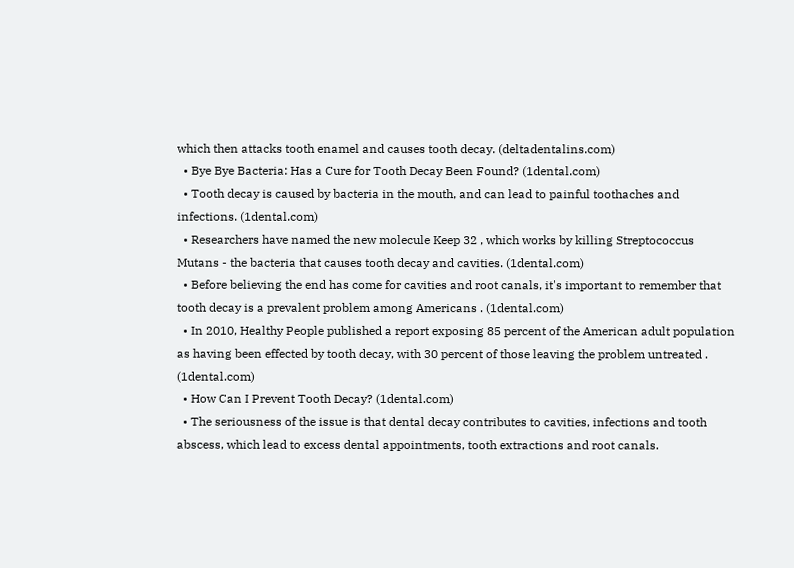which then attacks tooth enamel and causes tooth decay. (deltadentalins.com)
  • Bye Bye Bacteria: Has a Cure for Tooth Decay Been Found? (1dental.com)
  • Tooth decay is caused by bacteria in the mouth, and can lead to painful toothaches and infections. (1dental.com)
  • Researchers have named the new molecule Keep 32 , which works by killing Streptococcus Mutans - the bacteria that causes tooth decay and cavities. (1dental.com)
  • Before believing the end has come for cavities and root canals, it's important to remember that tooth decay is a prevalent problem among Americans . (1dental.com)
  • In 2010, Healthy People published a report exposing 85 percent of the American adult population as having been effected by tooth decay, with 30 percent of those leaving the problem untreated . (1dental.com)
  • How Can I Prevent Tooth Decay? (1dental.com)
  • The seriousness of the issue is that dental decay contributes to cavities, infections and tooth abscess, which lead to excess dental appointments, tooth extractions and root canals.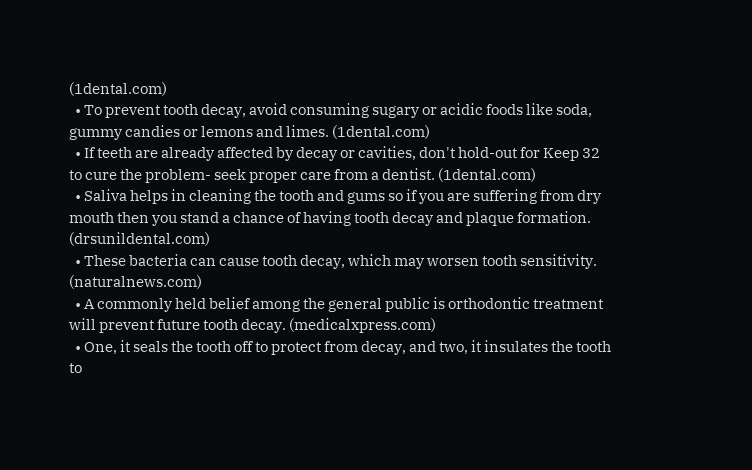(1dental.com)
  • To prevent tooth decay, avoid consuming sugary or acidic foods like soda, gummy candies or lemons and limes. (1dental.com)
  • If teeth are already affected by decay or cavities, don't hold-out for Keep 32 to cure the problem- seek proper care from a dentist. (1dental.com)
  • Saliva helps in cleaning the tooth and gums so if you are suffering from dry mouth then you stand a chance of having tooth decay and plaque formation. (drsunildental.com)
  • These bacteria can cause tooth decay, which may worsen tooth sensitivity. (naturalnews.com)
  • A commonly held belief among the general public is orthodontic treatment will prevent future tooth decay. (medicalxpress.com)
  • One, it seals the tooth off to protect from decay, and two, it insulates the tooth to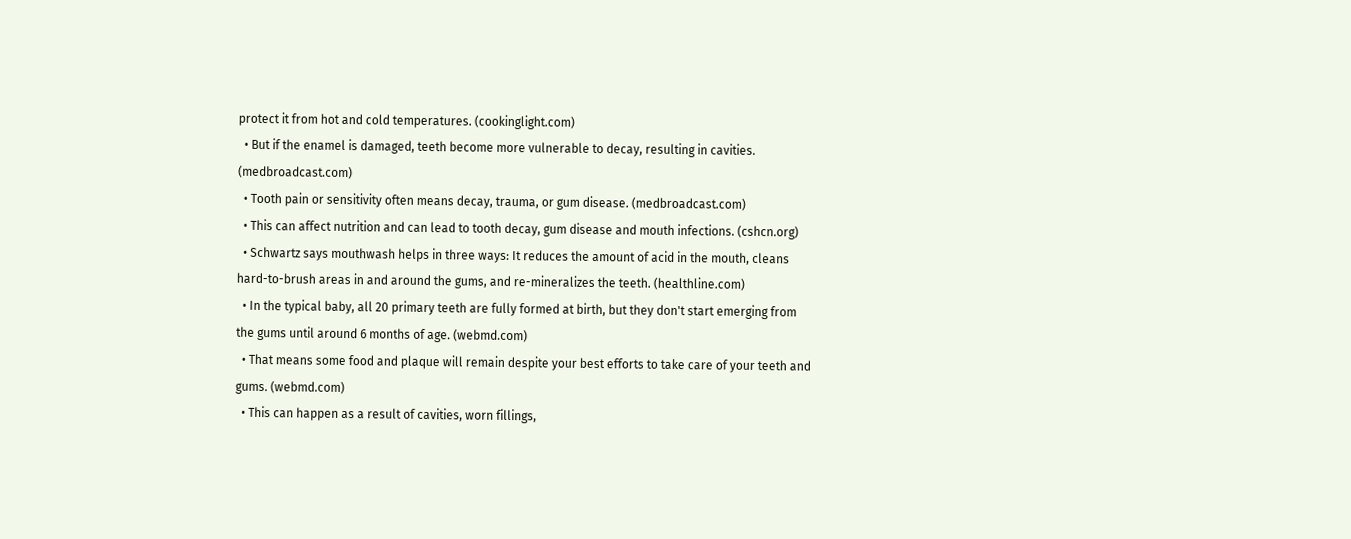protect it from hot and cold temperatures. (cookinglight.com)
  • But if the enamel is damaged, teeth become more vulnerable to decay, resulting in cavities. (medbroadcast.com)
  • Tooth pain or sensitivity often means decay, trauma, or gum disease. (medbroadcast.com)
  • This can affect nutrition and can lead to tooth decay, gum disease and mouth infections. (cshcn.org)
  • Schwartz says mouthwash helps in three ways: It reduces the amount of acid in the mouth, cleans hard-to-brush areas in and around the gums, and re-mineralizes the teeth. (healthline.com)
  • In the typical baby, all 20 primary teeth are fully formed at birth, but they don't start emerging from the gums until around 6 months of age. (webmd.com)
  • That means some food and plaque will remain despite your best efforts to take care of your teeth and gums. (webmd.com)
  • This can happen as a result of cavities, worn fillings,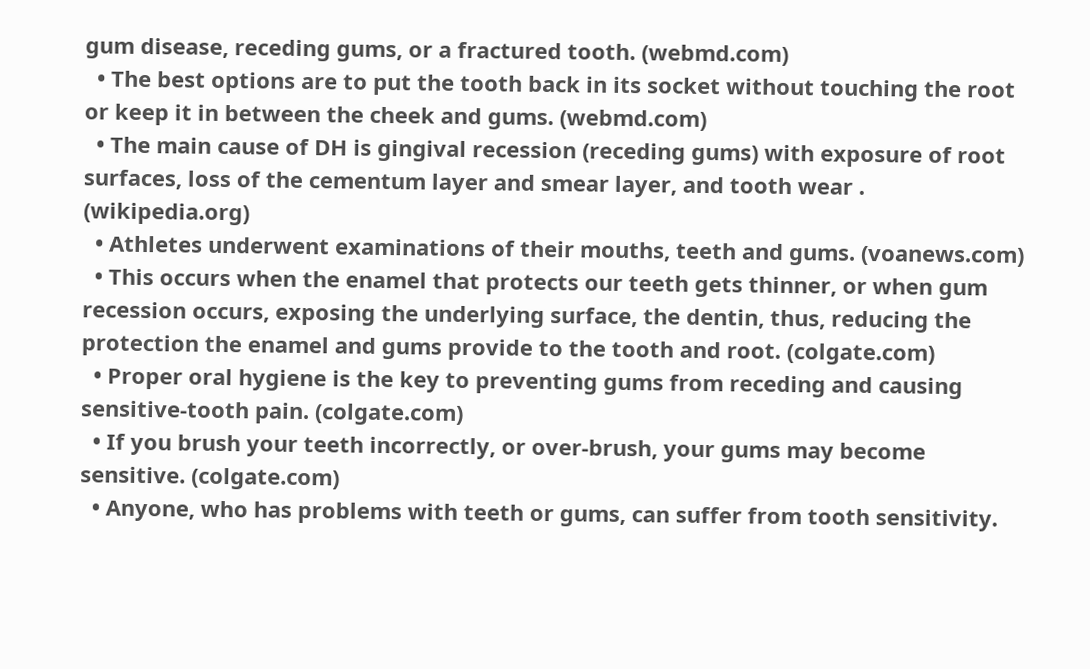gum disease, receding gums, or a fractured tooth. (webmd.com)
  • The best options are to put the tooth back in its socket without touching the root or keep it in between the cheek and gums. (webmd.com)
  • The main cause of DH is gingival recession (receding gums) with exposure of root surfaces, loss of the cementum layer and smear layer, and tooth wear . (wikipedia.org)
  • Athletes underwent examinations of their mouths, teeth and gums. (voanews.com)
  • This occurs when the enamel that protects our teeth gets thinner, or when gum recession occurs, exposing the underlying surface, the dentin, thus, reducing the protection the enamel and gums provide to the tooth and root. (colgate.com)
  • Proper oral hygiene is the key to preventing gums from receding and causing sensitive-tooth pain. (colgate.com)
  • If you brush your teeth incorrectly, or over-brush, your gums may become sensitive. (colgate.com)
  • Anyone, who has problems with teeth or gums, can suffer from tooth sensitivity.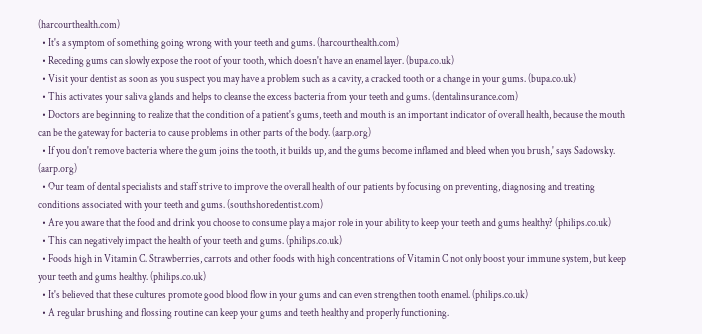(harcourthealth.com)
  • It's a symptom of something going wrong with your teeth and gums. (harcourthealth.com)
  • Receding gums can slowly expose the root of your tooth, which doesn't have an enamel layer. (bupa.co.uk)
  • Visit your dentist as soon as you suspect you may have a problem such as a cavity, a cracked tooth or a change in your gums. (bupa.co.uk)
  • This activates your saliva glands and helps to cleanse the excess bacteria from your teeth and gums. (dentalinsurance.com)
  • Doctors are beginning to realize that the condition of a patient's gums, teeth and mouth is an important indicator of overall health, because the mouth can be the gateway for bacteria to cause problems in other parts of the body. (aarp.org)
  • If you don't remove bacteria where the gum joins the tooth, it builds up, and the gums become inflamed and bleed when you brush,' says Sadowsky. (aarp.org)
  • Our team of dental specialists and staff strive to improve the overall health of our patients by focusing on preventing, diagnosing and treating conditions associated with your teeth and gums. (southshoredentist.com)
  • Are you aware that the food and drink you choose to consume play a major role in your ability to keep your teeth and gums healthy? (philips.co.uk)
  • This can negatively impact the health of your teeth and gums. (philips.co.uk)
  • Foods high in Vitamin C. Strawberries, carrots and other foods with high concentrations of Vitamin C not only boost your immune system, but keep your teeth and gums healthy. (philips.co.uk)
  • It's believed that these cultures promote good blood flow in your gums and can even strengthen tooth enamel. (philips.co.uk)
  • A regular brushing and flossing routine can keep your gums and teeth healthy and properly functioning.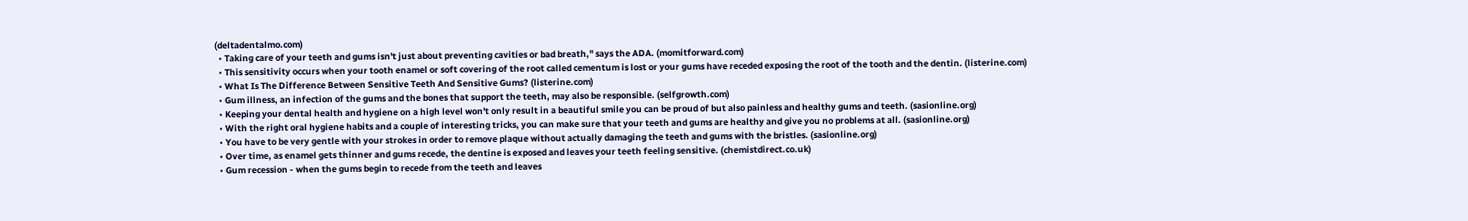(deltadentalmo.com)
  • Taking care of your teeth and gums isn't just about preventing cavities or bad breath," says the ADA. (momitforward.com)
  • This sensitivity occurs when your tooth enamel or soft covering of the root called cementum is lost or your gums have receded exposing the root of the tooth and the dentin. (listerine.com)
  • What Is The Difference Between Sensitive Teeth And Sensitive Gums? (listerine.com)
  • Gum illness, an infection of the gums and the bones that support the teeth, may also be responsible. (selfgrowth.com)
  • Keeping your dental health and hygiene on a high level won't only result in a beautiful smile you can be proud of but also painless and healthy gums and teeth. (sasionline.org)
  • With the right oral hygiene habits and a couple of interesting tricks, you can make sure that your teeth and gums are healthy and give you no problems at all. (sasionline.org)
  • You have to be very gentle with your strokes in order to remove plaque without actually damaging the teeth and gums with the bristles. (sasionline.org)
  • Over time, as enamel gets thinner and gums recede, the dentine is exposed and leaves your teeth feeling sensitive. (chemistdirect.co.uk)
  • Gum recession - when the gums begin to recede from the teeth and leaves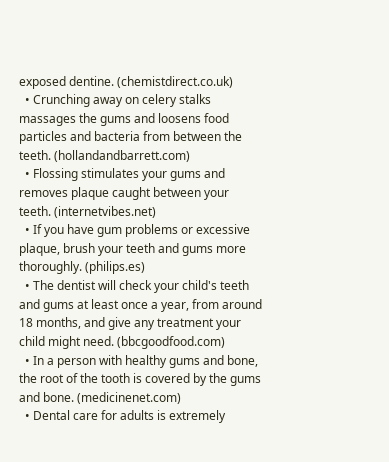exposed dentine. (chemistdirect.co.uk)
  • Crunching away on celery stalks massages the gums and loosens food particles and bacteria from between the teeth. (hollandandbarrett.com)
  • Flossing stimulates your gums and removes plaque caught between your teeth. (internetvibes.net)
  • If you have gum problems or excessive plaque, brush your teeth and gums more thoroughly. (philips.es)
  • The dentist will check your child's teeth and gums at least once a year, from around 18 months, and give any treatment your child might need. (bbcgoodfood.com)
  • In a person with healthy gums and bone, the root of the tooth is covered by the gums and bone. (medicinenet.com)
  • Dental care for adults is extremely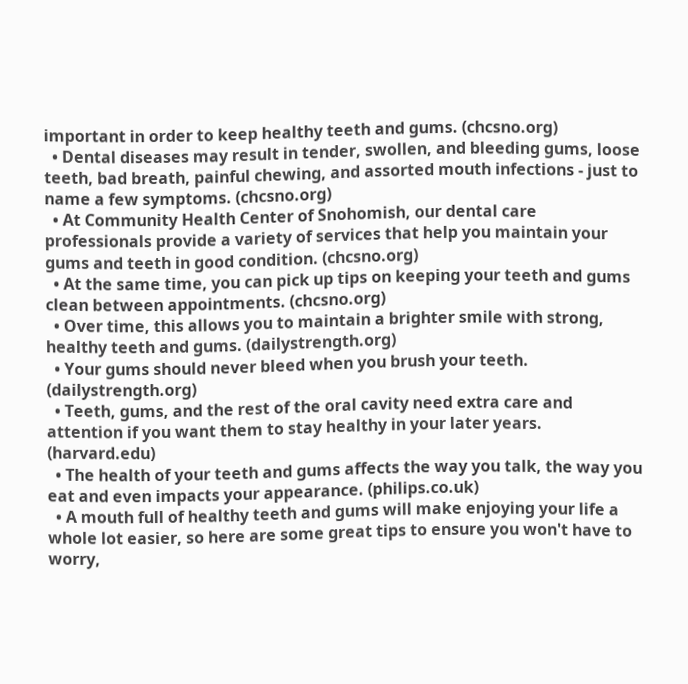important in order to keep healthy teeth and gums. (chcsno.org)
  • Dental diseases may result in tender, swollen, and bleeding gums, loose teeth, bad breath, painful chewing, and assorted mouth infections - just to name a few symptoms. (chcsno.org)
  • At Community Health Center of Snohomish, our dental care professionals provide a variety of services that help you maintain your gums and teeth in good condition. (chcsno.org)
  • At the same time, you can pick up tips on keeping your teeth and gums clean between appointments. (chcsno.org)
  • Over time, this allows you to maintain a brighter smile with strong, healthy teeth and gums. (dailystrength.org)
  • Your gums should never bleed when you brush your teeth. (dailystrength.org)
  • Teeth, gums, and the rest of the oral cavity need extra care and attention if you want them to stay healthy in your later years. (harvard.edu)
  • The health of your teeth and gums affects the way you talk, the way you eat and even impacts your appearance. (philips.co.uk)
  • A mouth full of healthy teeth and gums will make enjoying your life a whole lot easier, so here are some great tips to ensure you won't have to worry,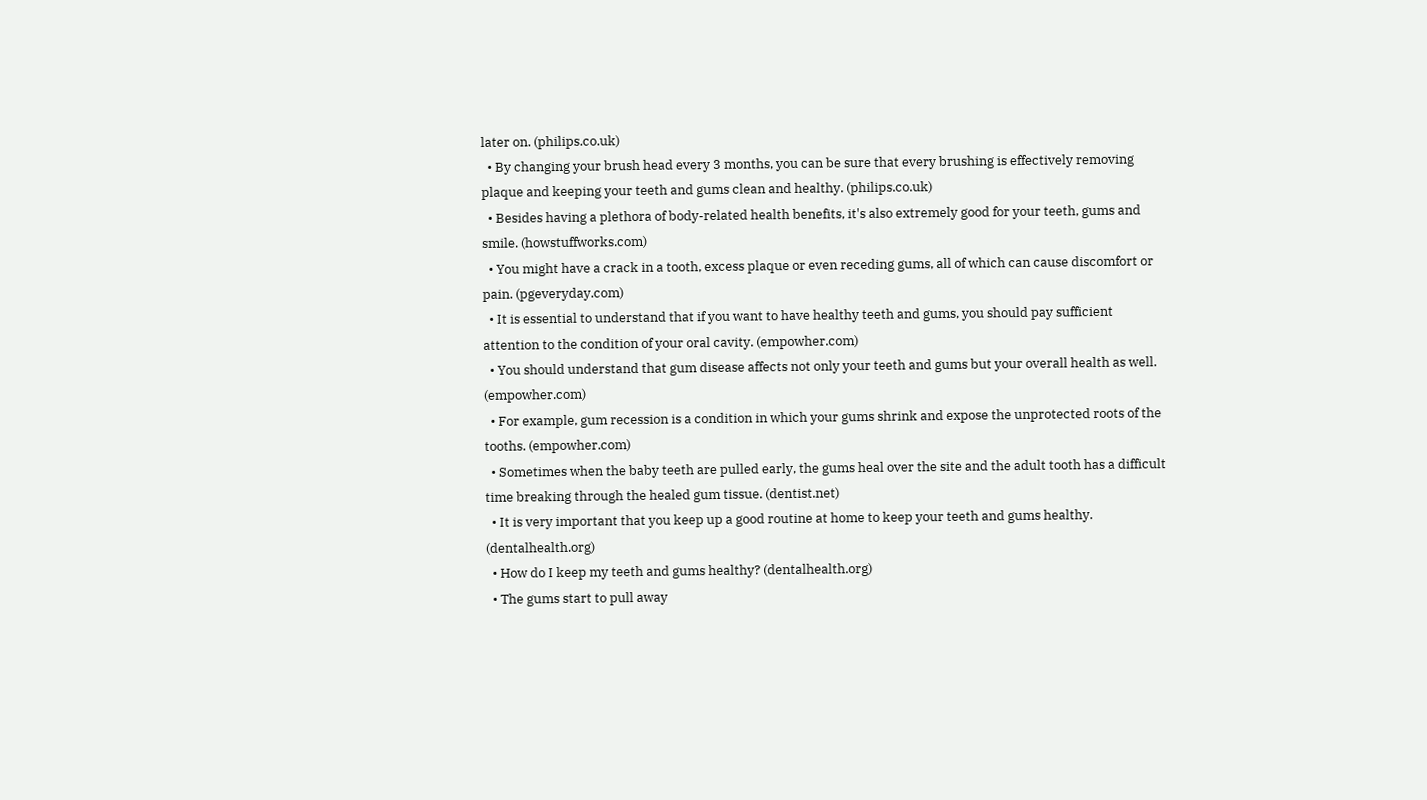later on. (philips.co.uk)
  • By changing your brush head every 3 months, you can be sure that every brushing is effectively removing plaque and keeping your teeth and gums clean and healthy. (philips.co.uk)
  • Besides having a plethora of body-related health benefits, it's also extremely good for your teeth, gums and smile. (howstuffworks.com)
  • You might have a crack in a tooth, excess plaque or even receding gums, all of which can cause discomfort or pain. (pgeveryday.com)
  • It is essential to understand that if you want to have healthy teeth and gums, you should pay sufficient attention to the condition of your oral cavity. (empowher.com)
  • You should understand that gum disease affects not only your teeth and gums but your overall health as well. (empowher.com)
  • For example, gum recession is a condition in which your gums shrink and expose the unprotected roots of the tooths. (empowher.com)
  • Sometimes when the baby teeth are pulled early, the gums heal over the site and the adult tooth has a difficult time breaking through the healed gum tissue. (dentist.net)
  • It is very important that you keep up a good routine at home to keep your teeth and gums healthy. (dentalhealth.org)
  • How do I keep my teeth and gums healthy? (dentalhealth.org)
  • The gums start to pull away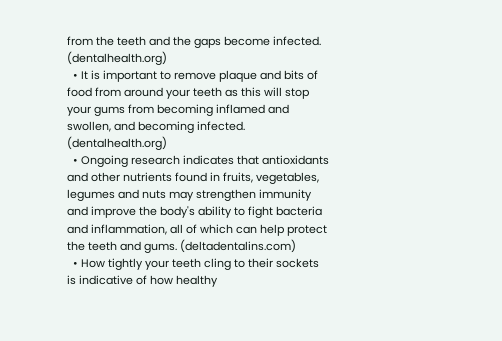from the teeth and the gaps become infected. (dentalhealth.org)
  • It is important to remove plaque and bits of food from around your teeth as this will stop your gums from becoming inflamed and swollen, and becoming infected. (dentalhealth.org)
  • Ongoing research indicates that antioxidants and other nutrients found in fruits, vegetables, legumes and nuts may strengthen immunity and improve the body's ability to fight bacteria and inflammation, all of which can help protect the teeth and gums. (deltadentalins.com)
  • How tightly your teeth cling to their sockets is indicative of how healthy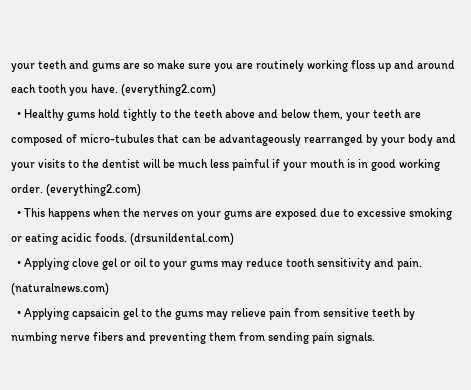your teeth and gums are so make sure you are routinely working floss up and around each tooth you have. (everything2.com)
  • Healthy gums hold tightly to the teeth above and below them, your teeth are composed of micro-tubules that can be advantageously rearranged by your body and your visits to the dentist will be much less painful if your mouth is in good working order. (everything2.com)
  • This happens when the nerves on your gums are exposed due to excessive smoking or eating acidic foods. (drsunildental.com)
  • Applying clove gel or oil to your gums may reduce tooth sensitivity and pain. (naturalnews.com)
  • Applying capsaicin gel to the gums may relieve pain from sensitive teeth by numbing nerve fibers and preventing them from sending pain signals.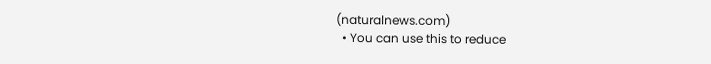(naturalnews.com)
  • You can use this to reduce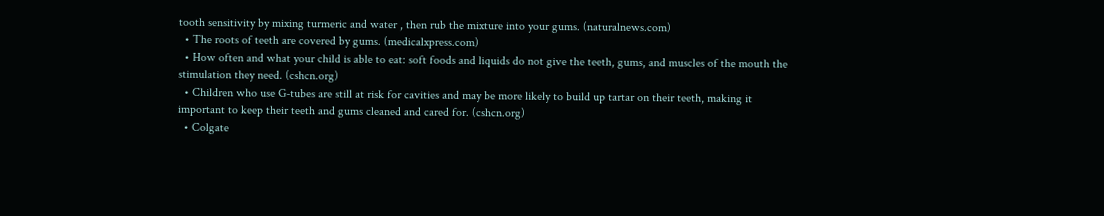tooth sensitivity by mixing turmeric and water , then rub the mixture into your gums. (naturalnews.com)
  • The roots of teeth are covered by gums. (medicalxpress.com)
  • How often and what your child is able to eat: soft foods and liquids do not give the teeth, gums, and muscles of the mouth the stimulation they need. (cshcn.org)
  • Children who use G-tubes are still at risk for cavities and may be more likely to build up tartar on their teeth, making it important to keep their teeth and gums cleaned and cared for. (cshcn.org)
  • Colgate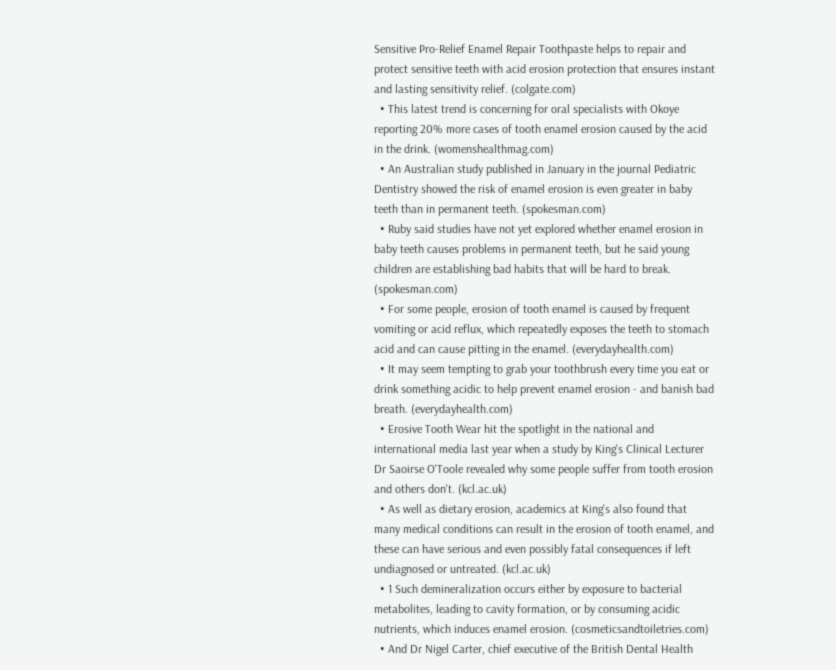Sensitive Pro-Relief Enamel Repair Toothpaste helps to repair and protect sensitive teeth with acid erosion protection that ensures instant and lasting sensitivity relief. (colgate.com)
  • This latest trend is concerning for oral specialists with Okoye reporting 20% more cases of tooth enamel erosion caused by the acid in the drink. (womenshealthmag.com)
  • An Australian study published in January in the journal Pediatric Dentistry showed the risk of enamel erosion is even greater in baby teeth than in permanent teeth. (spokesman.com)
  • Ruby said studies have not yet explored whether enamel erosion in baby teeth causes problems in permanent teeth, but he said young children are establishing bad habits that will be hard to break. (spokesman.com)
  • For some people, erosion of tooth enamel is caused by frequent vomiting or acid reflux, which repeatedly exposes the teeth to stomach acid and can cause pitting in the enamel. (everydayhealth.com)
  • It may seem tempting to grab your toothbrush every time you eat or drink something acidic to help prevent enamel erosion - and banish bad breath. (everydayhealth.com)
  • Erosive Tooth Wear hit the spotlight in the national and international media last year when a study by King's Clinical Lecturer Dr Saoirse O'Toole revealed why some people suffer from tooth erosion and others don't. (kcl.ac.uk)
  • As well as dietary erosion, academics at King's also found that many medical conditions can result in the erosion of tooth enamel, and these can have serious and even possibly fatal consequences if left undiagnosed or untreated. (kcl.ac.uk)
  • 1 Such demineralization occurs either by exposure to bacterial metabolites, leading to cavity formation, or by consuming acidic nutrients, which induces enamel erosion. (cosmeticsandtoiletries.com)
  • And Dr Nigel Carter, chief executive of the British Dental Health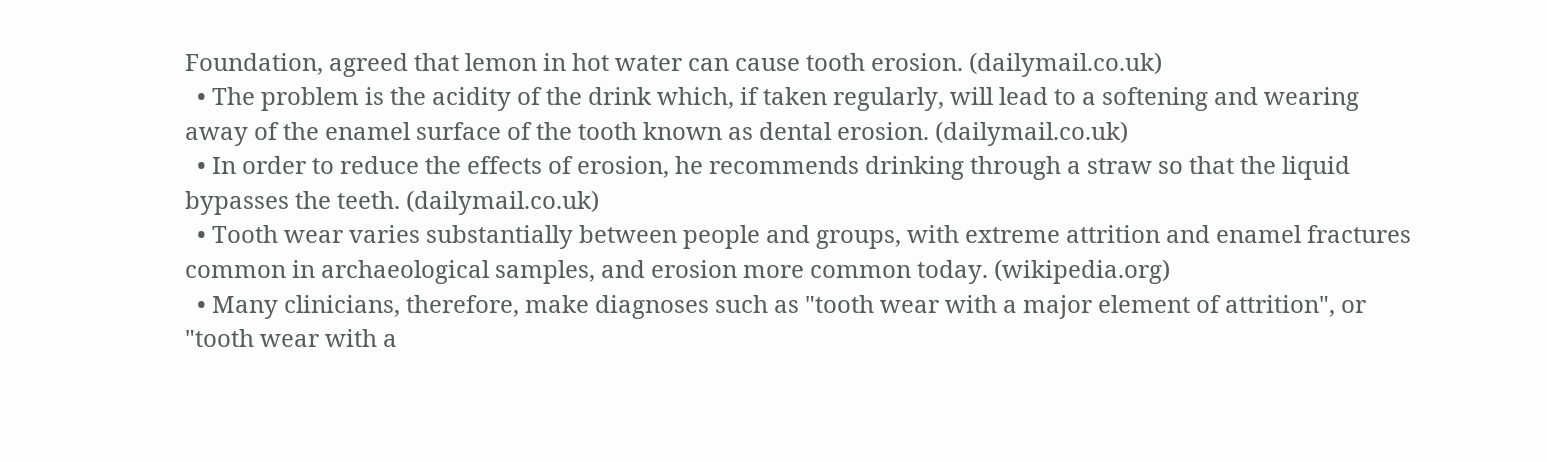Foundation, agreed that lemon in hot water can cause tooth erosion. (dailymail.co.uk)
  • The problem is the acidity of the drink which, if taken regularly, will lead to a softening and wearing away of the enamel surface of the tooth known as dental erosion. (dailymail.co.uk)
  • In order to reduce the effects of erosion, he recommends drinking through a straw so that the liquid bypasses the teeth. (dailymail.co.uk)
  • Tooth wear varies substantially between people and groups, with extreme attrition and enamel fractures common in archaeological samples, and erosion more common today. (wikipedia.org)
  • Many clinicians, therefore, make diagnoses such as "tooth wear with a major element of attrition", or "tooth wear with a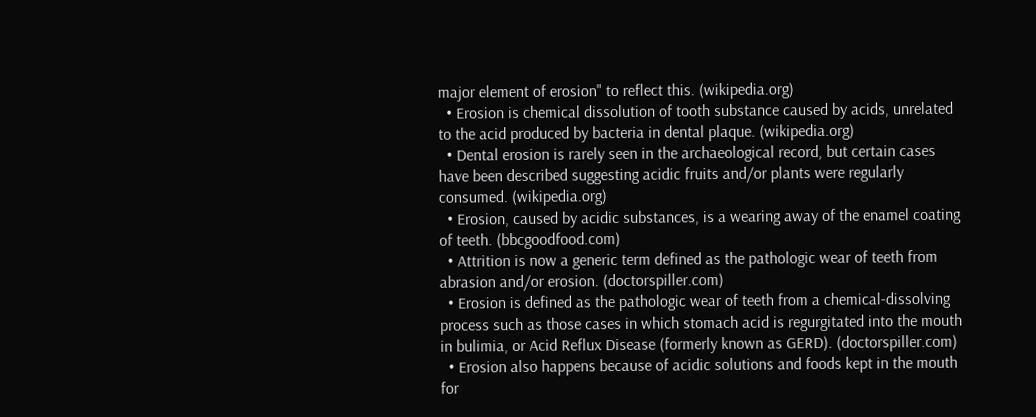major element of erosion" to reflect this. (wikipedia.org)
  • Erosion is chemical dissolution of tooth substance caused by acids, unrelated to the acid produced by bacteria in dental plaque. (wikipedia.org)
  • Dental erosion is rarely seen in the archaeological record, but certain cases have been described suggesting acidic fruits and/or plants were regularly consumed. (wikipedia.org)
  • Erosion, caused by acidic substances, is a wearing away of the enamel coating of teeth. (bbcgoodfood.com)
  • Attrition is now a generic term defined as the pathologic wear of teeth from abrasion and/or erosion. (doctorspiller.com)
  • Erosion is defined as the pathologic wear of teeth from a chemical-dissolving process such as those cases in which stomach acid is regurgitated into the mouth in bulimia, or Acid Reflux Disease (formerly known as GERD). (doctorspiller.com)
  • Erosion also happens because of acidic solutions and foods kept in the mouth for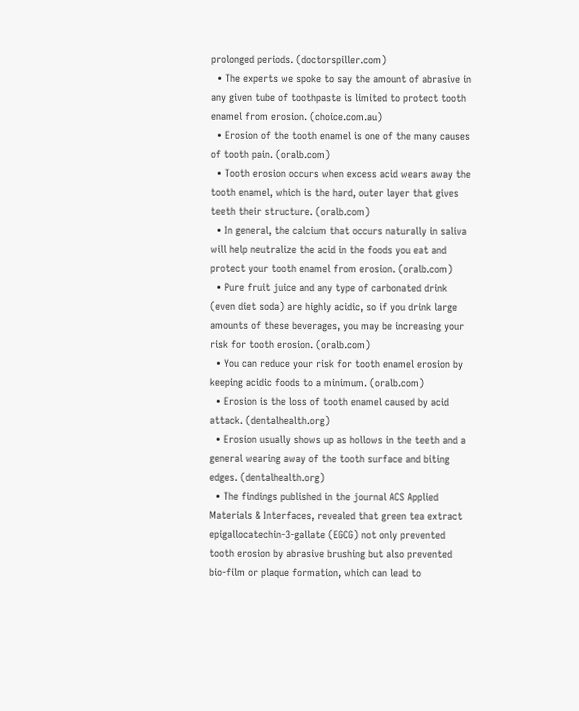prolonged periods. (doctorspiller.com)
  • The experts we spoke to say the amount of abrasive in any given tube of toothpaste is limited to protect tooth enamel from erosion. (choice.com.au)
  • Erosion of the tooth enamel is one of the many causes of tooth pain. (oralb.com)
  • Tooth erosion occurs when excess acid wears away the tooth enamel, which is the hard, outer layer that gives teeth their structure. (oralb.com)
  • In general, the calcium that occurs naturally in saliva will help neutralize the acid in the foods you eat and protect your tooth enamel from erosion. (oralb.com)
  • Pure fruit juice and any type of carbonated drink (even diet soda) are highly acidic, so if you drink large amounts of these beverages, you may be increasing your risk for tooth erosion. (oralb.com)
  • You can reduce your risk for tooth enamel erosion by keeping acidic foods to a minimum. (oralb.com)
  • Erosion is the loss of tooth enamel caused by acid attack. (dentalhealth.org)
  • Erosion usually shows up as hollows in the teeth and a general wearing away of the tooth surface and biting edges. (dentalhealth.org)
  • The findings published in the journal ACS Applied Materials & Interfaces, revealed that green tea extract epigallocatechin-3-gallate (EGCG) not only prevented tooth erosion by abrasive brushing but also prevented bio-film or plaque formation, which can lead to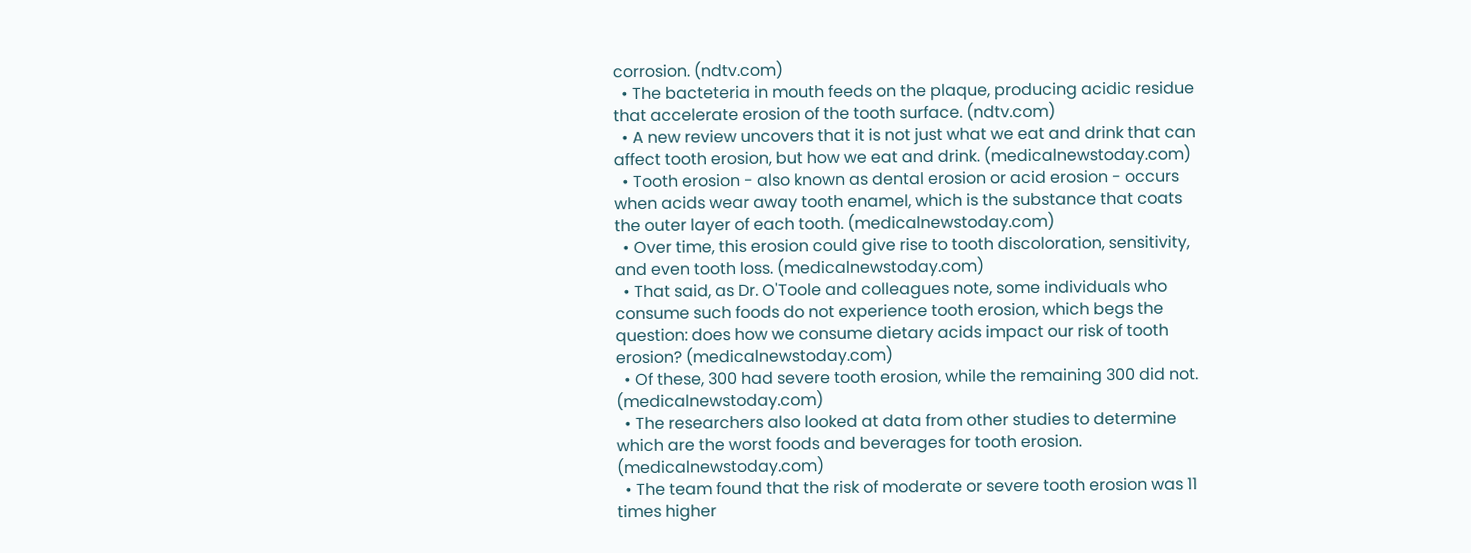corrosion. (ndtv.com)
  • The bacteteria in mouth feeds on the plaque, producing acidic residue that accelerate erosion of the tooth surface. (ndtv.com)
  • A new review uncovers that it is not just what we eat and drink that can affect tooth erosion, but how we eat and drink. (medicalnewstoday.com)
  • Tooth erosion - also known as dental erosion or acid erosion - occurs when acids wear away tooth enamel, which is the substance that coats the outer layer of each tooth. (medicalnewstoday.com)
  • Over time, this erosion could give rise to tooth discoloration, sensitivity, and even tooth loss. (medicalnewstoday.com)
  • That said, as Dr. O'Toole and colleagues note, some individuals who consume such foods do not experience tooth erosion, which begs the question: does how we consume dietary acids impact our risk of tooth erosion? (medicalnewstoday.com)
  • Of these, 300 had severe tooth erosion, while the remaining 300 did not. (medicalnewstoday.com)
  • The researchers also looked at data from other studies to determine which are the worst foods and beverages for tooth erosion. (medicalnewstoday.com)
  • The team found that the risk of moderate or severe tooth erosion was 11 times higher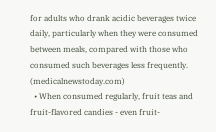for adults who drank acidic beverages twice daily, particularly when they were consumed between meals, compared with those who consumed such beverages less frequently. (medicalnewstoday.com)
  • When consumed regularly, fruit teas and fruit-flavored candies - even fruit-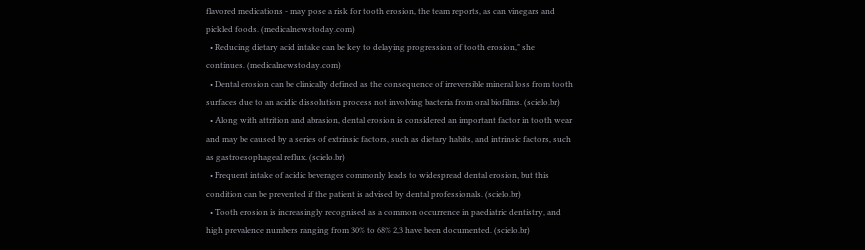flavored medications - may pose a risk for tooth erosion, the team reports, as can vinegars and pickled foods. (medicalnewstoday.com)
  • Reducing dietary acid intake can be key to delaying progression of tooth erosion," she continues. (medicalnewstoday.com)
  • Dental erosion can be clinically defined as the consequence of irreversible mineral loss from tooth surfaces due to an acidic dissolution process not involving bacteria from oral biofilms. (scielo.br)
  • Along with attrition and abrasion, dental erosion is considered an important factor in tooth wear and may be caused by a series of extrinsic factors, such as dietary habits, and intrinsic factors, such as gastroesophageal reflux. (scielo.br)
  • Frequent intake of acidic beverages commonly leads to widespread dental erosion, but this condition can be prevented if the patient is advised by dental professionals. (scielo.br)
  • Tooth erosion is increasingly recognised as a common occurrence in paediatric dentistry, and high prevalence numbers ranging from 30% to 68% 2,3 have been documented. (scielo.br)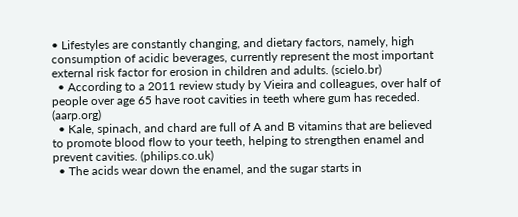• Lifestyles are constantly changing, and dietary factors, namely, high consumption of acidic beverages, currently represent the most important external risk factor for erosion in children and adults. (scielo.br)
  • According to a 2011 review study by Vieira and colleagues, over half of people over age 65 have root cavities in teeth where gum has receded. (aarp.org)
  • Kale, spinach, and chard are full of A and B vitamins that are believed to promote blood flow to your teeth, helping to strengthen enamel and prevent cavities. (philips.co.uk)
  • The acids wear down the enamel, and the sugar starts in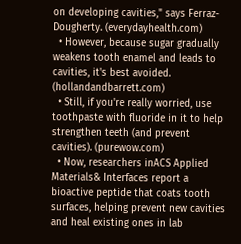on developing cavities," says Ferraz-Dougherty. (everydayhealth.com)
  • However, because sugar gradually weakens tooth enamel and leads to cavities, it's best avoided. (hollandandbarrett.com)
  • Still, if you're really worried, use toothpaste with fluoride in it to help strengthen teeth (and prevent cavities). (purewow.com)
  • Now, researchers inACS Applied Materials& Interfaces report a bioactive peptide that coats tooth surfaces, helping prevent new cavities and heal existing ones in lab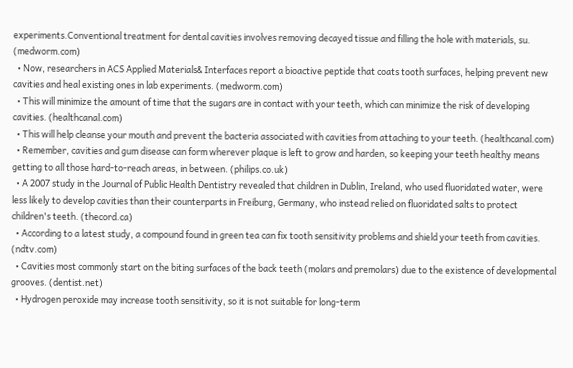experiments.Conventional treatment for dental cavities involves removing decayed tissue and filling the hole with materials, su. (medworm.com)
  • Now, researchers in ACS Applied Materials& Interfaces report a bioactive peptide that coats tooth surfaces, helping prevent new cavities and heal existing ones in lab experiments. (medworm.com)
  • This will minimize the amount of time that the sugars are in contact with your teeth, which can minimize the risk of developing cavities. (healthcanal.com)
  • This will help cleanse your mouth and prevent the bacteria associated with cavities from attaching to your teeth. (healthcanal.com)
  • Remember, cavities and gum disease can form wherever plaque is left to grow and harden, so keeping your teeth healthy means getting to all those hard-to-reach areas, in between. (philips.co.uk)
  • A 2007 study in the Journal of Public Health Dentistry revealed that children in Dublin, Ireland, who used fluoridated water, were less likely to develop cavities than their counterparts in Freiburg, Germany, who instead relied on fluoridated salts to protect children's teeth. (thecord.ca)
  • According to a latest study, a compound found in green tea can fix tooth sensitivity problems and shield your teeth from cavities. (ndtv.com)
  • Cavities most commonly start on the biting surfaces of the back teeth (molars and premolars) due to the existence of developmental grooves. (dentist.net)
  • Hydrogen peroxide may increase tooth sensitivity, so it is not suitable for long-term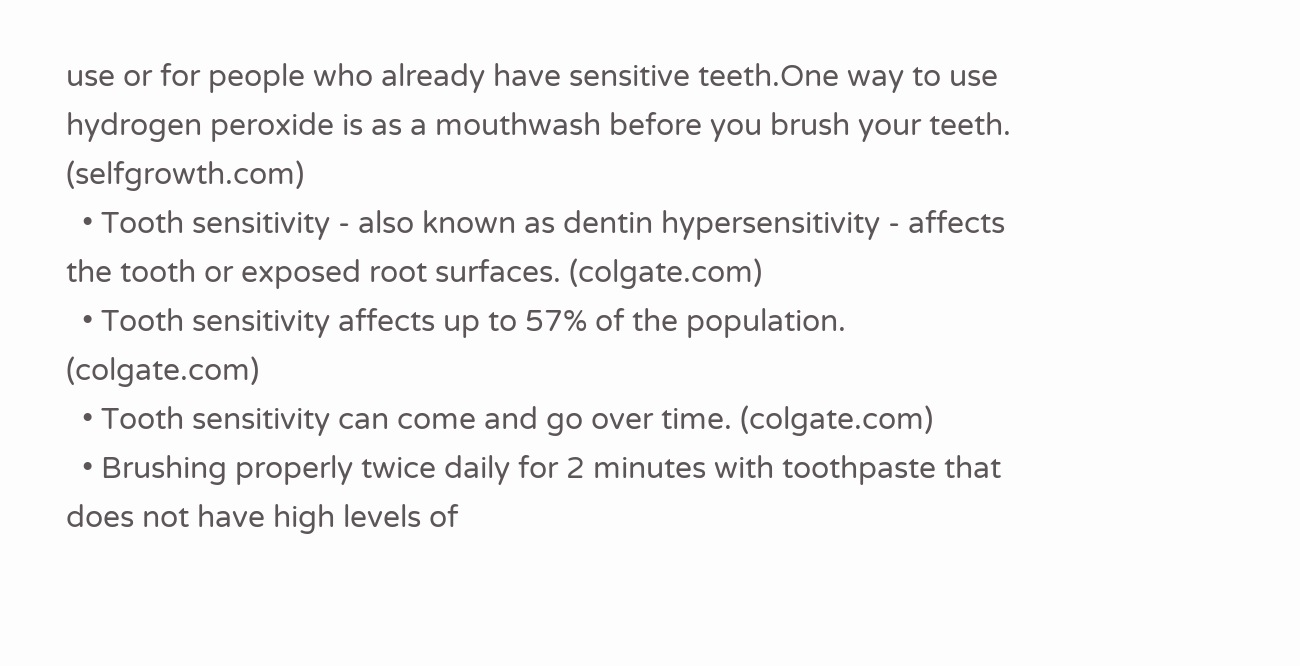use or for people who already have sensitive teeth.One way to use hydrogen peroxide is as a mouthwash before you brush your teeth. (selfgrowth.com)
  • Tooth sensitivity - also known as dentin hypersensitivity - affects the tooth or exposed root surfaces. (colgate.com)
  • Tooth sensitivity affects up to 57% of the population. (colgate.com)
  • Tooth sensitivity can come and go over time. (colgate.com)
  • Brushing properly twice daily for 2 minutes with toothpaste that does not have high levels of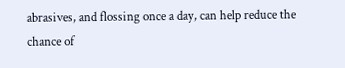abrasives, and flossing once a day, can help reduce the chance of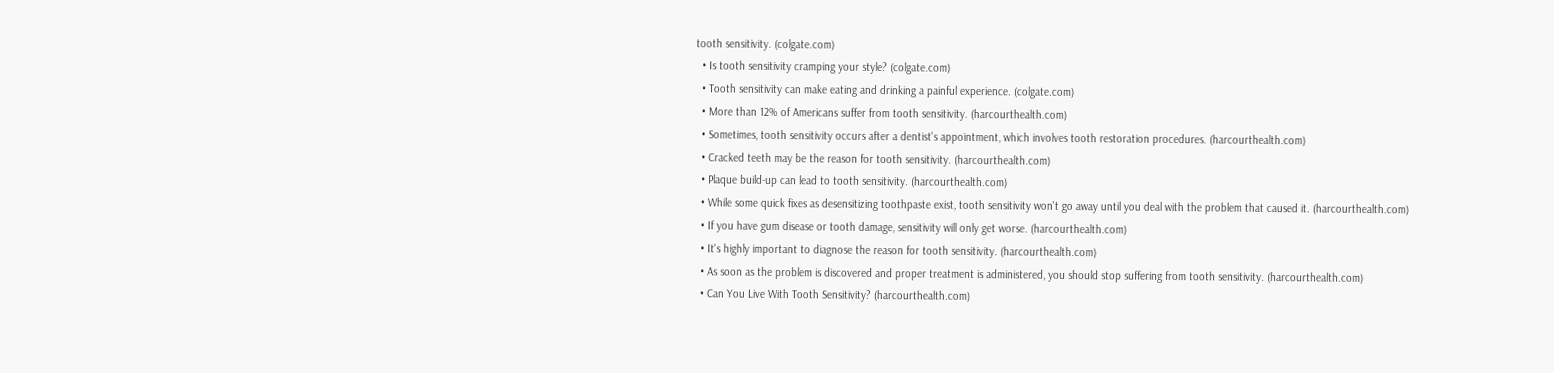tooth sensitivity. (colgate.com)
  • Is tooth sensitivity cramping your style? (colgate.com)
  • Tooth sensitivity can make eating and drinking a painful experience. (colgate.com)
  • More than 12% of Americans suffer from tooth sensitivity. (harcourthealth.com)
  • Sometimes, tooth sensitivity occurs after a dentist's appointment, which involves tooth restoration procedures. (harcourthealth.com)
  • Cracked teeth may be the reason for tooth sensitivity. (harcourthealth.com)
  • Plaque build-up can lead to tooth sensitivity. (harcourthealth.com)
  • While some quick fixes as desensitizing toothpaste exist, tooth sensitivity won't go away until you deal with the problem that caused it. (harcourthealth.com)
  • If you have gum disease or tooth damage, sensitivity will only get worse. (harcourthealth.com)
  • It's highly important to diagnose the reason for tooth sensitivity. (harcourthealth.com)
  • As soon as the problem is discovered and proper treatment is administered, you should stop suffering from tooth sensitivity. (harcourthealth.com)
  • Can You Live With Tooth Sensitivity? (harcourthealth.com)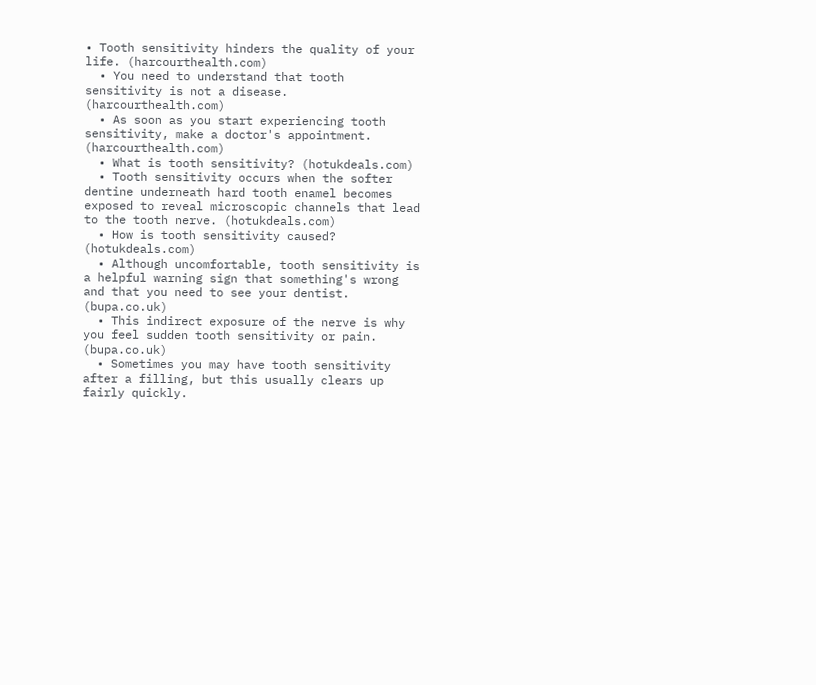• Tooth sensitivity hinders the quality of your life. (harcourthealth.com)
  • You need to understand that tooth sensitivity is not a disease. (harcourthealth.com)
  • As soon as you start experiencing tooth sensitivity, make a doctor's appointment. (harcourthealth.com)
  • What is tooth sensitivity? (hotukdeals.com)
  • Tooth sensitivity occurs when the softer dentine underneath hard tooth enamel becomes exposed to reveal microscopic channels that lead to the tooth nerve. (hotukdeals.com)
  • How is tooth sensitivity caused? (hotukdeals.com)
  • Although uncomfortable, tooth sensitivity is a helpful warning sign that something's wrong and that you need to see your dentist. (bupa.co.uk)
  • This indirect exposure of the nerve is why you feel sudden tooth sensitivity or pain. (bupa.co.uk)
  • Sometimes you may have tooth sensitivity after a filling, but this usually clears up fairly quickly.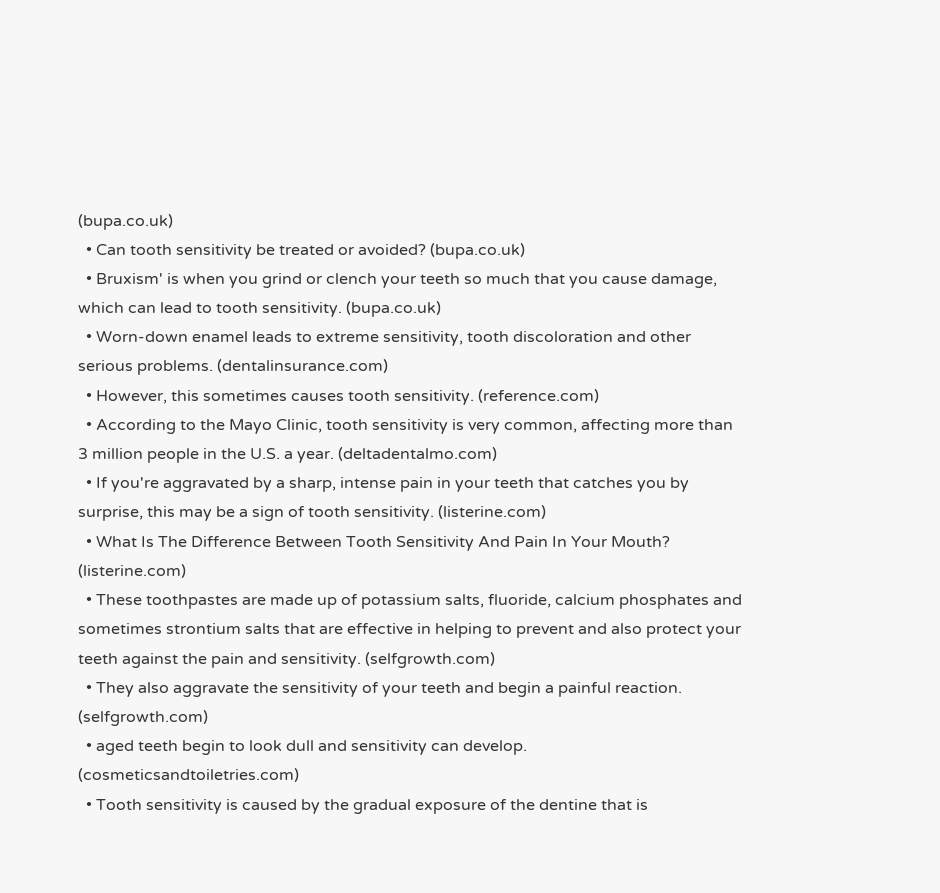(bupa.co.uk)
  • Can tooth sensitivity be treated or avoided? (bupa.co.uk)
  • Bruxism' is when you grind or clench your teeth so much that you cause damage, which can lead to tooth sensitivity. (bupa.co.uk)
  • Worn-down enamel leads to extreme sensitivity, tooth discoloration and other serious problems. (dentalinsurance.com)
  • However, this sometimes causes tooth sensitivity. (reference.com)
  • According to the Mayo Clinic, tooth sensitivity is very common, affecting more than 3 million people in the U.S. a year. (deltadentalmo.com)
  • If you're aggravated by a sharp, intense pain in your teeth that catches you by surprise, this may be a sign of tooth sensitivity. (listerine.com)
  • What Is The Difference Between Tooth Sensitivity And Pain In Your Mouth? (listerine.com)
  • These toothpastes are made up of potassium salts, fluoride, calcium phosphates and sometimes strontium salts that are effective in helping to prevent and also protect your teeth against the pain and sensitivity. (selfgrowth.com)
  • They also aggravate the sensitivity of your teeth and begin a painful reaction. (selfgrowth.com)
  • aged teeth begin to look dull and sensitivity can develop. (cosmeticsandtoiletries.com)
  • Tooth sensitivity is caused by the gradual exposure of the dentine that is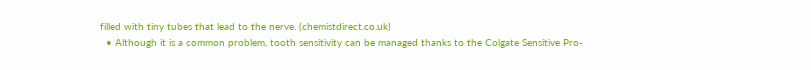filled with tiny tubes that lead to the nerve. (chemistdirect.co.uk)
  • Although it is a common problem, tooth sensitivity can be managed thanks to the Colgate Sensitive Pro-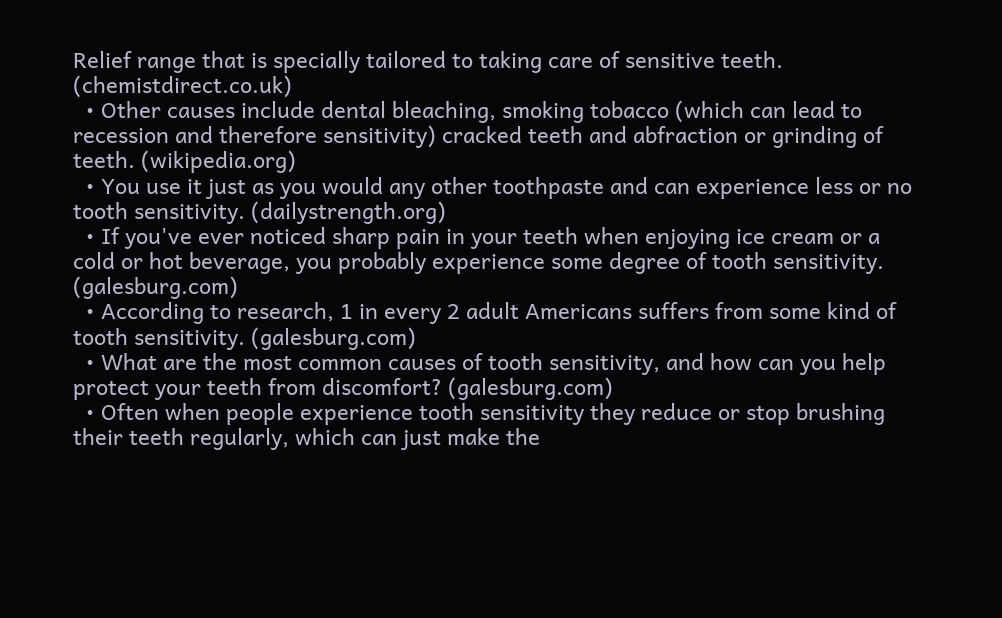Relief range that is specially tailored to taking care of sensitive teeth. (chemistdirect.co.uk)
  • Other causes include dental bleaching, smoking tobacco (which can lead to recession and therefore sensitivity) cracked teeth and abfraction or grinding of teeth. (wikipedia.org)
  • You use it just as you would any other toothpaste and can experience less or no tooth sensitivity. (dailystrength.org)
  • If you've ever noticed sharp pain in your teeth when enjoying ice cream or a cold or hot beverage, you probably experience some degree of tooth sensitivity. (galesburg.com)
  • According to research, 1 in every 2 adult Americans suffers from some kind of tooth sensitivity. (galesburg.com)
  • What are the most common causes of tooth sensitivity, and how can you help protect your teeth from discomfort? (galesburg.com)
  • Often when people experience tooth sensitivity they reduce or stop brushing their teeth regularly, which can just make the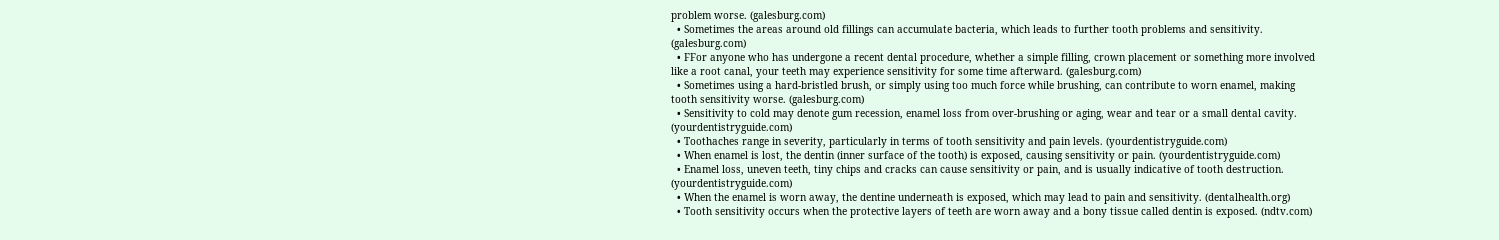problem worse. (galesburg.com)
  • Sometimes the areas around old fillings can accumulate bacteria, which leads to further tooth problems and sensitivity. (galesburg.com)
  • FFor anyone who has undergone a recent dental procedure, whether a simple filling, crown placement or something more involved like a root canal, your teeth may experience sensitivity for some time afterward. (galesburg.com)
  • Sometimes using a hard-bristled brush, or simply using too much force while brushing, can contribute to worn enamel, making tooth sensitivity worse. (galesburg.com)
  • Sensitivity to cold may denote gum recession, enamel loss from over-brushing or aging, wear and tear or a small dental cavity. (yourdentistryguide.com)
  • Toothaches range in severity, particularly in terms of tooth sensitivity and pain levels. (yourdentistryguide.com)
  • When enamel is lost, the dentin (inner surface of the tooth) is exposed, causing sensitivity or pain. (yourdentistryguide.com)
  • Enamel loss, uneven teeth, tiny chips and cracks can cause sensitivity or pain, and is usually indicative of tooth destruction. (yourdentistryguide.com)
  • When the enamel is worn away, the dentine underneath is exposed, which may lead to pain and sensitivity. (dentalhealth.org)
  • Tooth sensitivity occurs when the protective layers of teeth are worn away and a bony tissue called dentin is exposed. (ndtv.com)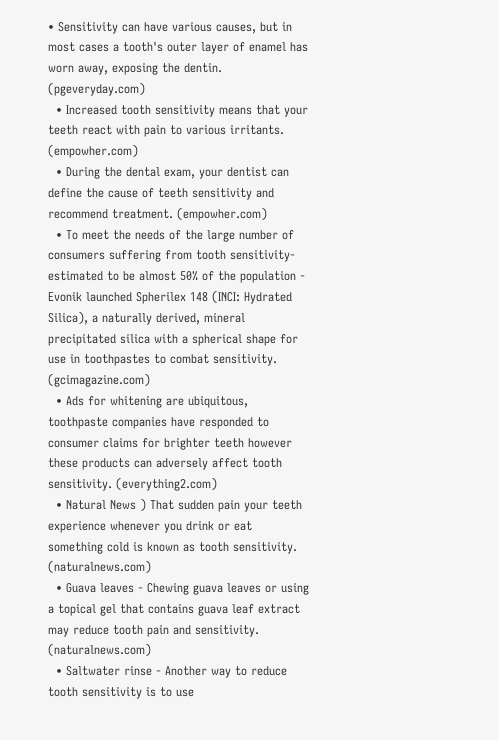• Sensitivity can have various causes, but in most cases a tooth's outer layer of enamel has worn away, exposing the dentin. (pgeveryday.com)
  • Increased tooth sensitivity means that your teeth react with pain to various irritants. (empowher.com)
  • During the dental exam, your dentist can define the cause of teeth sensitivity and recommend treatment. (empowher.com)
  • To meet the needs of the large number of consumers suffering from tooth sensitivity-estimated to be almost 50% of the population - Evonik launched Spherilex 148 (INCI: Hydrated Silica), a naturally derived, mineral precipitated silica with a spherical shape for use in toothpastes to combat sensitivity. (gcimagazine.com)
  • Ads for whitening are ubiquitous, toothpaste companies have responded to consumer claims for brighter teeth however these products can adversely affect tooth sensitivity. (everything2.com)
  • Natural News ) That sudden pain your teeth experience whenever you drink or eat something cold is known as tooth sensitivity. (naturalnews.com)
  • Guava leaves - Chewing guava leaves or using a topical gel that contains guava leaf extract may reduce tooth pain and sensitivity. (naturalnews.com)
  • Saltwater rinse - Another way to reduce tooth sensitivity is to use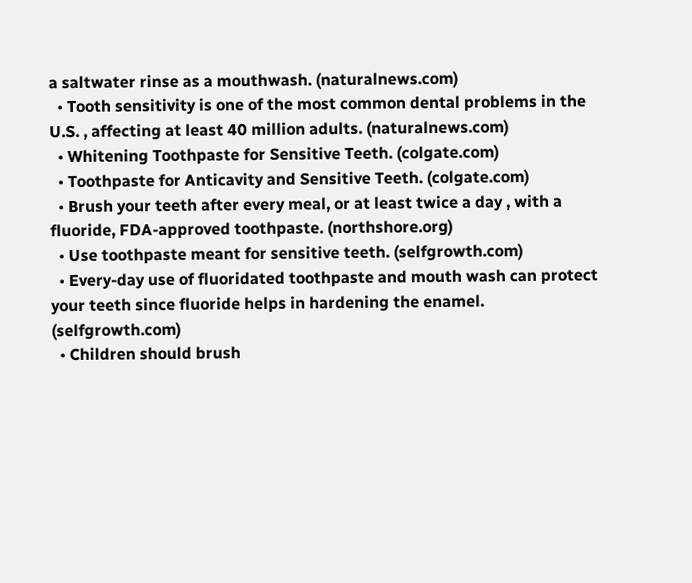a saltwater rinse as a mouthwash. (naturalnews.com)
  • Tooth sensitivity is one of the most common dental problems in the U.S. , affecting at least 40 million adults. (naturalnews.com)
  • Whitening Toothpaste for Sensitive Teeth. (colgate.com)
  • Toothpaste for Anticavity and Sensitive Teeth. (colgate.com)
  • Brush your teeth after every meal, or at least twice a day , with a fluoride, FDA-approved toothpaste. (northshore.org)
  • Use toothpaste meant for sensitive teeth. (selfgrowth.com)
  • Every-day use of fluoridated toothpaste and mouth wash can protect your teeth since fluoride helps in hardening the enamel. (selfgrowth.com)
  • Children should brush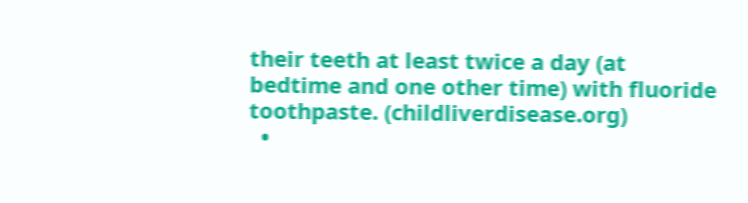their teeth at least twice a day (at bedtime and one other time) with fluoride toothpaste. (childliverdisease.org)
  •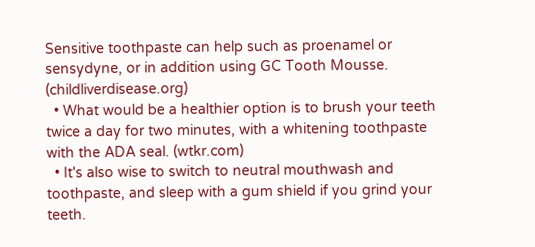Sensitive toothpaste can help such as proenamel or sensydyne, or in addition using GC Tooth Mousse. (childliverdisease.org)
  • What would be a healthier option is to brush your teeth twice a day for two minutes, with a whitening toothpaste with the ADA seal. (wtkr.com)
  • It's also wise to switch to neutral mouthwash and toothpaste, and sleep with a gum shield if you grind your teeth.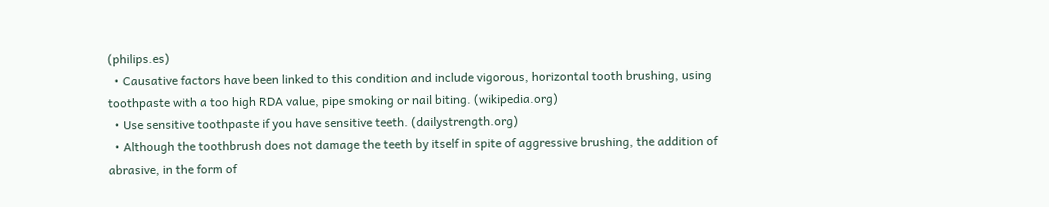(philips.es)
  • Causative factors have been linked to this condition and include vigorous, horizontal tooth brushing, using toothpaste with a too high RDA value, pipe smoking or nail biting. (wikipedia.org)
  • Use sensitive toothpaste if you have sensitive teeth. (dailystrength.org)
  • Although the toothbrush does not damage the teeth by itself in spite of aggressive brushing, the addition of abrasive, in the form of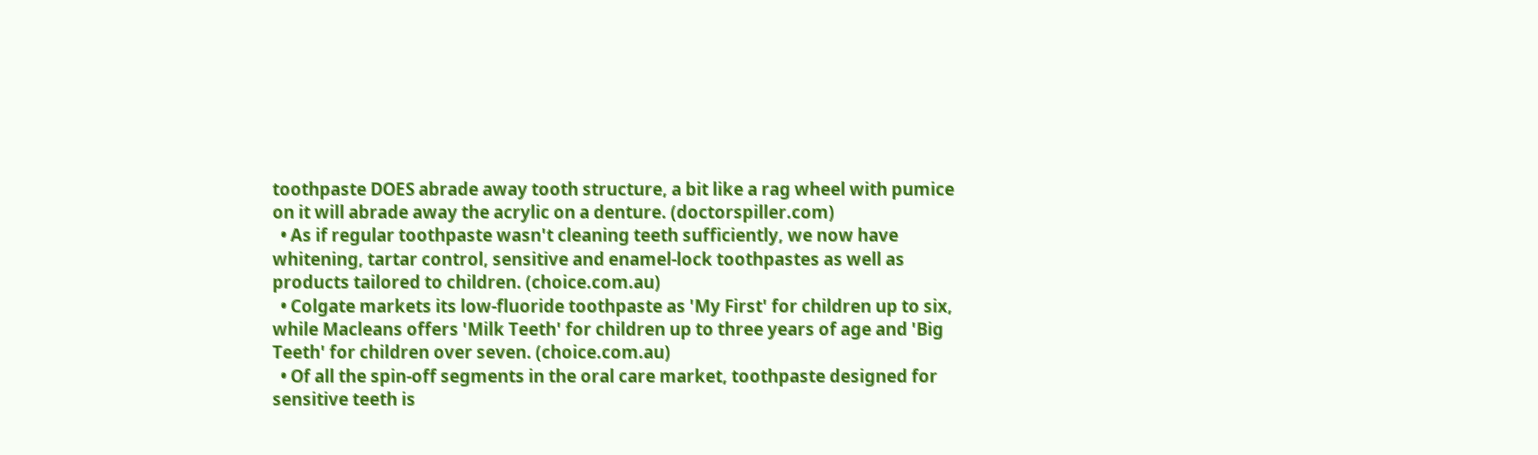toothpaste DOES abrade away tooth structure, a bit like a rag wheel with pumice on it will abrade away the acrylic on a denture. (doctorspiller.com)
  • As if regular toothpaste wasn't cleaning teeth sufficiently, we now have whitening, tartar control, sensitive and enamel-lock toothpastes as well as products tailored to children. (choice.com.au)
  • Colgate markets its low-fluoride toothpaste as 'My First' for children up to six, while Macleans offers 'Milk Teeth' for children up to three years of age and 'Big Teeth' for children over seven. (choice.com.au)
  • Of all the spin-off segments in the oral care market, toothpaste designed for sensitive teeth is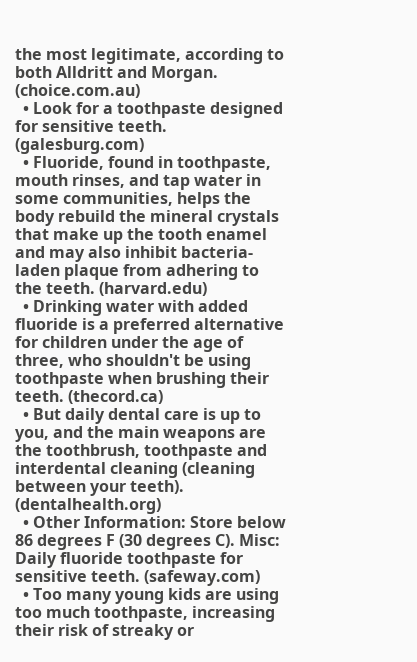the most legitimate, according to both Alldritt and Morgan. (choice.com.au)
  • Look for a toothpaste designed for sensitive teeth. (galesburg.com)
  • Fluoride, found in toothpaste, mouth rinses, and tap water in some communities, helps the body rebuild the mineral crystals that make up the tooth enamel and may also inhibit bacteria-laden plaque from adhering to the teeth. (harvard.edu)
  • Drinking water with added fluoride is a preferred alternative for children under the age of three, who shouldn't be using toothpaste when brushing their teeth. (thecord.ca)
  • But daily dental care is up to you, and the main weapons are the toothbrush, toothpaste and interdental cleaning (cleaning between your teeth). (dentalhealth.org)
  • Other Information: Store below 86 degrees F (30 degrees C). Misc: Daily fluoride toothpaste for sensitive teeth. (safeway.com)
  • Too many young kids are using too much toothpaste, increasing their risk of streaky or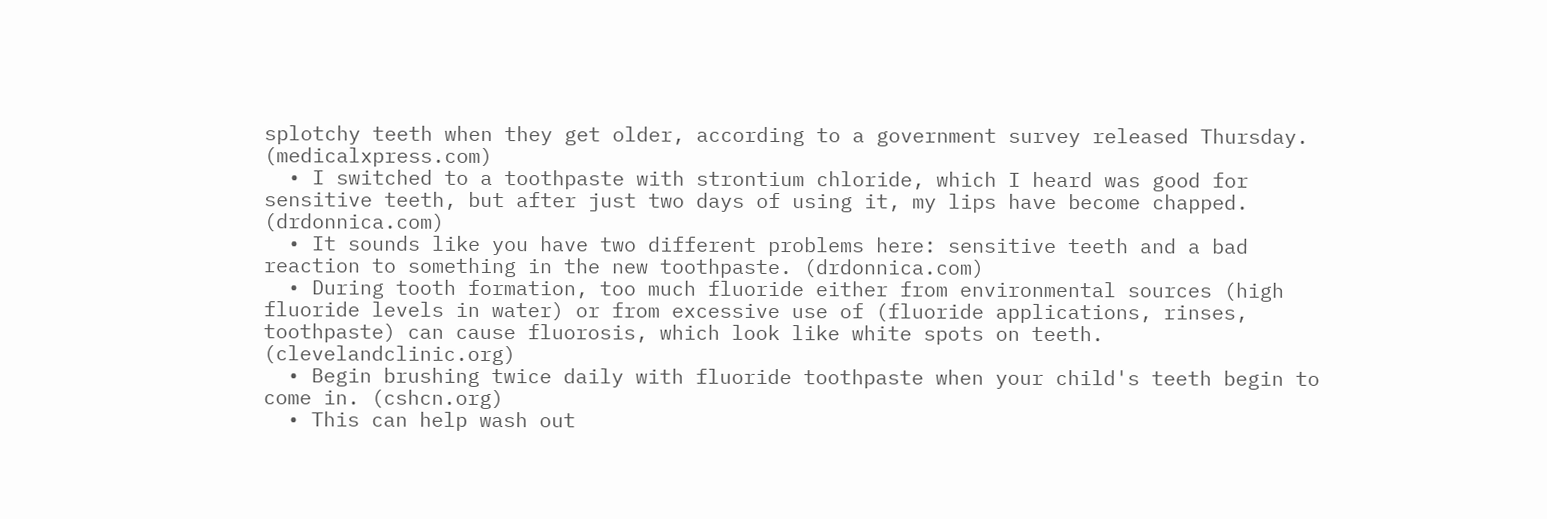splotchy teeth when they get older, according to a government survey released Thursday. (medicalxpress.com)
  • I switched to a toothpaste with strontium chloride, which I heard was good for sensitive teeth, but after just two days of using it, my lips have become chapped. (drdonnica.com)
  • It sounds like you have two different problems here: sensitive teeth and a bad reaction to something in the new toothpaste. (drdonnica.com)
  • During tooth formation, too much fluoride either from environmental sources (high fluoride levels in water) or from excessive use of (fluoride applications, rinses, toothpaste) can cause fluorosis, which look like white spots on teeth. (clevelandclinic.org)
  • Begin brushing twice daily with fluoride toothpaste when your child's teeth begin to come in. (cshcn.org)
  • This can help wash out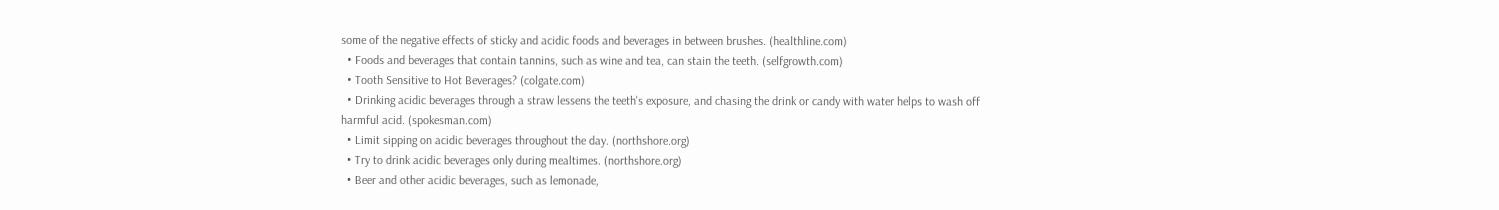some of the negative effects of sticky and acidic foods and beverages in between brushes. (healthline.com)
  • Foods and beverages that contain tannins, such as wine and tea, can stain the teeth. (selfgrowth.com)
  • Tooth Sensitive to Hot Beverages? (colgate.com)
  • Drinking acidic beverages through a straw lessens the teeth's exposure, and chasing the drink or candy with water helps to wash off harmful acid. (spokesman.com)
  • Limit sipping on acidic beverages throughout the day. (northshore.org)
  • Try to drink acidic beverages only during mealtimes. (northshore.org)
  • Beer and other acidic beverages, such as lemonade,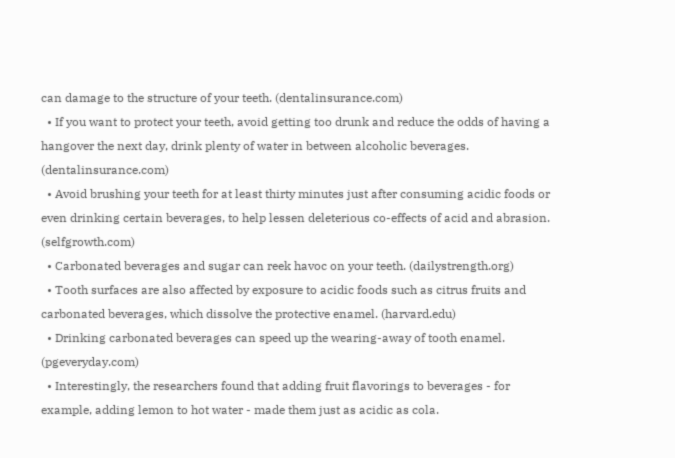can damage to the structure of your teeth. (dentalinsurance.com)
  • If you want to protect your teeth, avoid getting too drunk and reduce the odds of having a hangover the next day, drink plenty of water in between alcoholic beverages. (dentalinsurance.com)
  • Avoid brushing your teeth for at least thirty minutes just after consuming acidic foods or even drinking certain beverages, to help lessen deleterious co-effects of acid and abrasion. (selfgrowth.com)
  • Carbonated beverages and sugar can reek havoc on your teeth. (dailystrength.org)
  • Tooth surfaces are also affected by exposure to acidic foods such as citrus fruits and carbonated beverages, which dissolve the protective enamel. (harvard.edu)
  • Drinking carbonated beverages can speed up the wearing-away of tooth enamel. (pgeveryday.com)
  • Interestingly, the researchers found that adding fruit flavorings to beverages - for example, adding lemon to hot water - made them just as acidic as cola.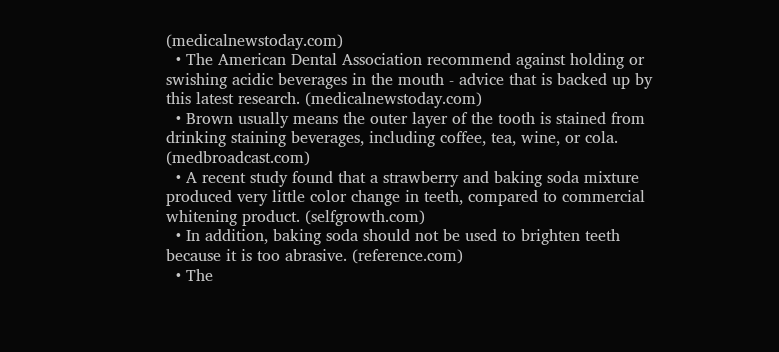(medicalnewstoday.com)
  • The American Dental Association recommend against holding or swishing acidic beverages in the mouth - advice that is backed up by this latest research. (medicalnewstoday.com)
  • Brown usually means the outer layer of the tooth is stained from drinking staining beverages, including coffee, tea, wine, or cola. (medbroadcast.com)
  • A recent study found that a strawberry and baking soda mixture produced very little color change in teeth, compared to commercial whitening product. (selfgrowth.com)
  • In addition, baking soda should not be used to brighten teeth because it is too abrasive. (reference.com)
  • The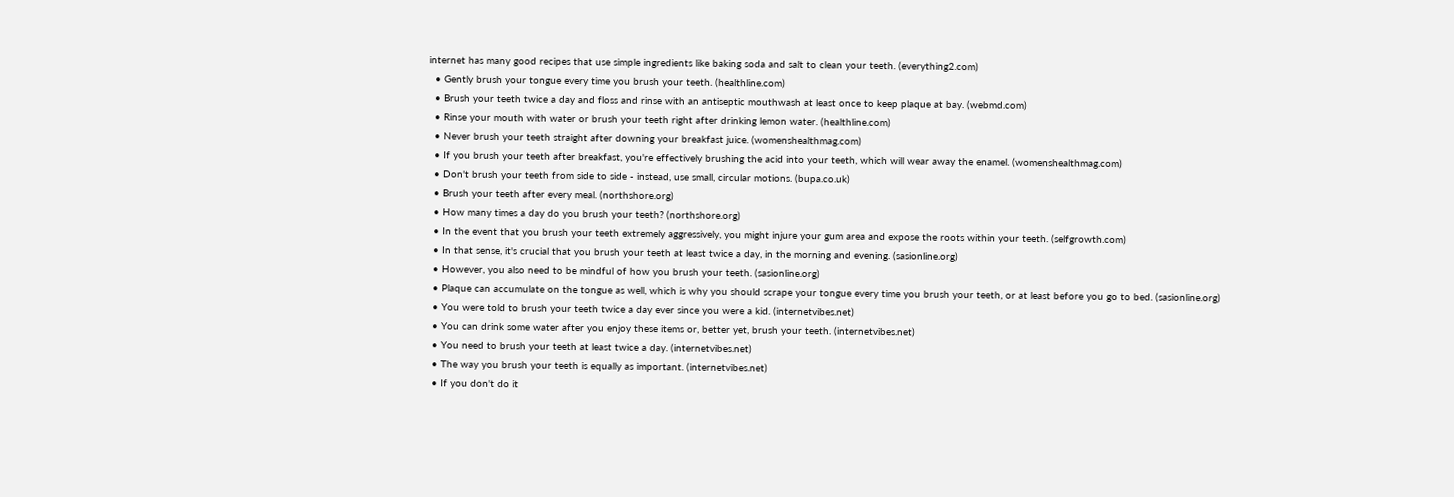internet has many good recipes that use simple ingredients like baking soda and salt to clean your teeth. (everything2.com)
  • Gently brush your tongue every time you brush your teeth. (healthline.com)
  • Brush your teeth twice a day and floss and rinse with an antiseptic mouthwash at least once to keep plaque at bay. (webmd.com)
  • Rinse your mouth with water or brush your teeth right after drinking lemon water. (healthline.com)
  • Never brush your teeth straight after downing your breakfast juice. (womenshealthmag.com)
  • If you brush your teeth after breakfast, you're effectively brushing the acid into your teeth, which will wear away the enamel. (womenshealthmag.com)
  • Don't brush your teeth from side to side - instead, use small, circular motions. (bupa.co.uk)
  • Brush your teeth after every meal. (northshore.org)
  • How many times a day do you brush your teeth? (northshore.org)
  • In the event that you brush your teeth extremely aggressively, you might injure your gum area and expose the roots within your teeth. (selfgrowth.com)
  • In that sense, it's crucial that you brush your teeth at least twice a day, in the morning and evening. (sasionline.org)
  • However, you also need to be mindful of how you brush your teeth. (sasionline.org)
  • Plaque can accumulate on the tongue as well, which is why you should scrape your tongue every time you brush your teeth, or at least before you go to bed. (sasionline.org)
  • You were told to brush your teeth twice a day ever since you were a kid. (internetvibes.net)
  • You can drink some water after you enjoy these items or, better yet, brush your teeth. (internetvibes.net)
  • You need to brush your teeth at least twice a day. (internetvibes.net)
  • The way you brush your teeth is equally as important. (internetvibes.net)
  • If you don't do it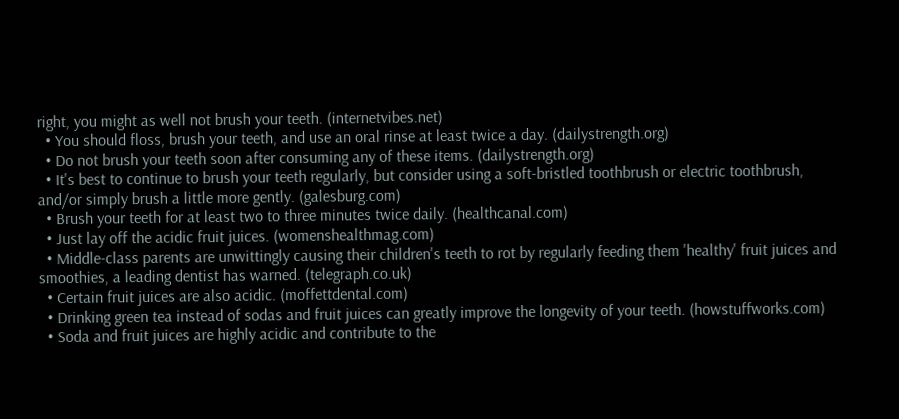right, you might as well not brush your teeth. (internetvibes.net)
  • You should floss, brush your teeth, and use an oral rinse at least twice a day. (dailystrength.org)
  • Do not brush your teeth soon after consuming any of these items. (dailystrength.org)
  • It's best to continue to brush your teeth regularly, but consider using a soft-bristled toothbrush or electric toothbrush, and/or simply brush a little more gently. (galesburg.com)
  • Brush your teeth for at least two to three minutes twice daily. (healthcanal.com)
  • Just lay off the acidic fruit juices. (womenshealthmag.com)
  • Middle-class parents are unwittingly causing their children's teeth to rot by regularly feeding them 'healthy' fruit juices and smoothies, a leading dentist has warned. (telegraph.co.uk)
  • Certain fruit juices are also acidic. (moffettdental.com)
  • Drinking green tea instead of sodas and fruit juices can greatly improve the longevity of your teeth. (howstuffworks.com)
  • Soda and fruit juices are highly acidic and contribute to the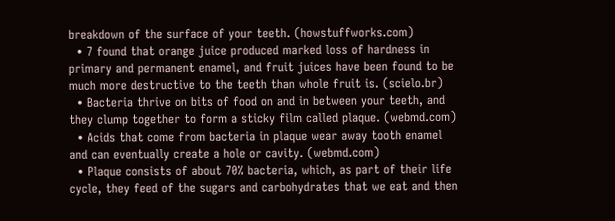breakdown of the surface of your teeth. (howstuffworks.com)
  • 7 found that orange juice produced marked loss of hardness in primary and permanent enamel, and fruit juices have been found to be much more destructive to the teeth than whole fruit is. (scielo.br)
  • Bacteria thrive on bits of food on and in between your teeth, and they clump together to form a sticky film called plaque. (webmd.com)
  • Acids that come from bacteria in plaque wear away tooth enamel and can eventually create a hole or cavity. (webmd.com)
  • Plaque consists of about 70% bacteria, which, as part of their life cycle, they feed of the sugars and carbohydrates that we eat and then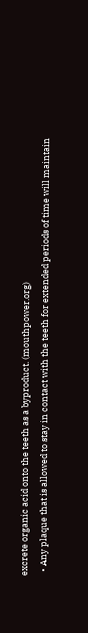excrete organic acid onto the teeth as a byproduct. (mouthpower.org)
  • Any plaque that is allowed to stay in contact with the teeth for extended periods of time will maintain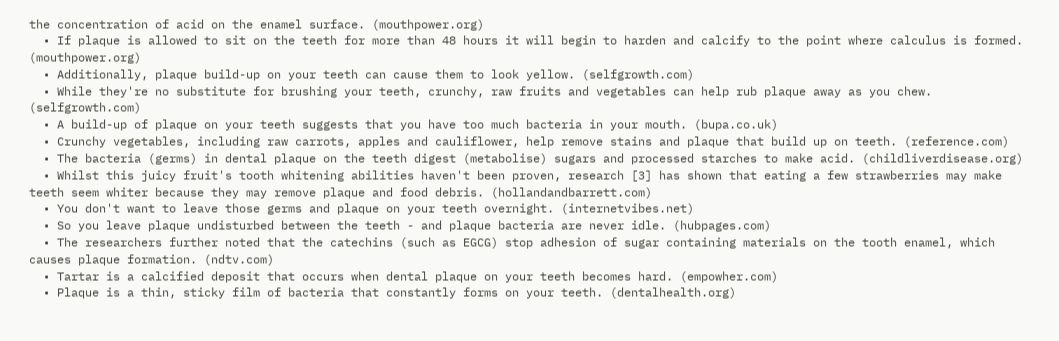the concentration of acid on the enamel surface. (mouthpower.org)
  • If plaque is allowed to sit on the teeth for more than 48 hours it will begin to harden and calcify to the point where calculus is formed. (mouthpower.org)
  • Additionally, plaque build-up on your teeth can cause them to look yellow. (selfgrowth.com)
  • While they're no substitute for brushing your teeth, crunchy, raw fruits and vegetables can help rub plaque away as you chew. (selfgrowth.com)
  • A build-up of plaque on your teeth suggests that you have too much bacteria in your mouth. (bupa.co.uk)
  • Crunchy vegetables, including raw carrots, apples and cauliflower, help remove stains and plaque that build up on teeth. (reference.com)
  • The bacteria (germs) in dental plaque on the teeth digest (metabolise) sugars and processed starches to make acid. (childliverdisease.org)
  • Whilst this juicy fruit's tooth whitening abilities haven't been proven, research [3] has shown that eating a few strawberries may make teeth seem whiter because they may remove plaque and food debris. (hollandandbarrett.com)
  • You don't want to leave those germs and plaque on your teeth overnight. (internetvibes.net)
  • So you leave plaque undisturbed between the teeth - and plaque bacteria are never idle. (hubpages.com)
  • The researchers further noted that the catechins (such as EGCG) stop adhesion of sugar containing materials on the tooth enamel, which causes plaque formation. (ndtv.com)
  • Tartar is a calcified deposit that occurs when dental plaque on your teeth becomes hard. (empowher.com)
  • Plaque is a thin, sticky film of bacteria that constantly forms on your teeth. (dentalhealth.org)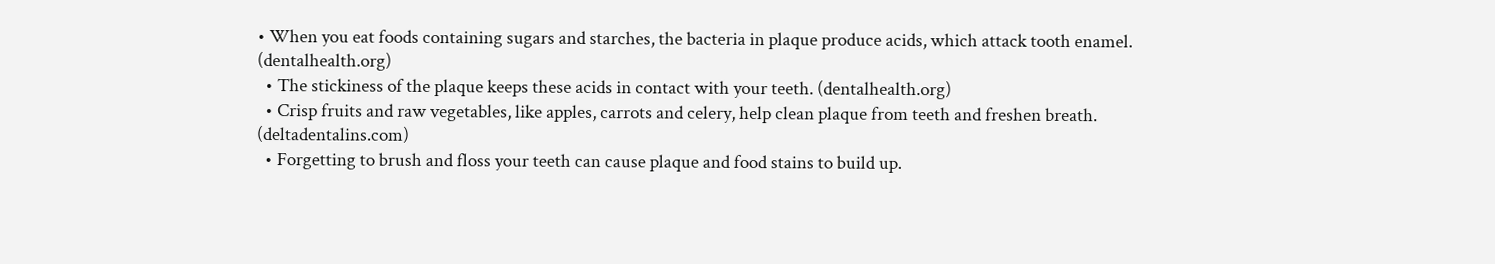• When you eat foods containing sugars and starches, the bacteria in plaque produce acids, which attack tooth enamel. (dentalhealth.org)
  • The stickiness of the plaque keeps these acids in contact with your teeth. (dentalhealth.org)
  • Crisp fruits and raw vegetables, like apples, carrots and celery, help clean plaque from teeth and freshen breath. (deltadentalins.com)
  • Forgetting to brush and floss your teeth can cause plaque and food stains to build up.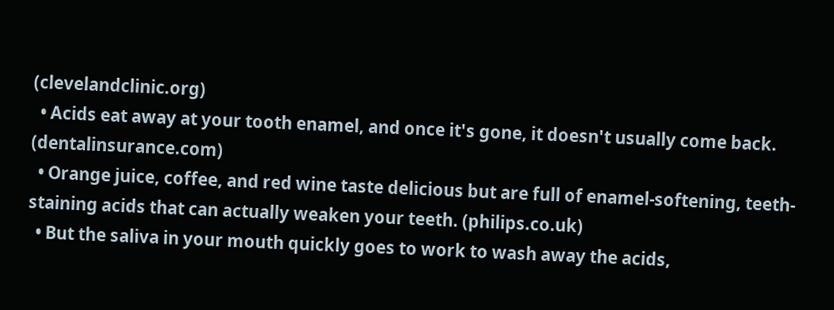(clevelandclinic.org)
  • Acids eat away at your tooth enamel, and once it's gone, it doesn't usually come back. (dentalinsurance.com)
  • Orange juice, coffee, and red wine taste delicious but are full of enamel-softening, teeth-staining acids that can actually weaken your teeth. (philips.co.uk)
  • But the saliva in your mouth quickly goes to work to wash away the acids,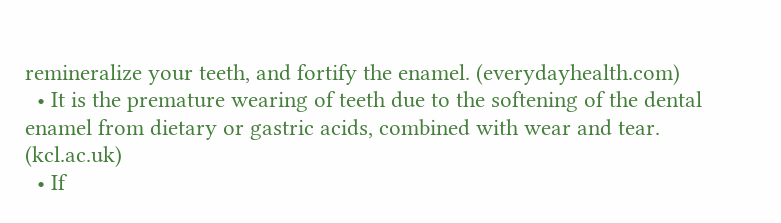remineralize your teeth, and fortify the enamel. (everydayhealth.com)
  • It is the premature wearing of teeth due to the softening of the dental enamel from dietary or gastric acids, combined with wear and tear. (kcl.ac.uk)
  • If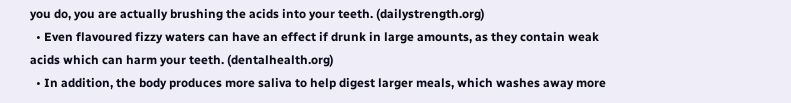you do, you are actually brushing the acids into your teeth. (dailystrength.org)
  • Even flavoured fizzy waters can have an effect if drunk in large amounts, as they contain weak acids which can harm your teeth. (dentalhealth.org)
  • In addition, the body produces more saliva to help digest larger meals, which washes away more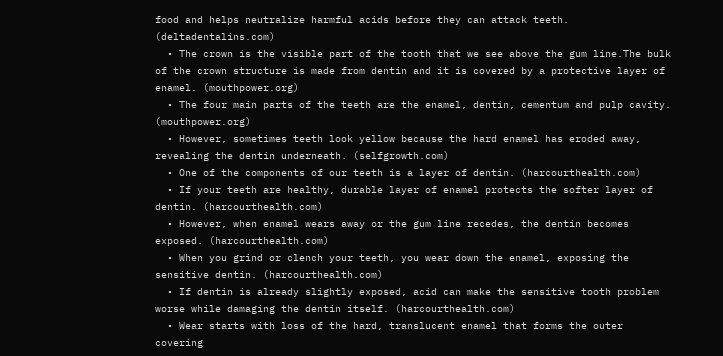food and helps neutralize harmful acids before they can attack teeth. (deltadentalins.com)
  • The crown is the visible part of the tooth that we see above the gum line.The bulk of the crown structure is made from dentin and it is covered by a protective layer of enamel. (mouthpower.org)
  • The four main parts of the teeth are the enamel, dentin, cementum and pulp cavity. (mouthpower.org)
  • However, sometimes teeth look yellow because the hard enamel has eroded away, revealing the dentin underneath. (selfgrowth.com)
  • One of the components of our teeth is a layer of dentin. (harcourthealth.com)
  • If your teeth are healthy, durable layer of enamel protects the softer layer of dentin. (harcourthealth.com)
  • However, when enamel wears away or the gum line recedes, the dentin becomes exposed. (harcourthealth.com)
  • When you grind or clench your teeth, you wear down the enamel, exposing the sensitive dentin. (harcourthealth.com)
  • If dentin is already slightly exposed, acid can make the sensitive tooth problem worse while damaging the dentin itself. (harcourthealth.com)
  • Wear starts with loss of the hard, translucent enamel that forms the outer covering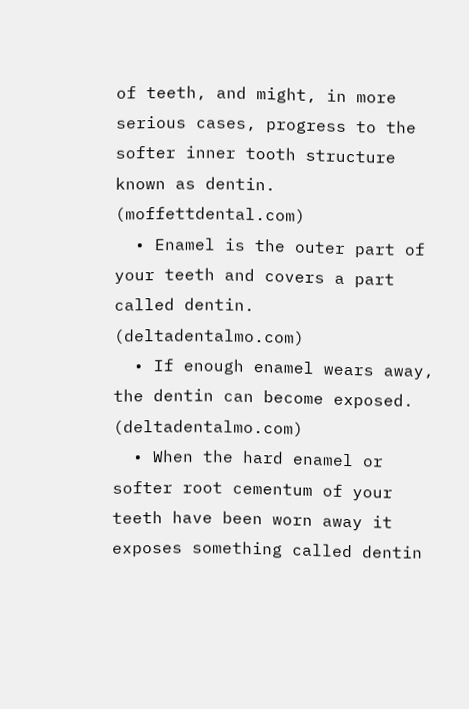of teeth, and might, in more serious cases, progress to the softer inner tooth structure known as dentin. (moffettdental.com)
  • Enamel is the outer part of your teeth and covers a part called dentin. (deltadentalmo.com)
  • If enough enamel wears away, the dentin can become exposed. (deltadentalmo.com)
  • When the hard enamel or softer root cementum of your teeth have been worn away it exposes something called dentin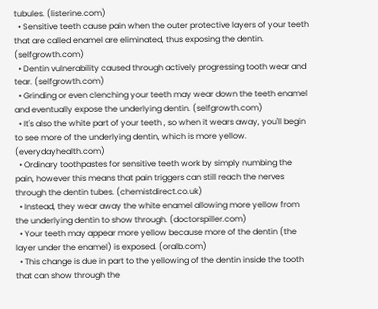tubules. (listerine.com)
  • Sensitive teeth cause pain when the outer protective layers of your teeth that are called enamel are eliminated, thus exposing the dentin. (selfgrowth.com)
  • Dentin vulnerability caused through actively progressing tooth wear and tear. (selfgrowth.com)
  • Grinding or even clenching your teeth may wear down the teeth enamel and eventually expose the underlying dentin. (selfgrowth.com)
  • It's also the white part of your teeth , so when it wears away, you'll begin to see more of the underlying dentin, which is more yellow. (everydayhealth.com)
  • Ordinary toothpastes for sensitive teeth work by simply numbing the pain, however this means that pain triggers can still reach the nerves through the dentin tubes. (chemistdirect.co.uk)
  • Instead, they wear away the white enamel allowing more yellow from the underlying dentin to show through. (doctorspiller.com)
  • Your teeth may appear more yellow because more of the dentin (the layer under the enamel) is exposed. (oralb.com)
  • This change is due in part to the yellowing of the dentin inside the tooth that can show through the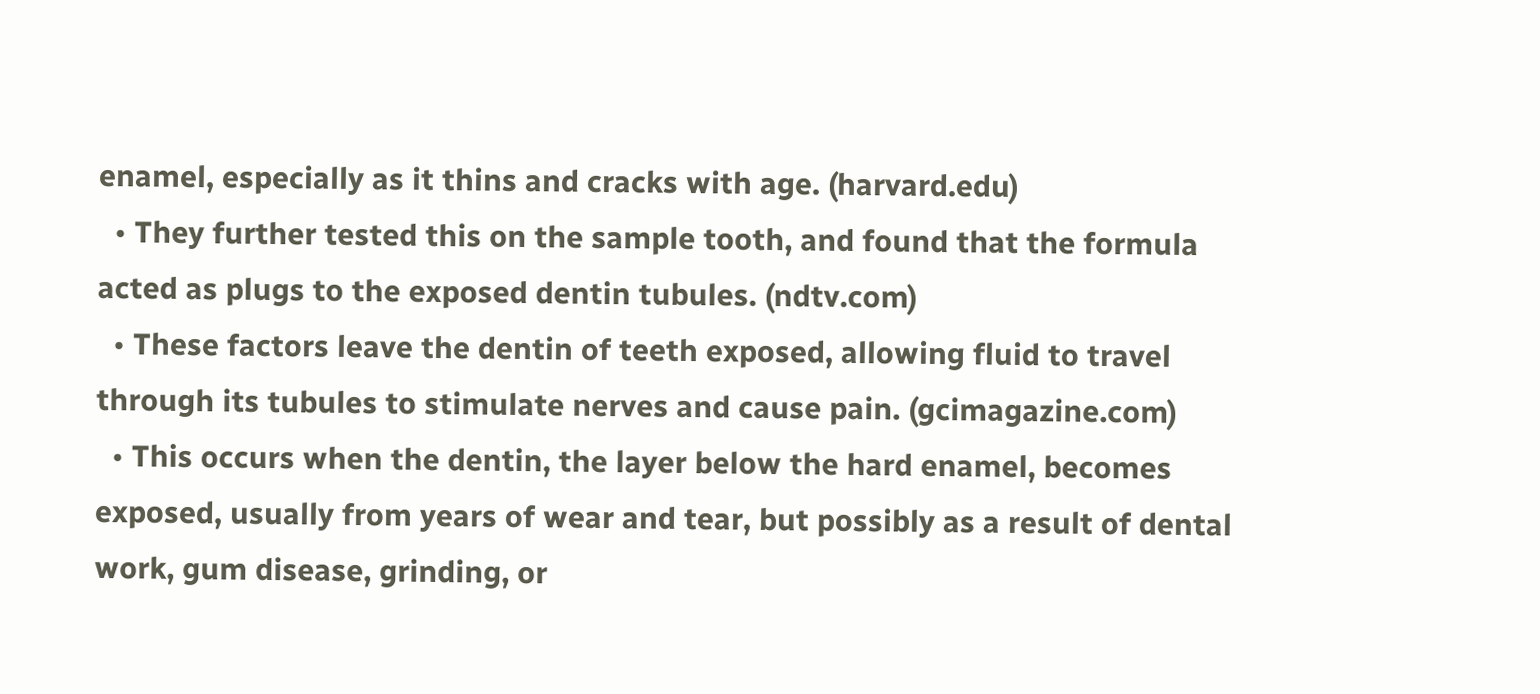enamel, especially as it thins and cracks with age. (harvard.edu)
  • They further tested this on the sample tooth, and found that the formula acted as plugs to the exposed dentin tubules. (ndtv.com)
  • These factors leave the dentin of teeth exposed, allowing fluid to travel through its tubules to stimulate nerves and cause pain. (gcimagazine.com)
  • This occurs when the dentin, the layer below the hard enamel, becomes exposed, usually from years of wear and tear, but possibly as a result of dental work, gum disease, grinding, or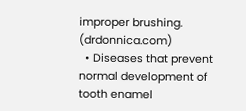improper brushing. (drdonnica.com)
  • Diseases that prevent normal development of tooth enamel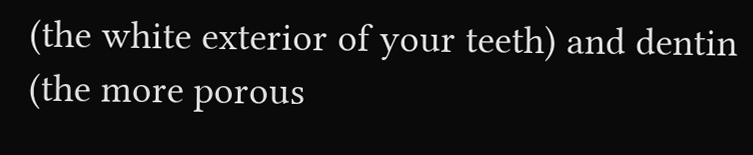(the white exterior of your teeth) and dentin (the more porous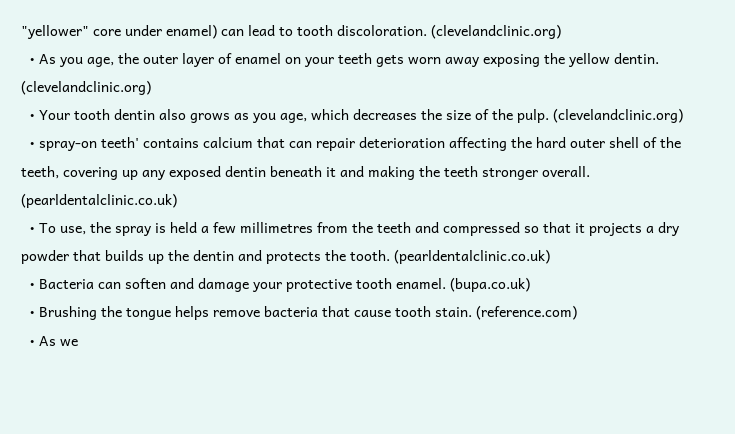"yellower" core under enamel) can lead to tooth discoloration. (clevelandclinic.org)
  • As you age, the outer layer of enamel on your teeth gets worn away exposing the yellow dentin. (clevelandclinic.org)
  • Your tooth dentin also grows as you age, which decreases the size of the pulp. (clevelandclinic.org)
  • spray-on teeth' contains calcium that can repair deterioration affecting the hard outer shell of the teeth, covering up any exposed dentin beneath it and making the teeth stronger overall. (pearldentalclinic.co.uk)
  • To use, the spray is held a few millimetres from the teeth and compressed so that it projects a dry powder that builds up the dentin and protects the tooth. (pearldentalclinic.co.uk)
  • Bacteria can soften and damage your protective tooth enamel. (bupa.co.uk)
  • Brushing the tongue helps remove bacteria that cause tooth stain. (reference.com)
  • As we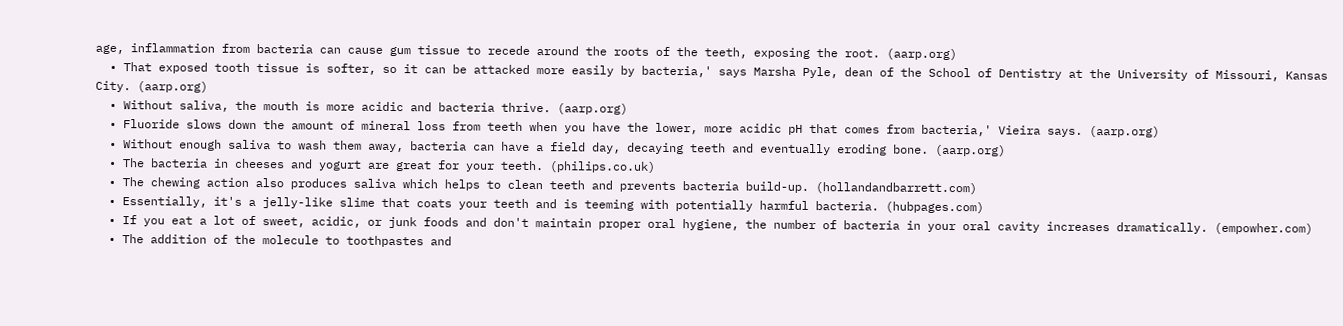age, inflammation from bacteria can cause gum tissue to recede around the roots of the teeth, exposing the root. (aarp.org)
  • That exposed tooth tissue is softer, so it can be attacked more easily by bacteria,' says Marsha Pyle, dean of the School of Dentistry at the University of Missouri, Kansas City. (aarp.org)
  • Without saliva, the mouth is more acidic and bacteria thrive. (aarp.org)
  • Fluoride slows down the amount of mineral loss from teeth when you have the lower, more acidic pH that comes from bacteria,' Vieira says. (aarp.org)
  • Without enough saliva to wash them away, bacteria can have a field day, decaying teeth and eventually eroding bone. (aarp.org)
  • The bacteria in cheeses and yogurt are great for your teeth. (philips.co.uk)
  • The chewing action also produces saliva which helps to clean teeth and prevents bacteria build-up. (hollandandbarrett.com)
  • Essentially, it's a jelly-like slime that coats your teeth and is teeming with potentially harmful bacteria. (hubpages.com)
  • If you eat a lot of sweet, acidic, or junk foods and don't maintain proper oral hygiene, the number of bacteria in your oral cavity increases dramatically. (empowher.com)
  • The addition of the molecule to toothpastes and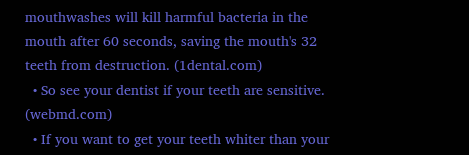mouthwashes will kill harmful bacteria in the mouth after 60 seconds, saving the mouth's 32 teeth from destruction. (1dental.com)
  • So see your dentist if your teeth are sensitive. (webmd.com)
  • If you want to get your teeth whiter than your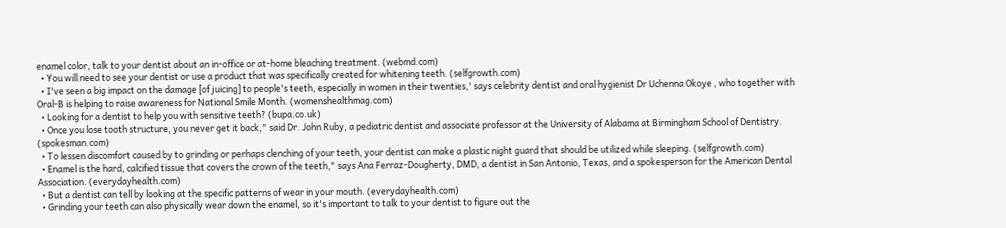enamel color, talk to your dentist about an in-office or at-home bleaching treatment. (webmd.com)
  • You will need to see your dentist or use a product that was specifically created for whitening teeth. (selfgrowth.com)
  • I've seen a big impact on the damage [of juicing] to people's teeth, especially in women in their twenties,' says celebrity dentist and oral hygienist Dr Uchenna Okoye , who together with Oral-B is helping to raise awareness for National Smile Month. (womenshealthmag.com)
  • Looking for a dentist to help you with sensitive teeth? (bupa.co.uk)
  • Once you lose tooth structure, you never get it back," said Dr. John Ruby, a pediatric dentist and associate professor at the University of Alabama at Birmingham School of Dentistry. (spokesman.com)
  • To lessen discomfort caused by to grinding or perhaps clenching of your teeth, your dentist can make a plastic night guard that should be utilized while sleeping. (selfgrowth.com)
  • Enamel is the hard, calcified tissue that covers the crown of the teeth," says Ana Ferraz-Dougherty, DMD, a dentist in San Antonio, Texas, and a spokesperson for the American Dental Association. (everydayhealth.com)
  • But a dentist can tell by looking at the specific patterns of wear in your mouth. (everydayhealth.com)
  • Grinding your teeth can also physically wear down the enamel, so it's important to talk to your dentist to figure out the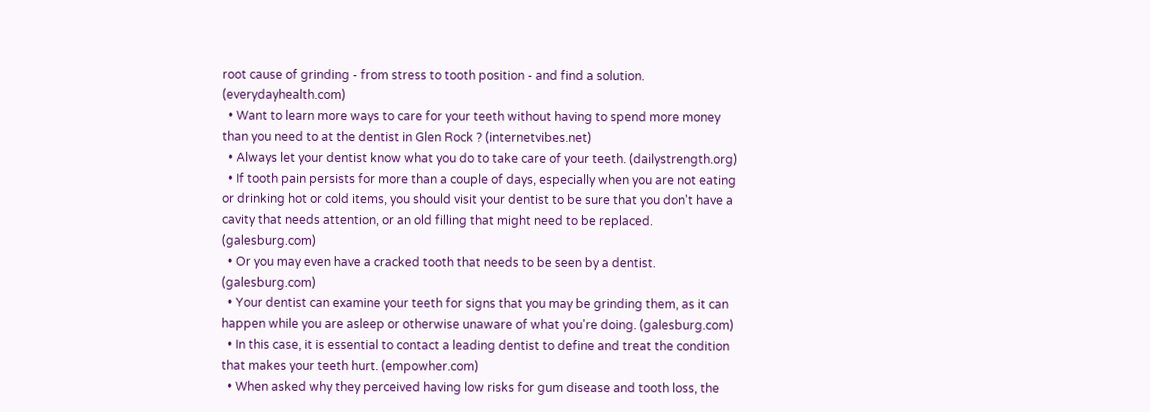root cause of grinding - from stress to tooth position - and find a solution. (everydayhealth.com)
  • Want to learn more ways to care for your teeth without having to spend more money than you need to at the dentist in Glen Rock ? (internetvibes.net)
  • Always let your dentist know what you do to take care of your teeth. (dailystrength.org)
  • If tooth pain persists for more than a couple of days, especially when you are not eating or drinking hot or cold items, you should visit your dentist to be sure that you don't have a cavity that needs attention, or an old filling that might need to be replaced. (galesburg.com)
  • Or you may even have a cracked tooth that needs to be seen by a dentist. (galesburg.com)
  • Your dentist can examine your teeth for signs that you may be grinding them, as it can happen while you are asleep or otherwise unaware of what you're doing. (galesburg.com)
  • In this case, it is essential to contact a leading dentist to define and treat the condition that makes your teeth hurt. (empowher.com)
  • When asked why they perceived having low risks for gum disease and tooth loss, the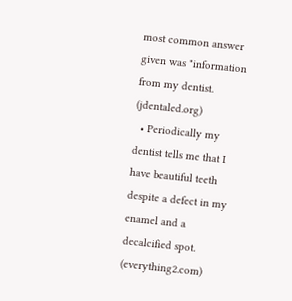most common answer given was "information from my dentist. (jdentaled.org)
  • Periodically my dentist tells me that I have beautiful teeth despite a defect in my enamel and a decalcified spot. (everything2.com)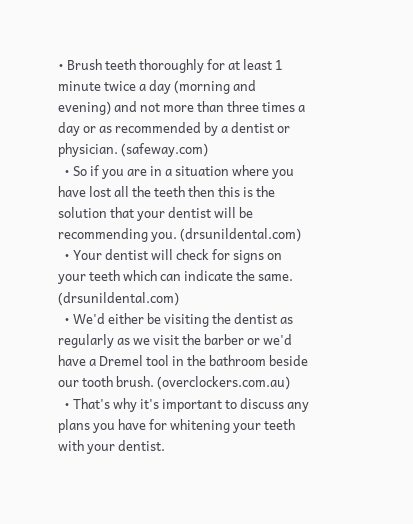• Brush teeth thoroughly for at least 1 minute twice a day (morning and evening) and not more than three times a day or as recommended by a dentist or physician. (safeway.com)
  • So if you are in a situation where you have lost all the teeth then this is the solution that your dentist will be recommending you. (drsunildental.com)
  • Your dentist will check for signs on your teeth which can indicate the same. (drsunildental.com)
  • We'd either be visiting the dentist as regularly as we visit the barber or we'd have a Dremel tool in the bathroom beside our tooth brush. (overclockers.com.au)
  • That's why it's important to discuss any plans you have for whitening your teeth with your dentist.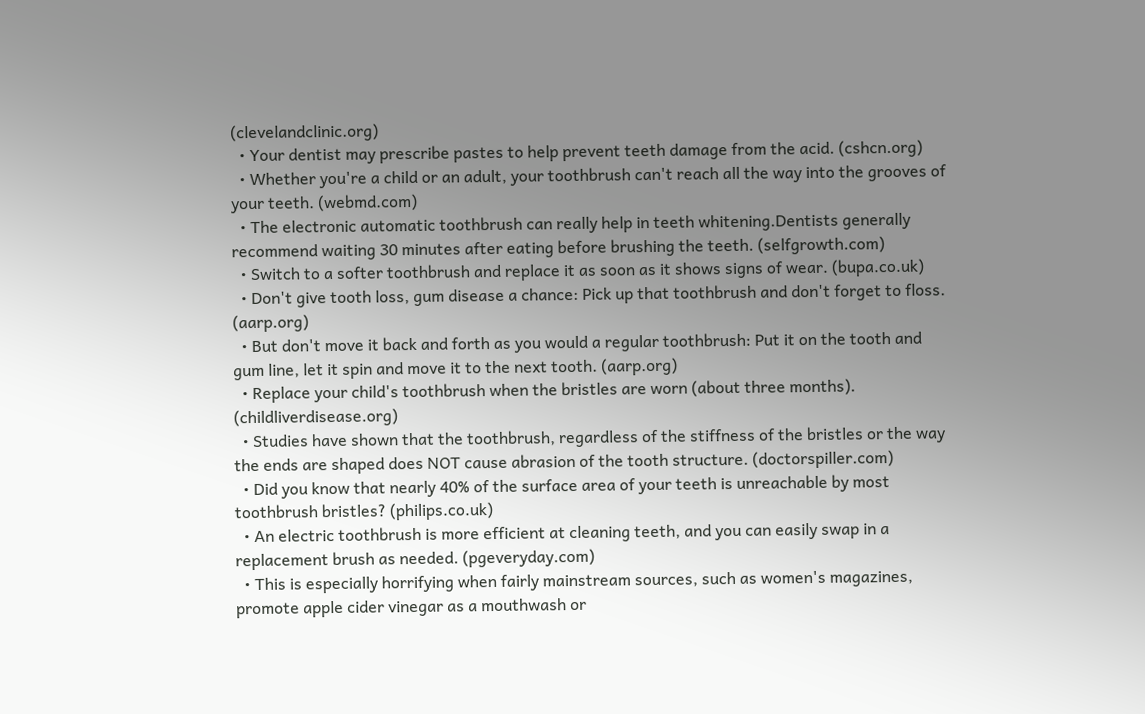(clevelandclinic.org)
  • Your dentist may prescribe pastes to help prevent teeth damage from the acid. (cshcn.org)
  • Whether you're a child or an adult, your toothbrush can't reach all the way into the grooves of your teeth. (webmd.com)
  • The electronic automatic toothbrush can really help in teeth whitening.Dentists generally recommend waiting 30 minutes after eating before brushing the teeth. (selfgrowth.com)
  • Switch to a softer toothbrush and replace it as soon as it shows signs of wear. (bupa.co.uk)
  • Don't give tooth loss, gum disease a chance: Pick up that toothbrush and don't forget to floss. (aarp.org)
  • But don't move it back and forth as you would a regular toothbrush: Put it on the tooth and gum line, let it spin and move it to the next tooth. (aarp.org)
  • Replace your child's toothbrush when the bristles are worn (about three months). (childliverdisease.org)
  • Studies have shown that the toothbrush, regardless of the stiffness of the bristles or the way the ends are shaped does NOT cause abrasion of the tooth structure. (doctorspiller.com)
  • Did you know that nearly 40% of the surface area of your teeth is unreachable by most toothbrush bristles? (philips.co.uk)
  • An electric toothbrush is more efficient at cleaning teeth, and you can easily swap in a replacement brush as needed. (pgeveryday.com)
  • This is especially horrifying when fairly mainstream sources, such as women's magazines, promote apple cider vinegar as a mouthwash or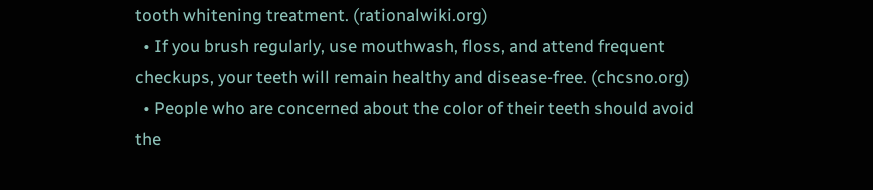tooth whitening treatment. (rationalwiki.org)
  • If you brush regularly, use mouthwash, floss, and attend frequent checkups, your teeth will remain healthy and disease-free. (chcsno.org)
  • People who are concerned about the color of their teeth should avoid the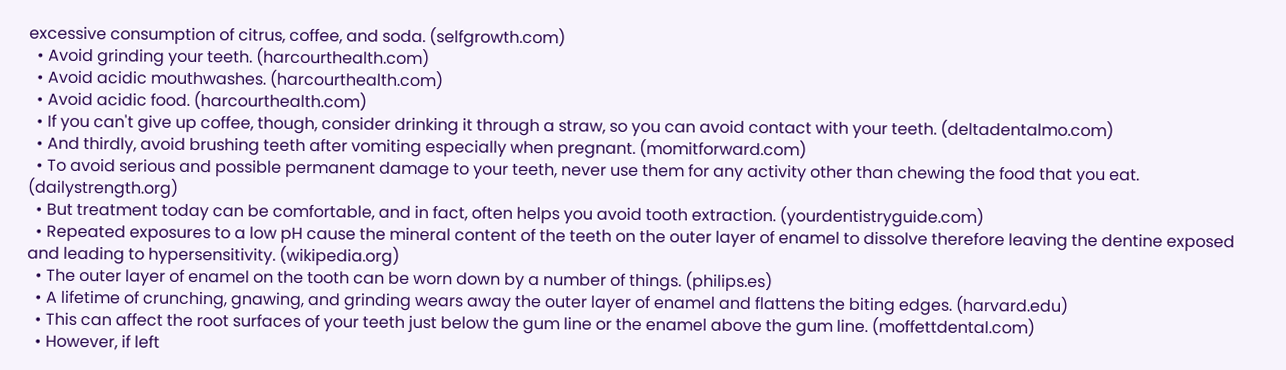excessive consumption of citrus, coffee, and soda. (selfgrowth.com)
  • Avoid grinding your teeth. (harcourthealth.com)
  • Avoid acidic mouthwashes. (harcourthealth.com)
  • Avoid acidic food. (harcourthealth.com)
  • If you can't give up coffee, though, consider drinking it through a straw, so you can avoid contact with your teeth. (deltadentalmo.com)
  • And thirdly, avoid brushing teeth after vomiting especially when pregnant. (momitforward.com)
  • To avoid serious and possible permanent damage to your teeth, never use them for any activity other than chewing the food that you eat. (dailystrength.org)
  • But treatment today can be comfortable, and in fact, often helps you avoid tooth extraction. (yourdentistryguide.com)
  • Repeated exposures to a low pH cause the mineral content of the teeth on the outer layer of enamel to dissolve therefore leaving the dentine exposed and leading to hypersensitivity. (wikipedia.org)
  • The outer layer of enamel on the tooth can be worn down by a number of things. (philips.es)
  • A lifetime of crunching, gnawing, and grinding wears away the outer layer of enamel and flattens the biting edges. (harvard.edu)
  • This can affect the root surfaces of your teeth just below the gum line or the enamel above the gum line. (moffettdental.com)
  • However, if left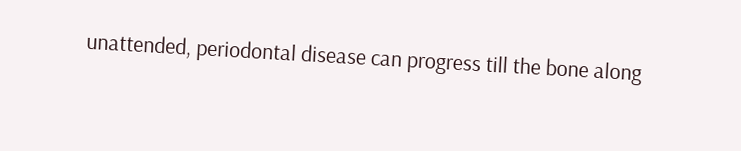unattended, periodontal disease can progress till the bone along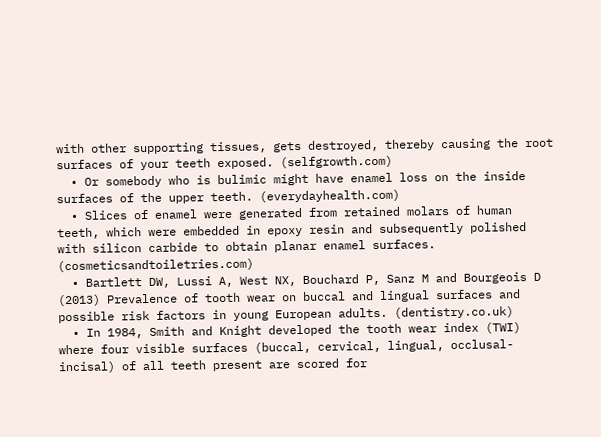with other supporting tissues, gets destroyed, thereby causing the root surfaces of your teeth exposed. (selfgrowth.com)
  • Or somebody who is bulimic might have enamel loss on the inside surfaces of the upper teeth. (everydayhealth.com)
  • Slices of enamel were generated from retained molars of human teeth, which were embedded in epoxy resin and subsequently polished with silicon carbide to obtain planar enamel surfaces. (cosmeticsandtoiletries.com)
  • Bartlett DW, Lussi A, West NX, Bouchard P, Sanz M and Bourgeois D (2013) Prevalence of tooth wear on buccal and lingual surfaces and possible risk factors in young European adults. (dentistry.co.uk)
  • In 1984, Smith and Knight developed the tooth wear index (TWI) where four visible surfaces (buccal, cervical, lingual, occlusal-incisal) of all teeth present are scored for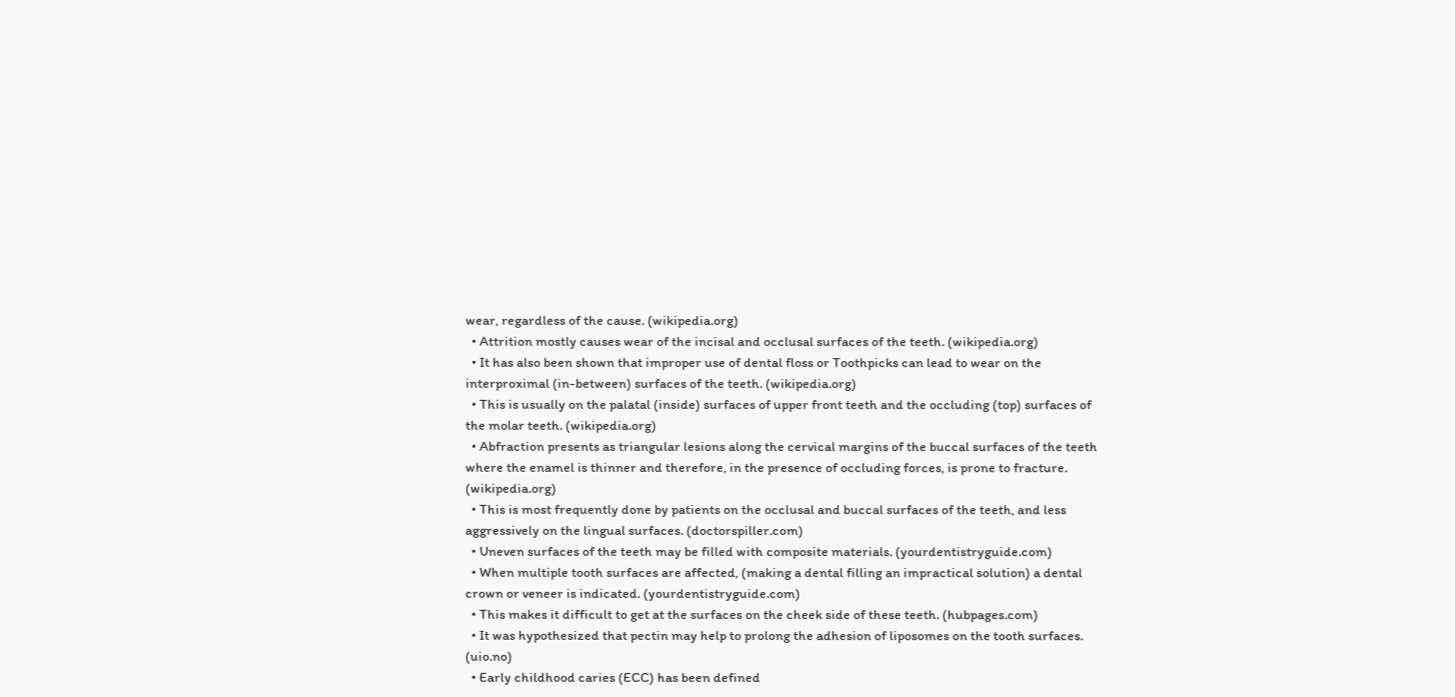wear, regardless of the cause. (wikipedia.org)
  • Attrition mostly causes wear of the incisal and occlusal surfaces of the teeth. (wikipedia.org)
  • It has also been shown that improper use of dental floss or Toothpicks can lead to wear on the interproximal (in-between) surfaces of the teeth. (wikipedia.org)
  • This is usually on the palatal (inside) surfaces of upper front teeth and the occluding (top) surfaces of the molar teeth. (wikipedia.org)
  • Abfraction presents as triangular lesions along the cervical margins of the buccal surfaces of the teeth where the enamel is thinner and therefore, in the presence of occluding forces, is prone to fracture. (wikipedia.org)
  • This is most frequently done by patients on the occlusal and buccal surfaces of the teeth, and less aggressively on the lingual surfaces. (doctorspiller.com)
  • Uneven surfaces of the teeth may be filled with composite materials. (yourdentistryguide.com)
  • When multiple tooth surfaces are affected, (making a dental filling an impractical solution) a dental crown or veneer is indicated. (yourdentistryguide.com)
  • This makes it difficult to get at the surfaces on the cheek side of these teeth. (hubpages.com)
  • It was hypothesized that pectin may help to prolong the adhesion of liposomes on the tooth surfaces. (uio.no)
  • Early childhood caries (ECC) has been defined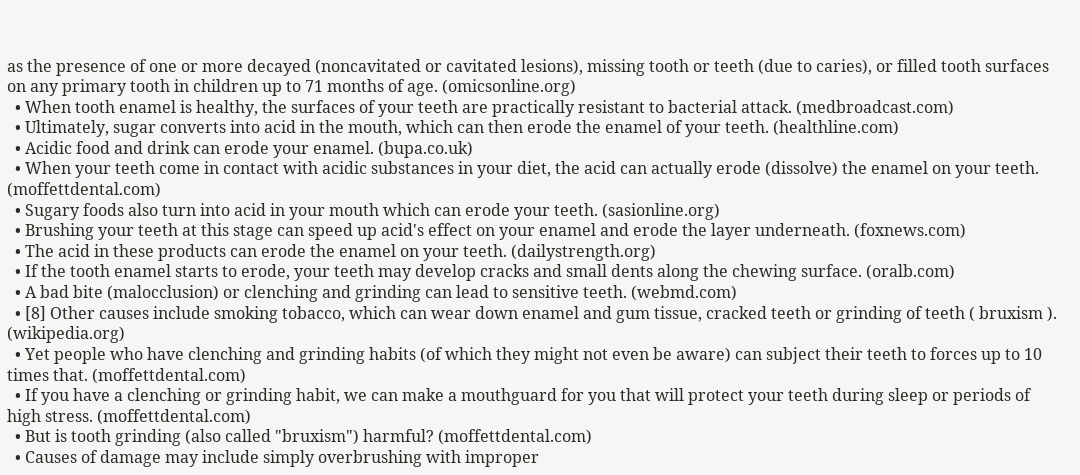as the presence of one or more decayed (noncavitated or cavitated lesions), missing tooth or teeth (due to caries), or filled tooth surfaces on any primary tooth in children up to 71 months of age. (omicsonline.org)
  • When tooth enamel is healthy, the surfaces of your teeth are practically resistant to bacterial attack. (medbroadcast.com)
  • Ultimately, sugar converts into acid in the mouth, which can then erode the enamel of your teeth. (healthline.com)
  • Acidic food and drink can erode your enamel. (bupa.co.uk)
  • When your teeth come in contact with acidic substances in your diet, the acid can actually erode (dissolve) the enamel on your teeth. (moffettdental.com)
  • Sugary foods also turn into acid in your mouth which can erode your teeth. (sasionline.org)
  • Brushing your teeth at this stage can speed up acid's effect on your enamel and erode the layer underneath. (foxnews.com)
  • The acid in these products can erode the enamel on your teeth. (dailystrength.org)
  • If the tooth enamel starts to erode, your teeth may develop cracks and small dents along the chewing surface. (oralb.com)
  • A bad bite (malocclusion) or clenching and grinding can lead to sensitive teeth. (webmd.com)
  • [8] Other causes include smoking tobacco, which can wear down enamel and gum tissue, cracked teeth or grinding of teeth ( bruxism ). (wikipedia.org)
  • Yet people who have clenching and grinding habits (of which they might not even be aware) can subject their teeth to forces up to 10 times that. (moffettdental.com)
  • If you have a clenching or grinding habit, we can make a mouthguard for you that will protect your teeth during sleep or periods of high stress. (moffettdental.com)
  • But is tooth grinding (also called "bruxism") harmful? (moffettdental.com)
  • Causes of damage may include simply overbrushing with improper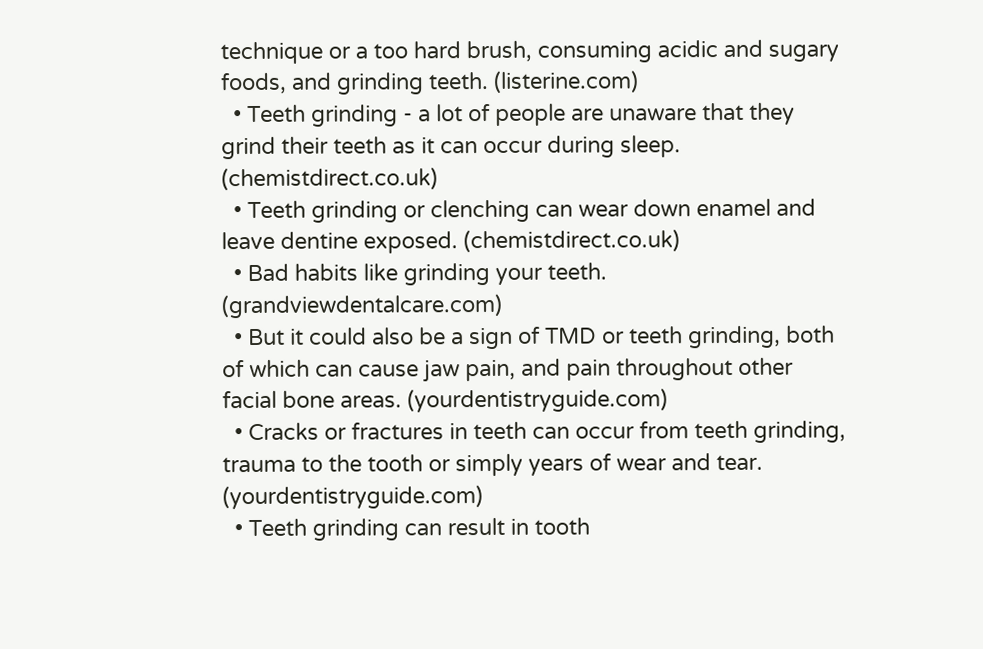technique or a too hard brush, consuming acidic and sugary foods, and grinding teeth. (listerine.com)
  • Teeth grinding - a lot of people are unaware that they grind their teeth as it can occur during sleep. (chemistdirect.co.uk)
  • Teeth grinding or clenching can wear down enamel and leave dentine exposed. (chemistdirect.co.uk)
  • Bad habits like grinding your teeth. (grandviewdentalcare.com)
  • But it could also be a sign of TMD or teeth grinding, both of which can cause jaw pain, and pain throughout other facial bone areas. (yourdentistryguide.com)
  • Cracks or fractures in teeth can occur from teeth grinding, trauma to the tooth or simply years of wear and tear. (yourdentistryguide.com)
  • Teeth grinding can result in tooth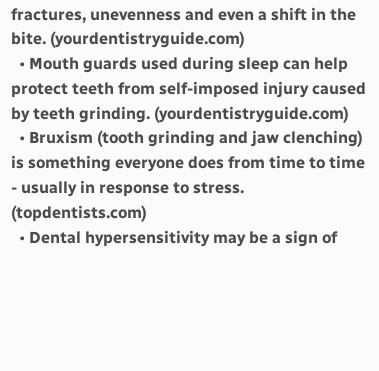fractures, unevenness and even a shift in the bite. (yourdentistryguide.com)
  • Mouth guards used during sleep can help protect teeth from self-imposed injury caused by teeth grinding. (yourdentistryguide.com)
  • Bruxism (tooth grinding and jaw clenching) is something everyone does from time to time - usually in response to stress. (topdentists.com)
  • Dental hypersensitivity may be a sign of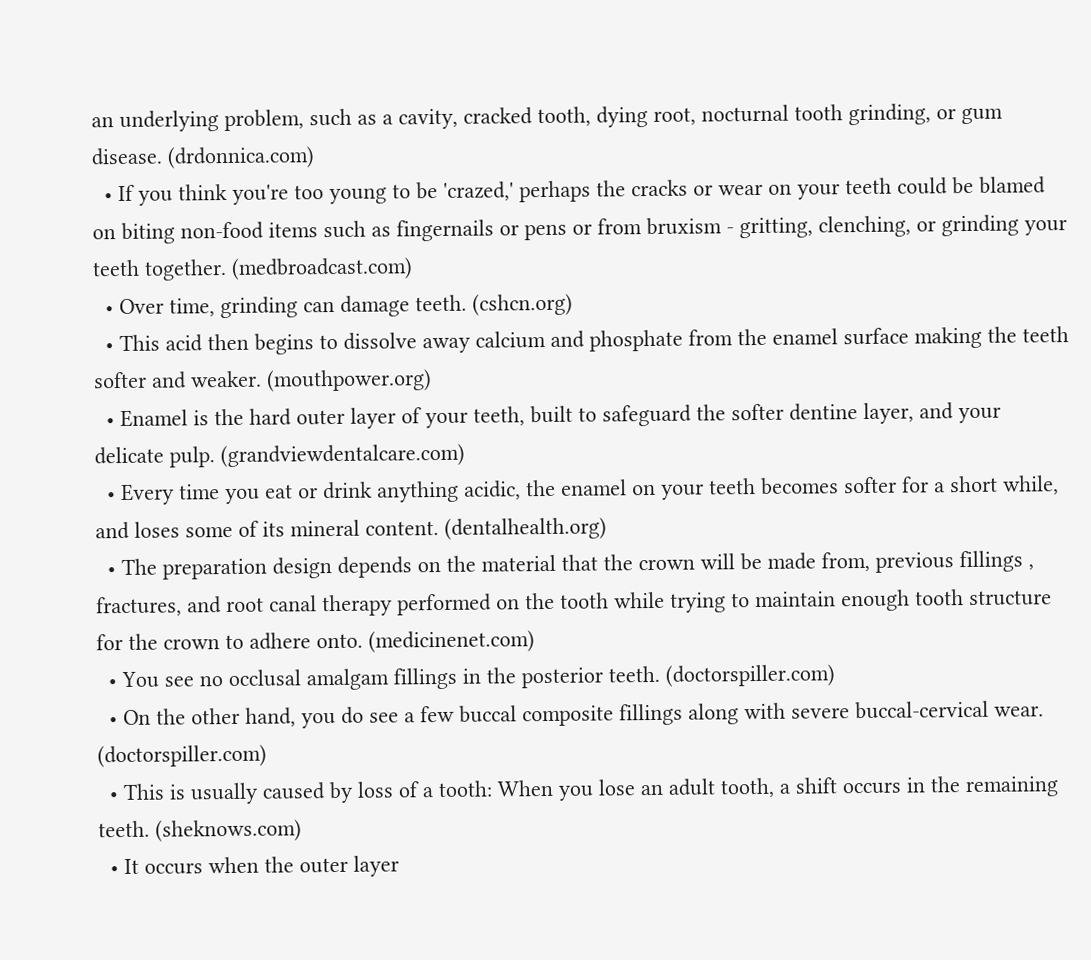an underlying problem, such as a cavity, cracked tooth, dying root, nocturnal tooth grinding, or gum disease. (drdonnica.com)
  • If you think you're too young to be 'crazed,' perhaps the cracks or wear on your teeth could be blamed on biting non-food items such as fingernails or pens or from bruxism - gritting, clenching, or grinding your teeth together. (medbroadcast.com)
  • Over time, grinding can damage teeth. (cshcn.org)
  • This acid then begins to dissolve away calcium and phosphate from the enamel surface making the teeth softer and weaker. (mouthpower.org)
  • Enamel is the hard outer layer of your teeth, built to safeguard the softer dentine layer, and your delicate pulp. (grandviewdentalcare.com)
  • Every time you eat or drink anything acidic, the enamel on your teeth becomes softer for a short while, and loses some of its mineral content. (dentalhealth.org)
  • The preparation design depends on the material that the crown will be made from, previous fillings , fractures, and root canal therapy performed on the tooth while trying to maintain enough tooth structure for the crown to adhere onto. (medicinenet.com)
  • You see no occlusal amalgam fillings in the posterior teeth. (doctorspiller.com)
  • On the other hand, you do see a few buccal composite fillings along with severe buccal-cervical wear. (doctorspiller.com)
  • This is usually caused by loss of a tooth: When you lose an adult tooth, a shift occurs in the remaining teeth. (sheknows.com)
  • It occurs when the outer layer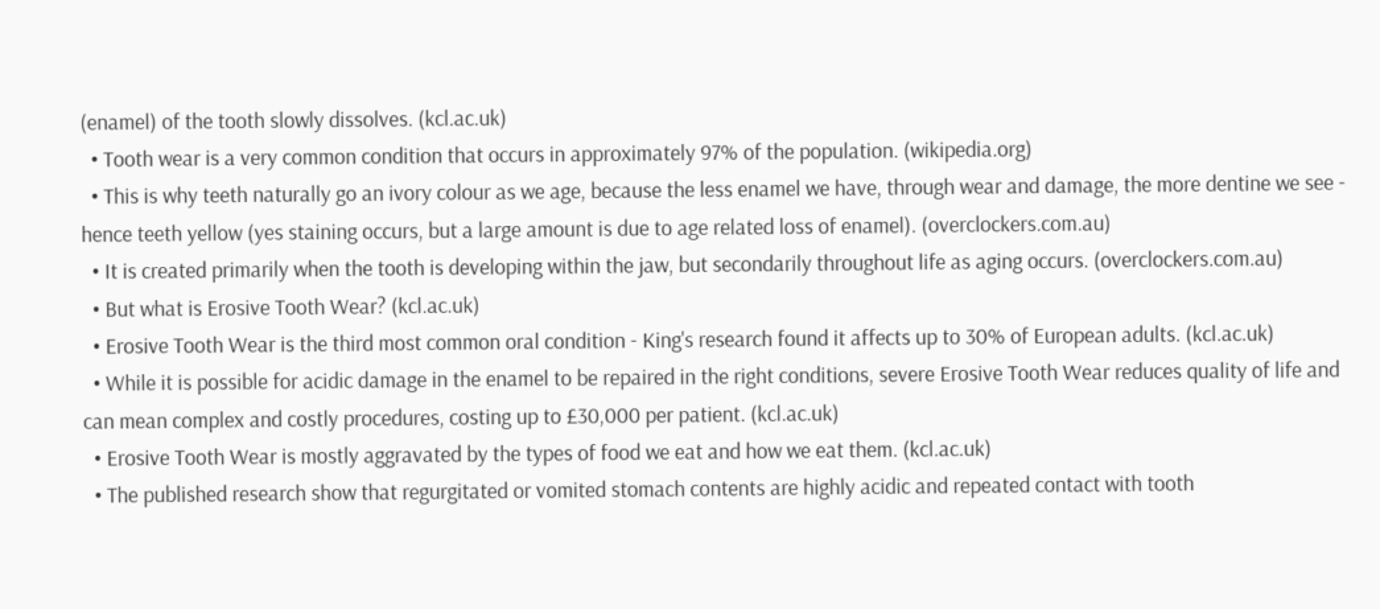(enamel) of the tooth slowly dissolves. (kcl.ac.uk)
  • Tooth wear is a very common condition that occurs in approximately 97% of the population. (wikipedia.org)
  • This is why teeth naturally go an ivory colour as we age, because the less enamel we have, through wear and damage, the more dentine we see - hence teeth yellow (yes staining occurs, but a large amount is due to age related loss of enamel). (overclockers.com.au)
  • It is created primarily when the tooth is developing within the jaw, but secondarily throughout life as aging occurs. (overclockers.com.au)
  • But what is Erosive Tooth Wear? (kcl.ac.uk)
  • Erosive Tooth Wear is the third most common oral condition - King's research found it affects up to 30% of European adults. (kcl.ac.uk)
  • While it is possible for acidic damage in the enamel to be repaired in the right conditions, severe Erosive Tooth Wear reduces quality of life and can mean complex and costly procedures, costing up to £30,000 per patient. (kcl.ac.uk)
  • Erosive Tooth Wear is mostly aggravated by the types of food we eat and how we eat them. (kcl.ac.uk)
  • The published research show that regurgitated or vomited stomach contents are highly acidic and repeated contact with tooth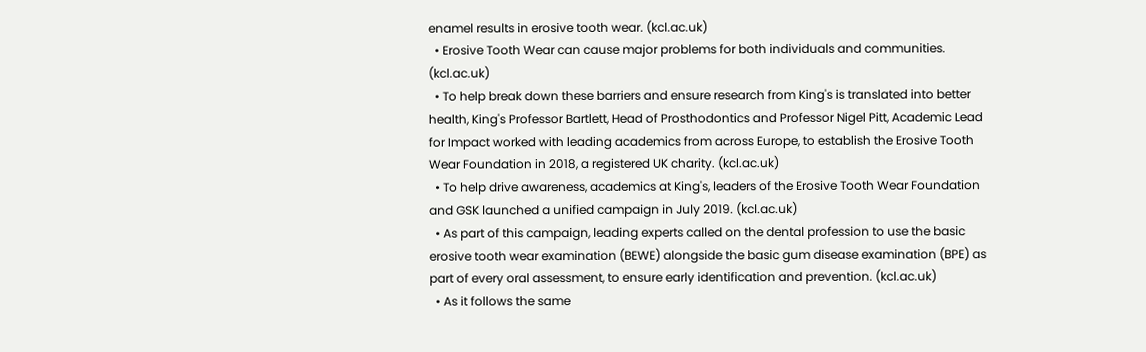enamel results in erosive tooth wear. (kcl.ac.uk)
  • Erosive Tooth Wear can cause major problems for both individuals and communities. (kcl.ac.uk)
  • To help break down these barriers and ensure research from King's is translated into better health, King's Professor Bartlett, Head of Prosthodontics and Professor Nigel Pitt, Academic Lead for Impact worked with leading academics from across Europe, to establish the Erosive Tooth Wear Foundation in 2018, a registered UK charity. (kcl.ac.uk)
  • To help drive awareness, academics at King's, leaders of the Erosive Tooth Wear Foundation and GSK launched a unified campaign in July 2019. (kcl.ac.uk)
  • As part of this campaign, leading experts called on the dental profession to use the basic erosive tooth wear examination (BEWE) alongside the basic gum disease examination (BPE) as part of every oral assessment, to ensure early identification and prevention. (kcl.ac.uk)
  • As it follows the same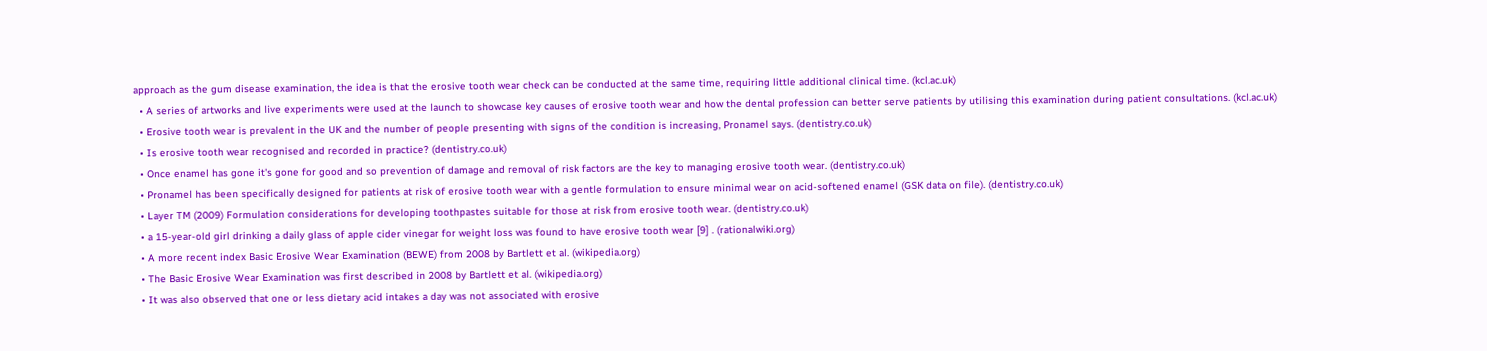approach as the gum disease examination, the idea is that the erosive tooth wear check can be conducted at the same time, requiring little additional clinical time. (kcl.ac.uk)
  • A series of artworks and live experiments were used at the launch to showcase key causes of erosive tooth wear and how the dental profession can better serve patients by utilising this examination during patient consultations. (kcl.ac.uk)
  • Erosive tooth wear is prevalent in the UK and the number of people presenting with signs of the condition is increasing, Pronamel says. (dentistry.co.uk)
  • Is erosive tooth wear recognised and recorded in practice? (dentistry.co.uk)
  • Once enamel has gone it's gone for good and so prevention of damage and removal of risk factors are the key to managing erosive tooth wear. (dentistry.co.uk)
  • Pronamel has been specifically designed for patients at risk of erosive tooth wear with a gentle formulation to ensure minimal wear on acid-softened enamel (GSK data on file). (dentistry.co.uk)
  • Layer TM (2009) Formulation considerations for developing toothpastes suitable for those at risk from erosive tooth wear. (dentistry.co.uk)
  • a 15-year-old girl drinking a daily glass of apple cider vinegar for weight loss was found to have erosive tooth wear [9] . (rationalwiki.org)
  • A more recent index Basic Erosive Wear Examination (BEWE) from 2008 by Bartlett et al. (wikipedia.org)
  • The Basic Erosive Wear Examination was first described in 2008 by Bartlett et al. (wikipedia.org)
  • It was also observed that one or less dietary acid intakes a day was not associated with erosive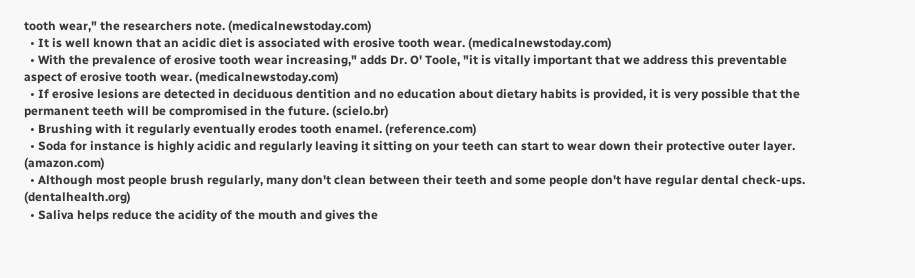tooth wear," the researchers note. (medicalnewstoday.com)
  • It is well known that an acidic diet is associated with erosive tooth wear. (medicalnewstoday.com)
  • With the prevalence of erosive tooth wear increasing," adds Dr. O' Toole, "it is vitally important that we address this preventable aspect of erosive tooth wear. (medicalnewstoday.com)
  • If erosive lesions are detected in deciduous dentition and no education about dietary habits is provided, it is very possible that the permanent teeth will be compromised in the future. (scielo.br)
  • Brushing with it regularly eventually erodes tooth enamel. (reference.com)
  • Soda for instance is highly acidic and regularly leaving it sitting on your teeth can start to wear down their protective outer layer. (amazon.com)
  • Although most people brush regularly, many don't clean between their teeth and some people don't have regular dental check-ups. (dentalhealth.org)
  • Saliva helps reduce the acidity of the mouth and gives the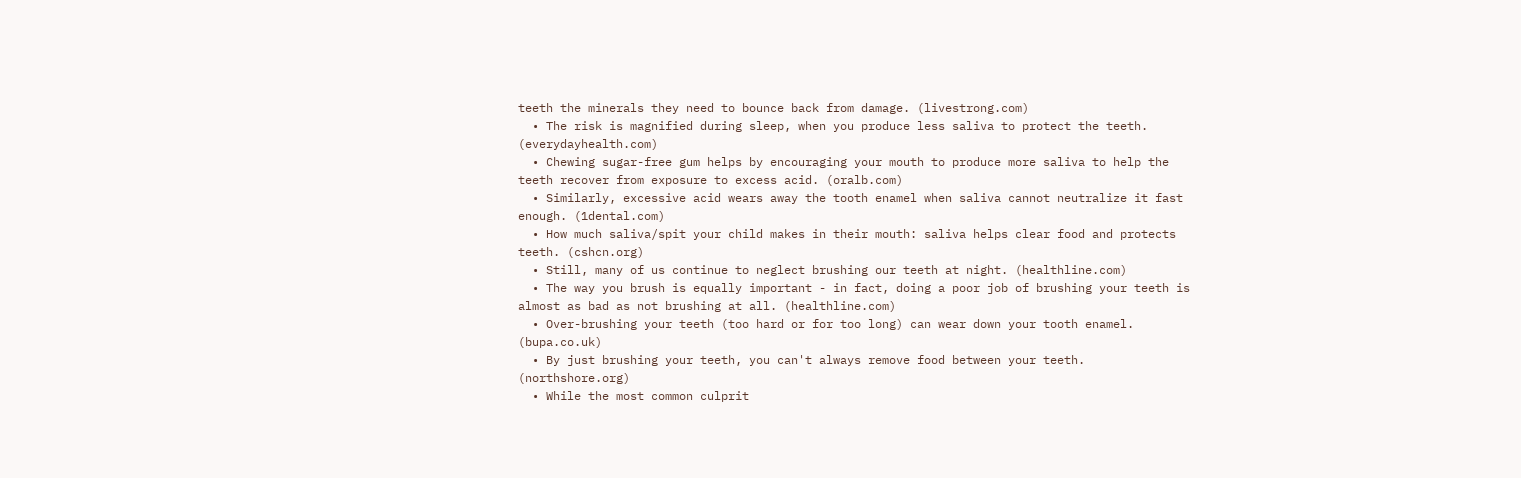teeth the minerals they need to bounce back from damage. (livestrong.com)
  • The risk is magnified during sleep, when you produce less saliva to protect the teeth. (everydayhealth.com)
  • Chewing sugar-free gum helps by encouraging your mouth to produce more saliva to help the teeth recover from exposure to excess acid. (oralb.com)
  • Similarly, excessive acid wears away the tooth enamel when saliva cannot neutralize it fast enough. (1dental.com)
  • How much saliva/spit your child makes in their mouth: saliva helps clear food and protects teeth. (cshcn.org)
  • Still, many of us continue to neglect brushing our teeth at night. (healthline.com)
  • The way you brush is equally important - in fact, doing a poor job of brushing your teeth is almost as bad as not brushing at all. (healthline.com)
  • Over-brushing your teeth (too hard or for too long) can wear down your tooth enamel. (bupa.co.uk)
  • By just brushing your teeth, you can't always remove food between your teeth. (northshore.org)
  • While the most common culprit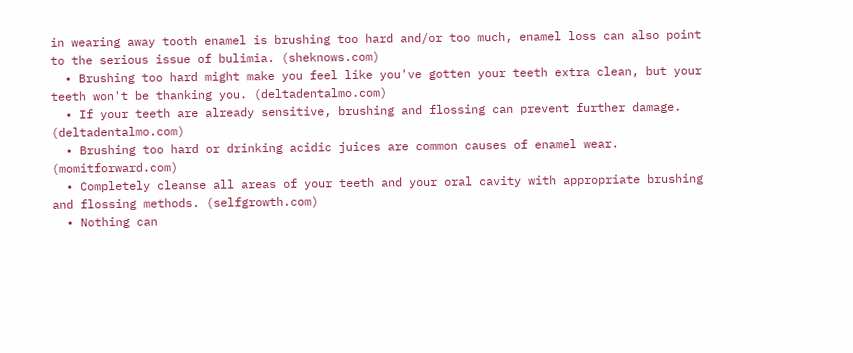in wearing away tooth enamel is brushing too hard and/or too much, enamel loss can also point to the serious issue of bulimia. (sheknows.com)
  • Brushing too hard might make you feel like you've gotten your teeth extra clean, but your teeth won't be thanking you. (deltadentalmo.com)
  • If your teeth are already sensitive, brushing and flossing can prevent further damage. (deltadentalmo.com)
  • Brushing too hard or drinking acidic juices are common causes of enamel wear. (momitforward.com)
  • Completely cleanse all areas of your teeth and your oral cavity with appropriate brushing and flossing methods. (selfgrowth.com)
  • Nothing can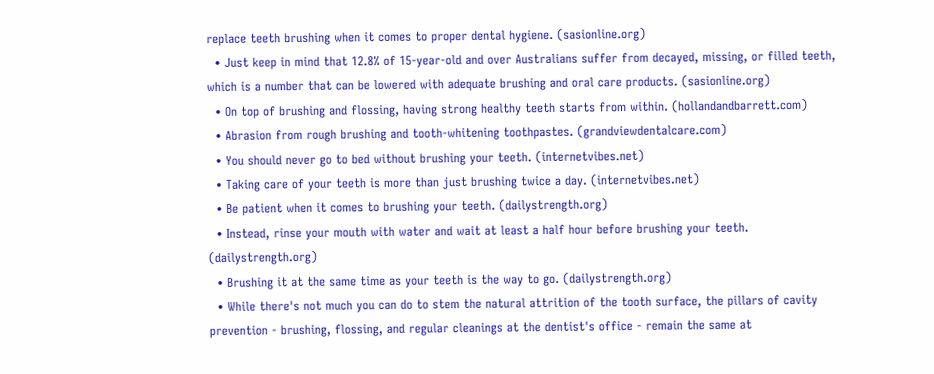replace teeth brushing when it comes to proper dental hygiene. (sasionline.org)
  • Just keep in mind that 12.8% of 15-year-old and over Australians suffer from decayed, missing, or filled teeth, which is a number that can be lowered with adequate brushing and oral care products. (sasionline.org)
  • On top of brushing and flossing, having strong healthy teeth starts from within. (hollandandbarrett.com)
  • Abrasion from rough brushing and tooth-whitening toothpastes. (grandviewdentalcare.com)
  • You should never go to bed without brushing your teeth. (internetvibes.net)
  • Taking care of your teeth is more than just brushing twice a day. (internetvibes.net)
  • Be patient when it comes to brushing your teeth. (dailystrength.org)
  • Instead, rinse your mouth with water and wait at least a half hour before brushing your teeth. (dailystrength.org)
  • Brushing it at the same time as your teeth is the way to go. (dailystrength.org)
  • While there's not much you can do to stem the natural attrition of the tooth surface, the pillars of cavity prevention - brushing, flossing, and regular cleanings at the dentist's office - remain the same at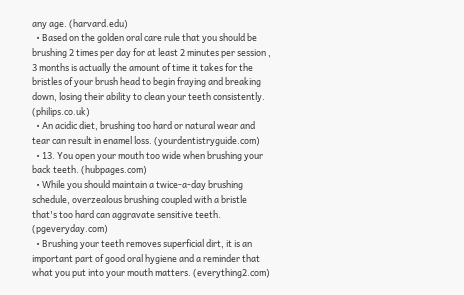any age. (harvard.edu)
  • Based on the golden oral care rule that you should be brushing 2 times per day for at least 2 minutes per session , 3 months is actually the amount of time it takes for the bristles of your brush head to begin fraying and breaking down, losing their ability to clean your teeth consistently. (philips.co.uk)
  • An acidic diet, brushing too hard or natural wear and tear can result in enamel loss. (yourdentistryguide.com)
  • 13. You open your mouth too wide when brushing your back teeth. (hubpages.com)
  • While you should maintain a twice-a-day brushing schedule, overzealous brushing coupled with a bristle that's too hard can aggravate sensitive teeth. (pgeveryday.com)
  • Brushing your teeth removes superficial dirt, it is an important part of good oral hygiene and a reminder that what you put into your mouth matters. (everything2.com)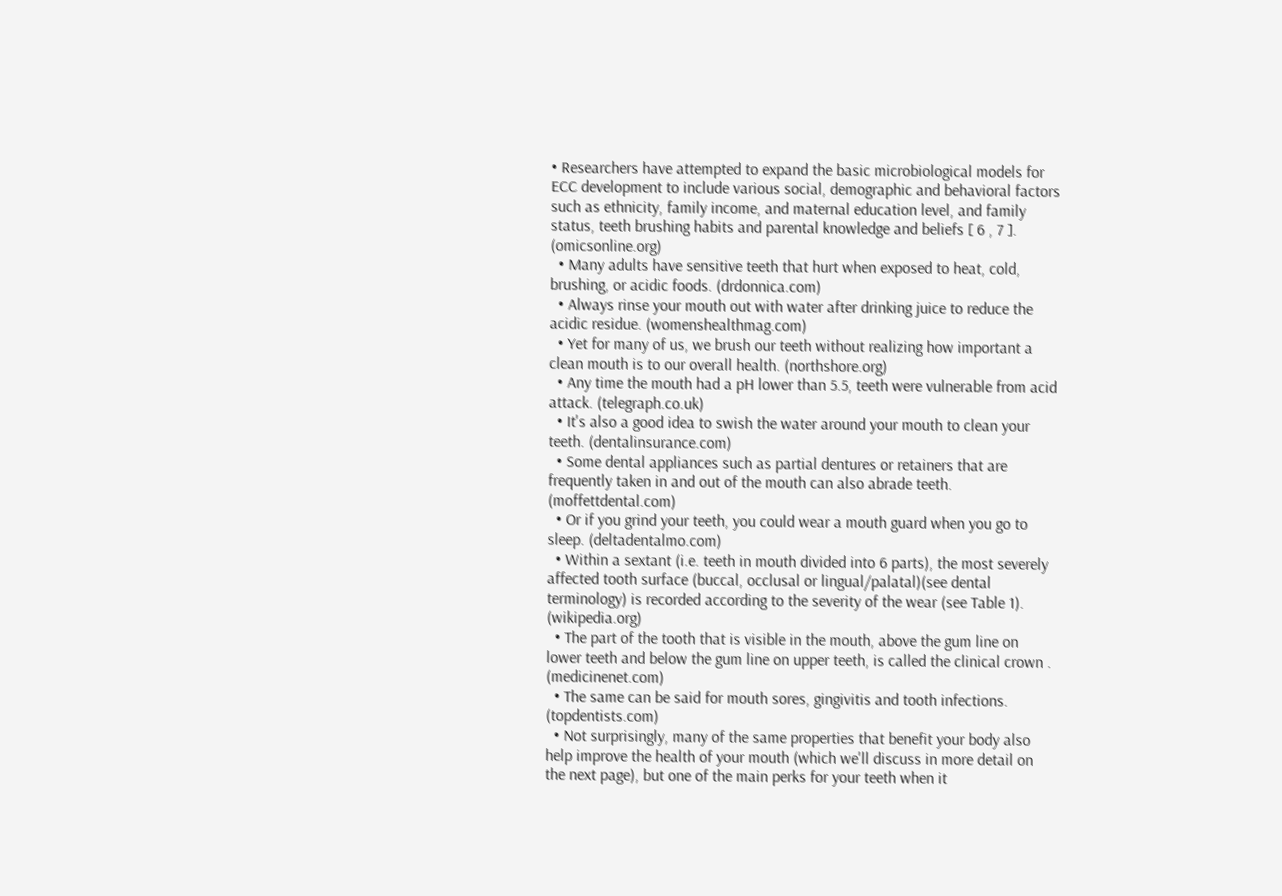• Researchers have attempted to expand the basic microbiological models for ECC development to include various social, demographic and behavioral factors such as ethnicity, family income, and maternal education level, and family status, teeth brushing habits and parental knowledge and beliefs [ 6 , 7 ]. (omicsonline.org)
  • Many adults have sensitive teeth that hurt when exposed to heat, cold, brushing, or acidic foods. (drdonnica.com)
  • Always rinse your mouth out with water after drinking juice to reduce the acidic residue. (womenshealthmag.com)
  • Yet for many of us, we brush our teeth without realizing how important a clean mouth is to our overall health. (northshore.org)
  • Any time the mouth had a pH lower than 5.5, teeth were vulnerable from acid attack. (telegraph.co.uk)
  • It's also a good idea to swish the water around your mouth to clean your teeth. (dentalinsurance.com)
  • Some dental appliances such as partial dentures or retainers that are frequently taken in and out of the mouth can also abrade teeth. (moffettdental.com)
  • Or if you grind your teeth, you could wear a mouth guard when you go to sleep. (deltadentalmo.com)
  • Within a sextant (i.e. teeth in mouth divided into 6 parts), the most severely affected tooth surface (buccal, occlusal or lingual/palatal)(see dental terminology) is recorded according to the severity of the wear (see Table 1). (wikipedia.org)
  • The part of the tooth that is visible in the mouth, above the gum line on lower teeth and below the gum line on upper teeth, is called the clinical crown . (medicinenet.com)
  • The same can be said for mouth sores, gingivitis and tooth infections. (topdentists.com)
  • Not surprisingly, many of the same properties that benefit your body also help improve the health of your mouth (which we'll discuss in more detail on the next page), but one of the main perks for your teeth when it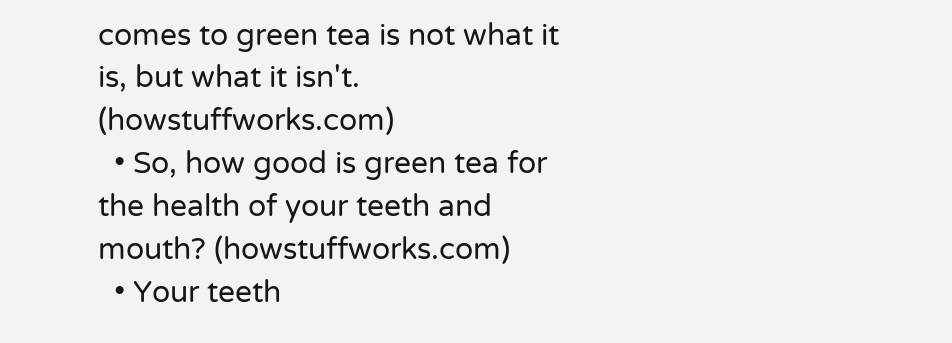comes to green tea is not what it is, but what it isn't. (howstuffworks.com)
  • So, how good is green tea for the health of your teeth and mouth? (howstuffworks.com)
  • Your teeth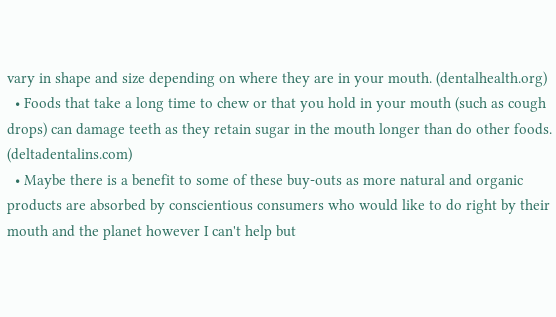vary in shape and size depending on where they are in your mouth. (dentalhealth.org)
  • Foods that take a long time to chew or that you hold in your mouth (such as cough drops) can damage teeth as they retain sugar in the mouth longer than do other foods. (deltadentalins.com)
  • Maybe there is a benefit to some of these buy-outs as more natural and organic products are absorbed by conscientious consumers who would like to do right by their mouth and the planet however I can't help but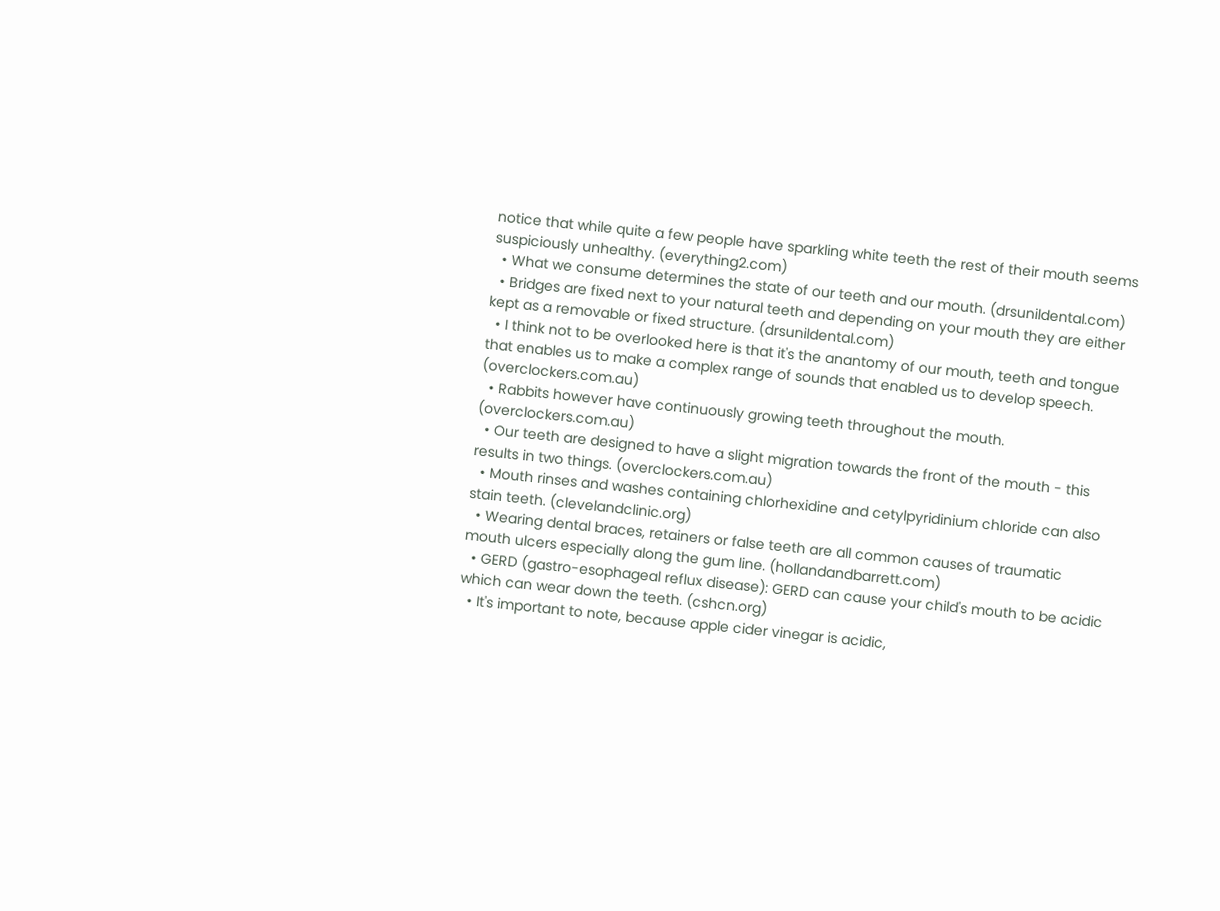notice that while quite a few people have sparkling white teeth the rest of their mouth seems suspiciously unhealthy. (everything2.com)
  • What we consume determines the state of our teeth and our mouth. (drsunildental.com)
  • Bridges are fixed next to your natural teeth and depending on your mouth they are either kept as a removable or fixed structure. (drsunildental.com)
  • I think not to be overlooked here is that it's the anantomy of our mouth, teeth and tongue that enables us to make a complex range of sounds that enabled us to develop speech. (overclockers.com.au)
  • Rabbits however have continuously growing teeth throughout the mouth. (overclockers.com.au)
  • Our teeth are designed to have a slight migration towards the front of the mouth - this results in two things. (overclockers.com.au)
  • Mouth rinses and washes containing chlorhexidine and cetylpyridinium chloride can also stain teeth. (clevelandclinic.org)
  • Wearing dental braces, retainers or false teeth are all common causes of traumatic mouth ulcers especially along the gum line. (hollandandbarrett.com)
  • GERD (gastro-esophageal reflux disease): GERD can cause your child's mouth to be acidic which can wear down the teeth. (cshcn.org)
  • It's important to note, because apple cider vinegar is acidic,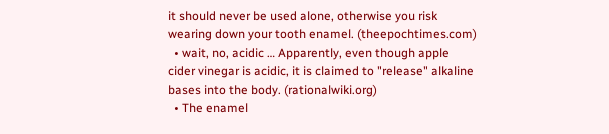it should never be used alone, otherwise you risk wearing down your tooth enamel. (theepochtimes.com)
  • wait, no, acidic … Apparently, even though apple cider vinegar is acidic, it is claimed to "release" alkaline bases into the body. (rationalwiki.org)
  • The enamel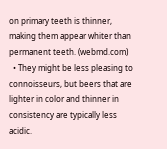on primary teeth is thinner, making them appear whiter than permanent teeth. (webmd.com)
  • They might be less pleasing to connoisseurs, but beers that are lighter in color and thinner in consistency are typically less acidic.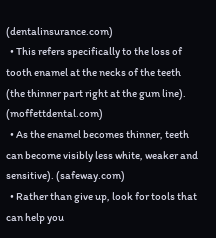(dentalinsurance.com)
  • This refers specifically to the loss of tooth enamel at the necks of the teeth (the thinner part right at the gum line). (moffettdental.com)
  • As the enamel becomes thinner, teeth can become visibly less white, weaker and sensitive). (safeway.com)
  • Rather than give up, look for tools that can help you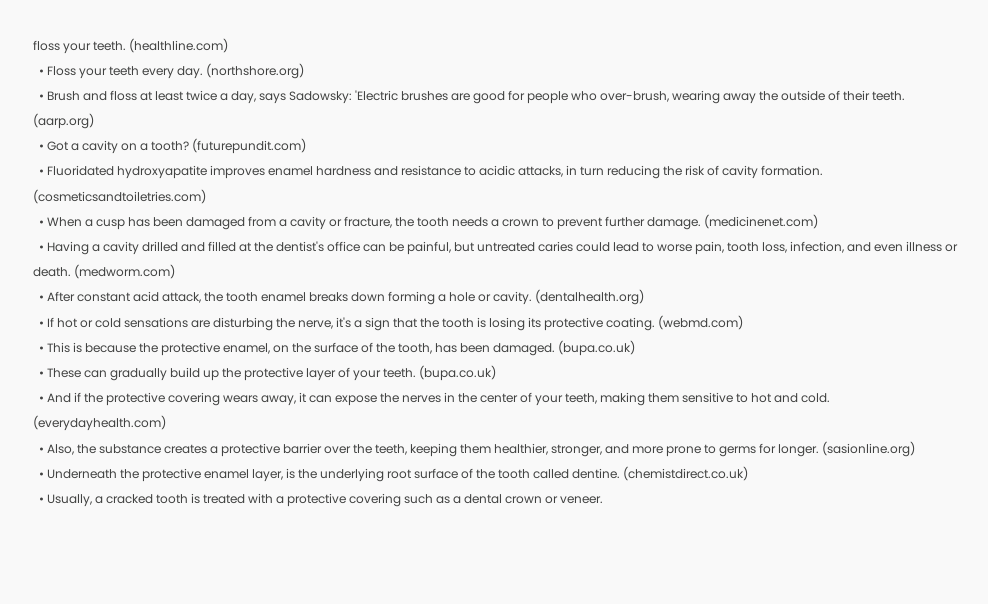floss your teeth. (healthline.com)
  • Floss your teeth every day. (northshore.org)
  • Brush and floss at least twice a day, says Sadowsky: 'Electric brushes are good for people who over-brush, wearing away the outside of their teeth. (aarp.org)
  • Got a cavity on a tooth? (futurepundit.com)
  • Fluoridated hydroxyapatite improves enamel hardness and resistance to acidic attacks, in turn reducing the risk of cavity formation. (cosmeticsandtoiletries.com)
  • When a cusp has been damaged from a cavity or fracture, the tooth needs a crown to prevent further damage. (medicinenet.com)
  • Having a cavity drilled and filled at the dentist's office can be painful, but untreated caries could lead to worse pain, tooth loss, infection, and even illness or death. (medworm.com)
  • After constant acid attack, the tooth enamel breaks down forming a hole or cavity. (dentalhealth.org)
  • If hot or cold sensations are disturbing the nerve, it's a sign that the tooth is losing its protective coating. (webmd.com)
  • This is because the protective enamel, on the surface of the tooth, has been damaged. (bupa.co.uk)
  • These can gradually build up the protective layer of your teeth. (bupa.co.uk)
  • And if the protective covering wears away, it can expose the nerves in the center of your teeth, making them sensitive to hot and cold. (everydayhealth.com)
  • Also, the substance creates a protective barrier over the teeth, keeping them healthier, stronger, and more prone to germs for longer. (sasionline.org)
  • Underneath the protective enamel layer, is the underlying root surface of the tooth called dentine. (chemistdirect.co.uk)
  • Usually, a cracked tooth is treated with a protective covering such as a dental crown or veneer.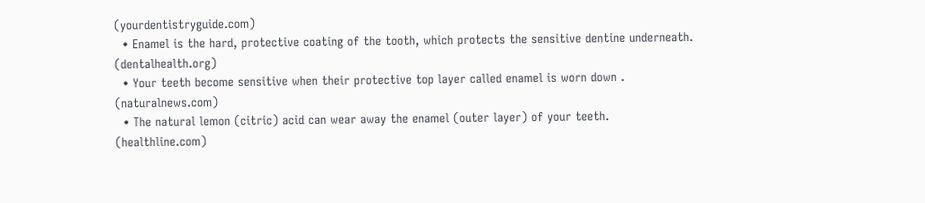(yourdentistryguide.com)
  • Enamel is the hard, protective coating of the tooth, which protects the sensitive dentine underneath. (dentalhealth.org)
  • Your teeth become sensitive when their protective top layer called enamel is worn down . (naturalnews.com)
  • The natural lemon (citric) acid can wear away the enamel (outer layer) of your teeth. (healthline.com)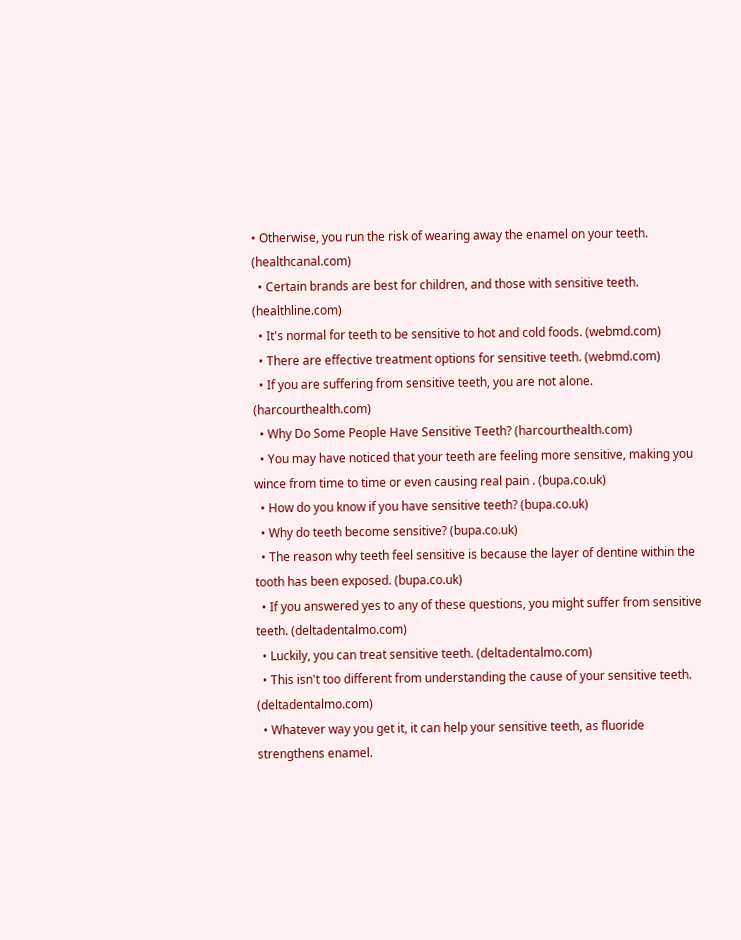• Otherwise, you run the risk of wearing away the enamel on your teeth. (healthcanal.com)
  • Certain brands are best for children, and those with sensitive teeth. (healthline.com)
  • It's normal for teeth to be sensitive to hot and cold foods. (webmd.com)
  • There are effective treatment options for sensitive teeth. (webmd.com)
  • If you are suffering from sensitive teeth, you are not alone. (harcourthealth.com)
  • Why Do Some People Have Sensitive Teeth? (harcourthealth.com)
  • You may have noticed that your teeth are feeling more sensitive, making you wince from time to time or even causing real pain . (bupa.co.uk)
  • How do you know if you have sensitive teeth? (bupa.co.uk)
  • Why do teeth become sensitive? (bupa.co.uk)
  • The reason why teeth feel sensitive is because the layer of dentine within the tooth has been exposed. (bupa.co.uk)
  • If you answered yes to any of these questions, you might suffer from sensitive teeth. (deltadentalmo.com)
  • Luckily, you can treat sensitive teeth. (deltadentalmo.com)
  • This isn't too different from understanding the cause of your sensitive teeth. (deltadentalmo.com)
  • Whatever way you get it, it can help your sensitive teeth, as fluoride strengthens enamel.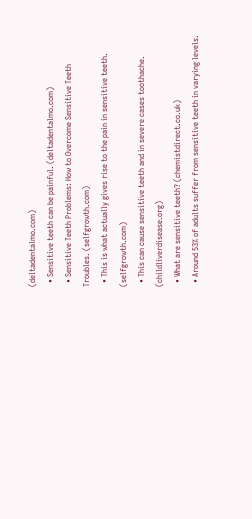(deltadentalmo.com)
  • Sensitive teeth can be painful. (deltadentalmo.com)
  • Sensitive Teeth Problems: How to Overcome Sensitive Teeth Troubles. (selfgrowth.com)
  • This is what actually gives rise to the pain in sensitive teeth. (selfgrowth.com)
  • This can cause sensitive teeth and in severe cases toothache. (childliverdisease.org)
  • What are sensitive teeth? (chemistdirect.co.uk)
  • Around 53% of adults suffer from sensitive teeth in varying levels.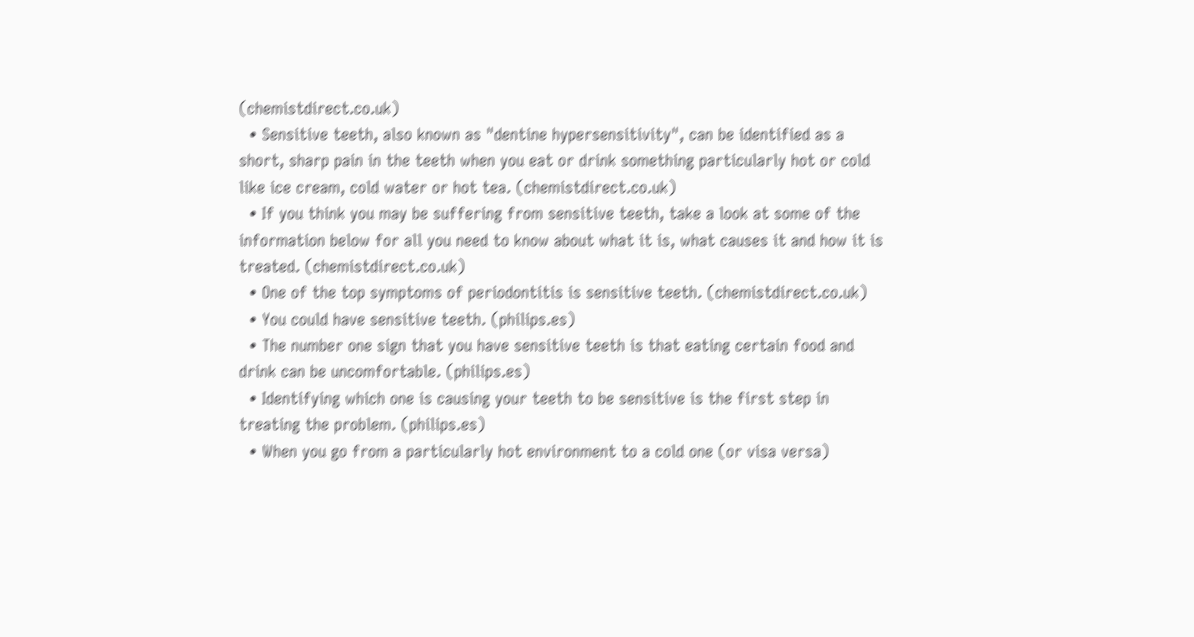(chemistdirect.co.uk)
  • Sensitive teeth, also known as "dentine hypersensitivity", can be identified as a short, sharp pain in the teeth when you eat or drink something particularly hot or cold like ice cream, cold water or hot tea. (chemistdirect.co.uk)
  • If you think you may be suffering from sensitive teeth, take a look at some of the information below for all you need to know about what it is, what causes it and how it is treated. (chemistdirect.co.uk)
  • One of the top symptoms of periodontitis is sensitive teeth. (chemistdirect.co.uk)
  • You could have sensitive teeth. (philips.es)
  • The number one sign that you have sensitive teeth is that eating certain food and drink can be uncomfortable. (philips.es)
  • Identifying which one is causing your teeth to be sensitive is the first step in treating the problem. (philips.es)
  • When you go from a particularly hot environment to a cold one (or visa versa)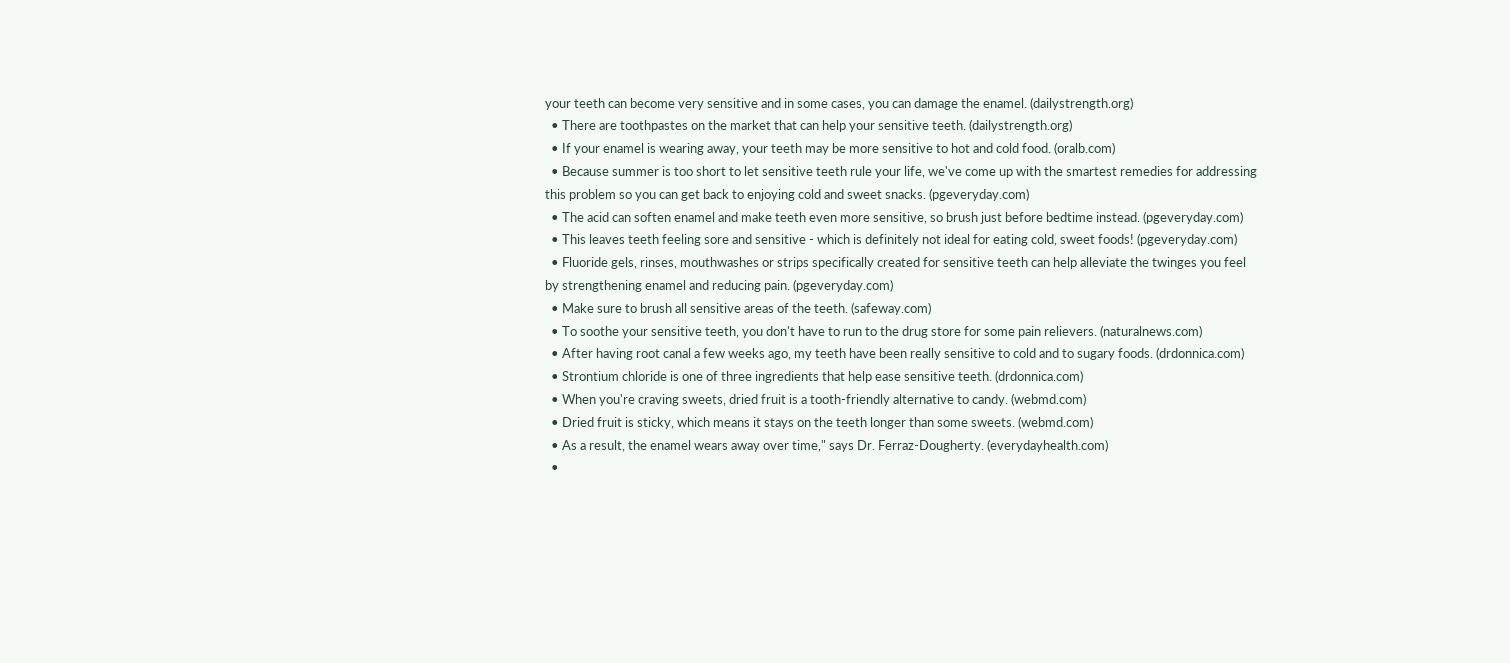your teeth can become very sensitive and in some cases, you can damage the enamel. (dailystrength.org)
  • There are toothpastes on the market that can help your sensitive teeth. (dailystrength.org)
  • If your enamel is wearing away, your teeth may be more sensitive to hot and cold food. (oralb.com)
  • Because summer is too short to let sensitive teeth rule your life, we've come up with the smartest remedies for addressing this problem so you can get back to enjoying cold and sweet snacks. (pgeveryday.com)
  • The acid can soften enamel and make teeth even more sensitive, so brush just before bedtime instead. (pgeveryday.com)
  • This leaves teeth feeling sore and sensitive - which is definitely not ideal for eating cold, sweet foods! (pgeveryday.com)
  • Fluoride gels, rinses, mouthwashes or strips specifically created for sensitive teeth can help alleviate the twinges you feel by strengthening enamel and reducing pain. (pgeveryday.com)
  • Make sure to brush all sensitive areas of the teeth. (safeway.com)
  • To soothe your sensitive teeth, you don't have to run to the drug store for some pain relievers. (naturalnews.com)
  • After having root canal a few weeks ago, my teeth have been really sensitive to cold and to sugary foods. (drdonnica.com)
  • Strontium chloride is one of three ingredients that help ease sensitive teeth. (drdonnica.com)
  • When you're craving sweets, dried fruit is a tooth-friendly alternative to candy. (webmd.com)
  • Dried fruit is sticky, which means it stays on the teeth longer than some sweets. (webmd.com)
  • As a result, the enamel wears away over time," says Dr. Ferraz-Dougherty. (everydayhealth.com)
  •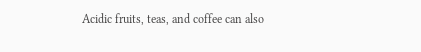Acidic fruits, teas, and coffee can also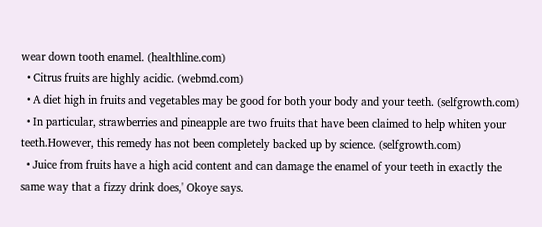wear down tooth enamel. (healthline.com)
  • Citrus fruits are highly acidic. (webmd.com)
  • A diet high in fruits and vegetables may be good for both your body and your teeth. (selfgrowth.com)
  • In particular, strawberries and pineapple are two fruits that have been claimed to help whiten your teeth.However, this remedy has not been completely backed up by science. (selfgrowth.com)
  • Juice from fruits have a high acid content and can damage the enamel of your teeth in exactly the same way that a fizzy drink does,' Okoye says.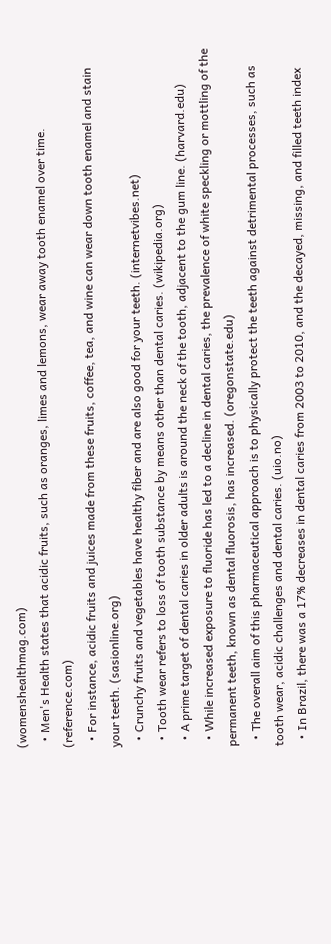(womenshealthmag.com)
  • Men's Health states that acidic fruits, such as oranges, limes and lemons, wear away tooth enamel over time. (reference.com)
  • For instance, acidic fruits and juices made from these fruits, coffee, tea, and wine can wear down tooth enamel and stain your teeth. (sasionline.org)
  • Crunchy fruits and vegetables have healthy fiber and are also good for your teeth. (internetvibes.net)
  • Tooth wear refers to loss of tooth substance by means other than dental caries. (wikipedia.org)
  • A prime target of dental caries in older adults is around the neck of the tooth, adjacent to the gum line. (harvard.edu)
  • While increased exposure to fluoride has led to a decline in dental caries, the prevalence of white speckling or mottling of the permanent teeth, known as dental fluorosis, has increased. (oregonstate.edu)
  • The overall aim of this pharmaceutical approach is to physically protect the teeth against detrimental processes, such as tooth wear, acidic challenges and dental caries. (uio.no)
  • In Brazil, there was a 17% decreases in dental caries from 2003 to 2010, and the decayed, missing, and filled teeth index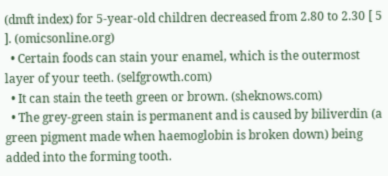(dmft index) for 5-year-old children decreased from 2.80 to 2.30 [ 5 ]. (omicsonline.org)
  • Certain foods can stain your enamel, which is the outermost layer of your teeth. (selfgrowth.com)
  • It can stain the teeth green or brown. (sheknows.com)
  • The grey-green stain is permanent and is caused by biliverdin (a green pigment made when haemoglobin is broken down) being added into the forming tooth.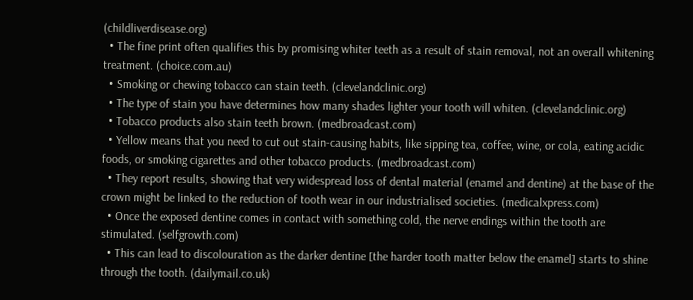(childliverdisease.org)
  • The fine print often qualifies this by promising whiter teeth as a result of stain removal, not an overall whitening treatment. (choice.com.au)
  • Smoking or chewing tobacco can stain teeth. (clevelandclinic.org)
  • The type of stain you have determines how many shades lighter your tooth will whiten. (clevelandclinic.org)
  • Tobacco products also stain teeth brown. (medbroadcast.com)
  • Yellow means that you need to cut out stain-causing habits, like sipping tea, coffee, wine, or cola, eating acidic foods, or smoking cigarettes and other tobacco products. (medbroadcast.com)
  • They report results, showing that very widespread loss of dental material (enamel and dentine) at the base of the crown might be linked to the reduction of tooth wear in our industrialised societies. (medicalxpress.com)
  • Once the exposed dentine comes in contact with something cold, the nerve endings within the tooth are stimulated. (selfgrowth.com)
  • This can lead to discolouration as the darker dentine [the harder tooth matter below the enamel] starts to shine through the tooth. (dailymail.co.uk)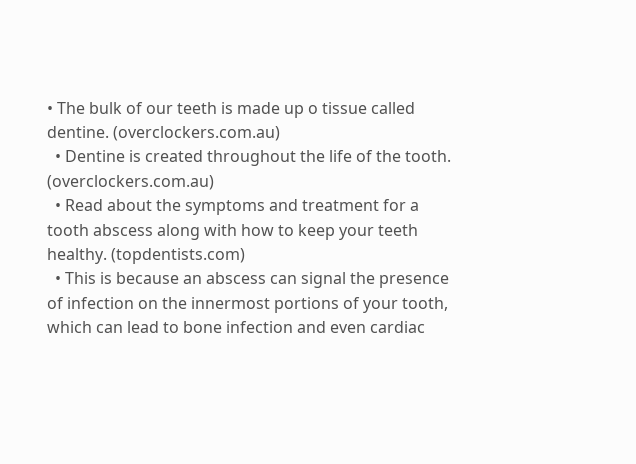• The bulk of our teeth is made up o tissue called dentine. (overclockers.com.au)
  • Dentine is created throughout the life of the tooth. (overclockers.com.au)
  • Read about the symptoms and treatment for a tooth abscess along with how to keep your teeth healthy. (topdentists.com)
  • This is because an abscess can signal the presence of infection on the innermost portions of your tooth, which can lead to bone infection and even cardiac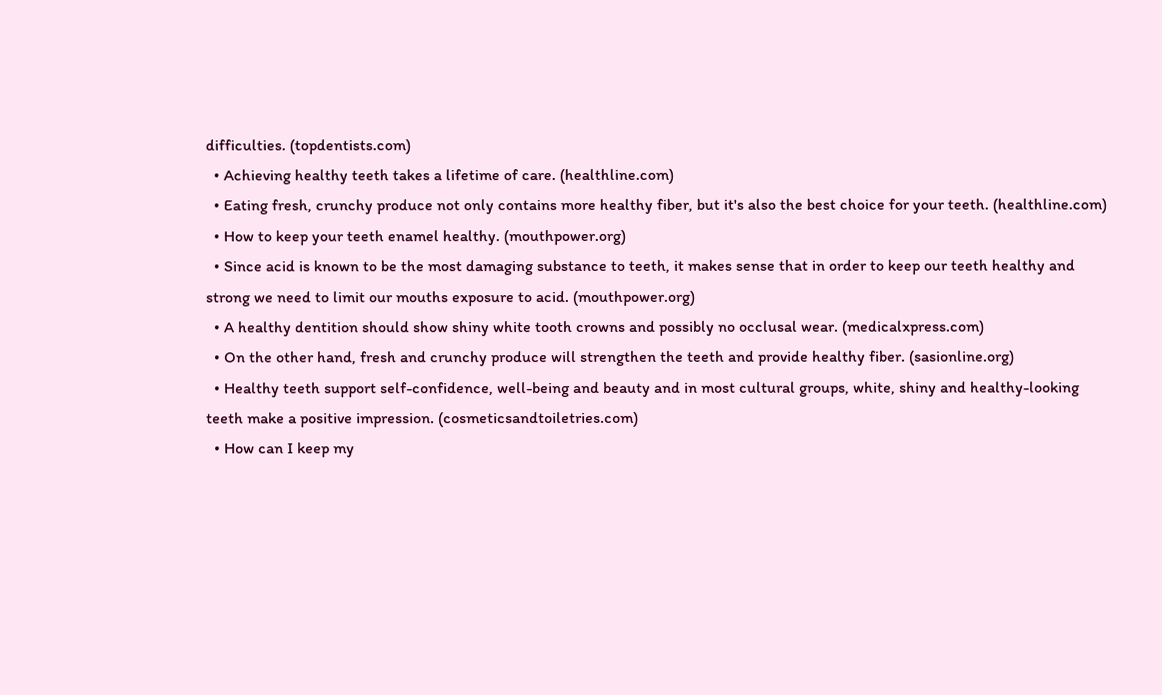difficulties. (topdentists.com)
  • Achieving healthy teeth takes a lifetime of care. (healthline.com)
  • Eating fresh, crunchy produce not only contains more healthy fiber, but it's also the best choice for your teeth. (healthline.com)
  • How to keep your teeth enamel healthy. (mouthpower.org)
  • Since acid is known to be the most damaging substance to teeth, it makes sense that in order to keep our teeth healthy and strong we need to limit our mouths exposure to acid. (mouthpower.org)
  • A healthy dentition should show shiny white tooth crowns and possibly no occlusal wear. (medicalxpress.com)
  • On the other hand, fresh and crunchy produce will strengthen the teeth and provide healthy fiber. (sasionline.org)
  • Healthy teeth support self-confidence, well-being and beauty and in most cultural groups, white, shiny and healthy-looking teeth make a positive impression. (cosmeticsandtoiletries.com)
  • How can I keep my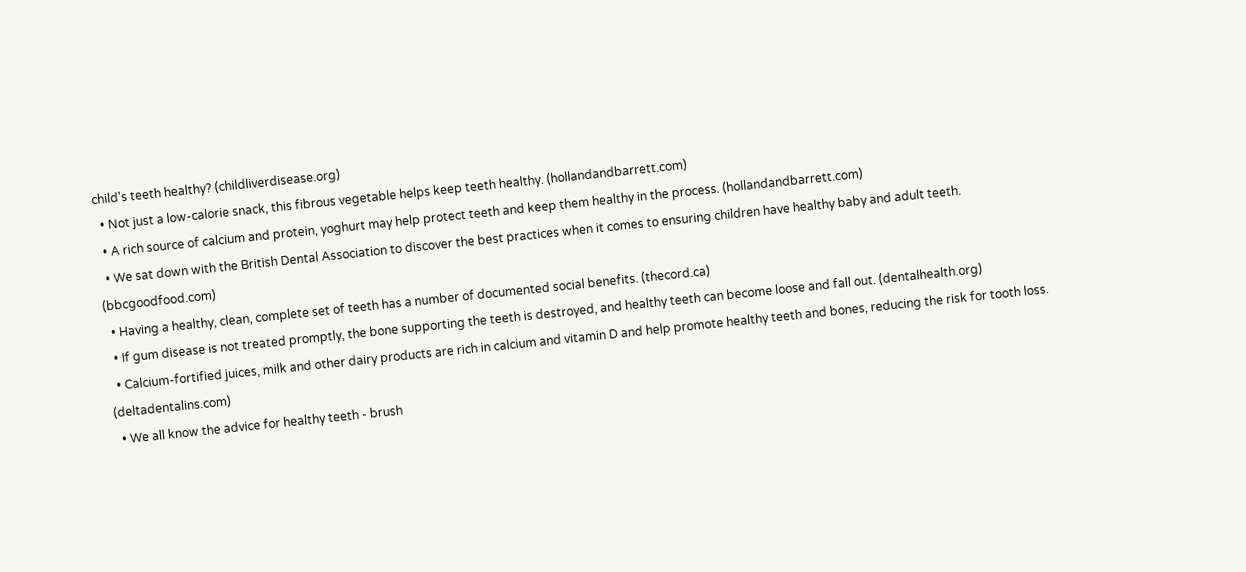child's teeth healthy? (childliverdisease.org)
  • Not just a low-calorie snack, this fibrous vegetable helps keep teeth healthy. (hollandandbarrett.com)
  • A rich source of calcium and protein, yoghurt may help protect teeth and keep them healthy in the process. (hollandandbarrett.com)
  • We sat down with the British Dental Association to discover the best practices when it comes to ensuring children have healthy baby and adult teeth. (bbcgoodfood.com)
  • Having a healthy, clean, complete set of teeth has a number of documented social benefits. (thecord.ca)
  • If gum disease is not treated promptly, the bone supporting the teeth is destroyed, and healthy teeth can become loose and fall out. (dentalhealth.org)
  • Calcium-fortified juices, milk and other dairy products are rich in calcium and vitamin D and help promote healthy teeth and bones, reducing the risk for tooth loss. (deltadentalins.com)
  • We all know the advice for healthy teeth - brush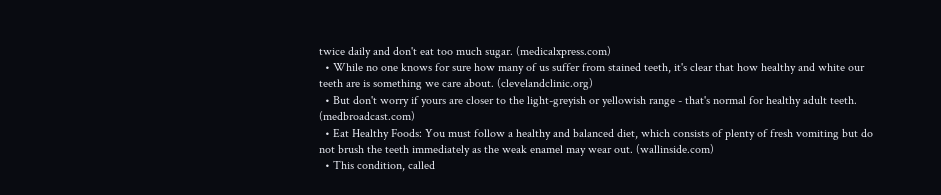twice daily and don't eat too much sugar. (medicalxpress.com)
  • While no one knows for sure how many of us suffer from stained teeth, it's clear that how healthy and white our teeth are is something we care about. (clevelandclinic.org)
  • But don't worry if yours are closer to the light-greyish or yellowish range - that's normal for healthy adult teeth. (medbroadcast.com)
  • Eat Healthy Foods: You must follow a healthy and balanced diet, which consists of plenty of fresh vomiting but do not brush the teeth immediately as the weak enamel may wear out. (wallinside.com)
  • This condition, called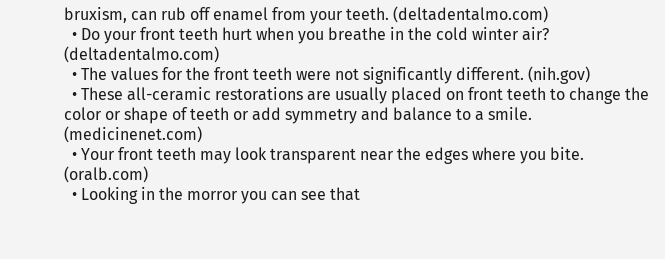bruxism, can rub off enamel from your teeth. (deltadentalmo.com)
  • Do your front teeth hurt when you breathe in the cold winter air? (deltadentalmo.com)
  • The values for the front teeth were not significantly different. (nih.gov)
  • These all-ceramic restorations are usually placed on front teeth to change the color or shape of teeth or add symmetry and balance to a smile. (medicinenet.com)
  • Your front teeth may look transparent near the edges where you bite. (oralb.com)
  • Looking in the morror you can see that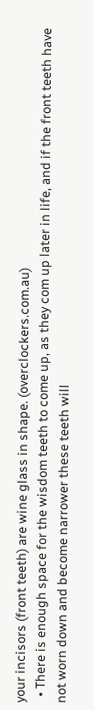your incisors (front teeth) are wine glass in shape. (overclockers.com.au)
  • There is enough space for the wisdom teeth to come up, as they com up later in life, and if the front teeth have not worn down and become narrower these teeth will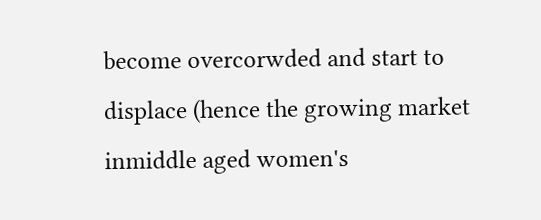become overcorwded and start to displace (hence the growing market inmiddle aged women's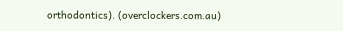orthodontics). (overclockers.com.au)